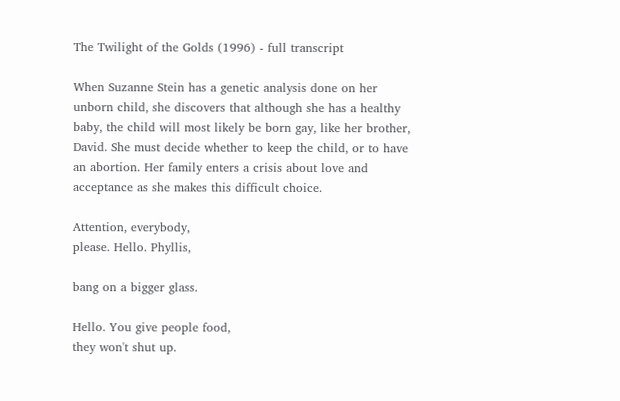The Twilight of the Golds (1996) - full transcript

When Suzanne Stein has a genetic analysis done on her unborn child, she discovers that although she has a healthy baby, the child will most likely be born gay, like her brother, David. She must decide whether to keep the child, or to have an abortion. Her family enters a crisis about love and acceptance as she makes this difficult choice.

Attention, everybody,
please. Hello. Phyllis,

bang on a bigger glass.

Hello. You give people food,
they won't shut up.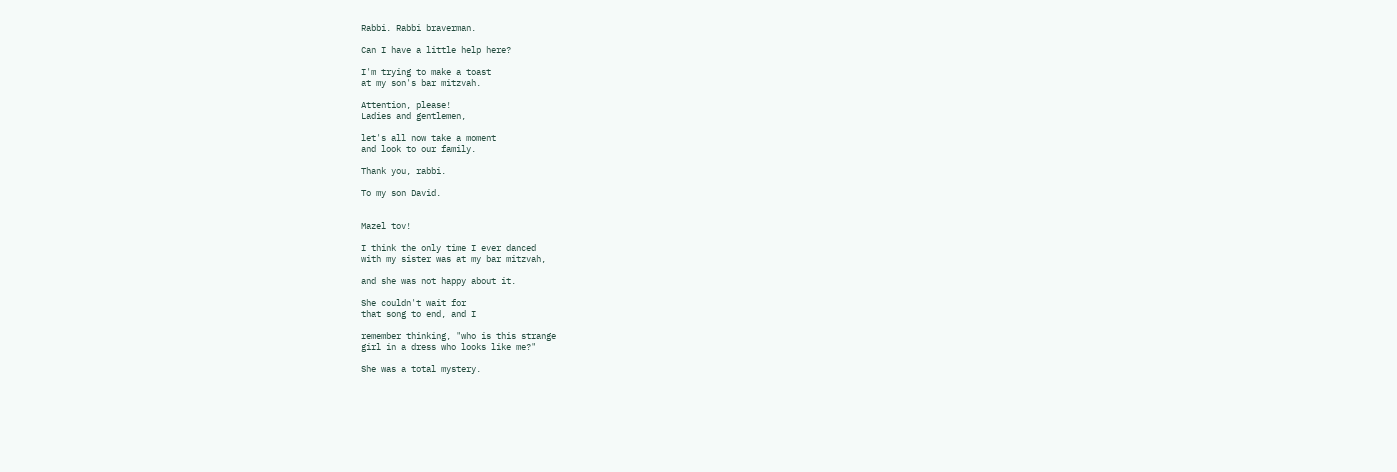Rabbi. Rabbi braverman.

Can I have a little help here?

I'm trying to make a toast
at my son's bar mitzvah.

Attention, please!
Ladies and gentlemen,

let's all now take a moment
and look to our family.

Thank you, rabbi.

To my son David.


Mazel tov!

I think the only time I ever danced
with my sister was at my bar mitzvah,

and she was not happy about it.

She couldn't wait for
that song to end, and I

remember thinking, "who is this strange
girl in a dress who looks like me?"

She was a total mystery.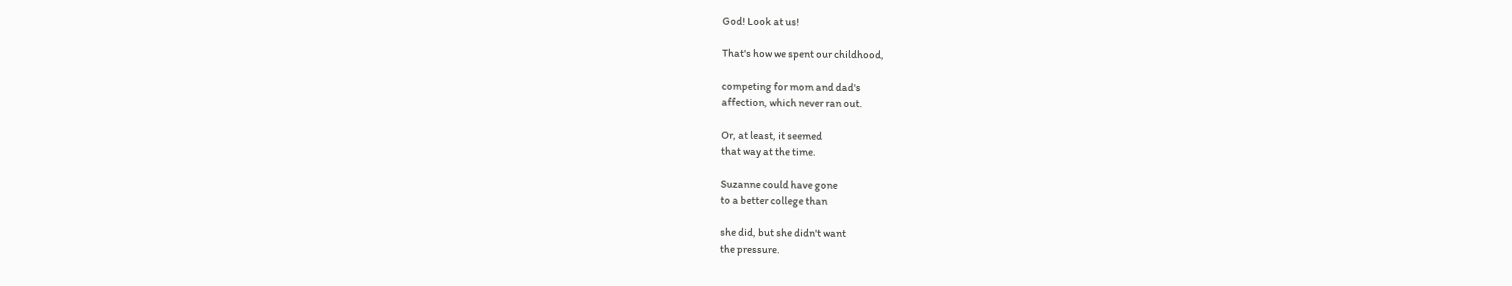God! Look at us!

That's how we spent our childhood,

competing for mom and dad's
affection, which never ran out.

Or, at least, it seemed
that way at the time.

Suzanne could have gone
to a better college than

she did, but she didn't want
the pressure.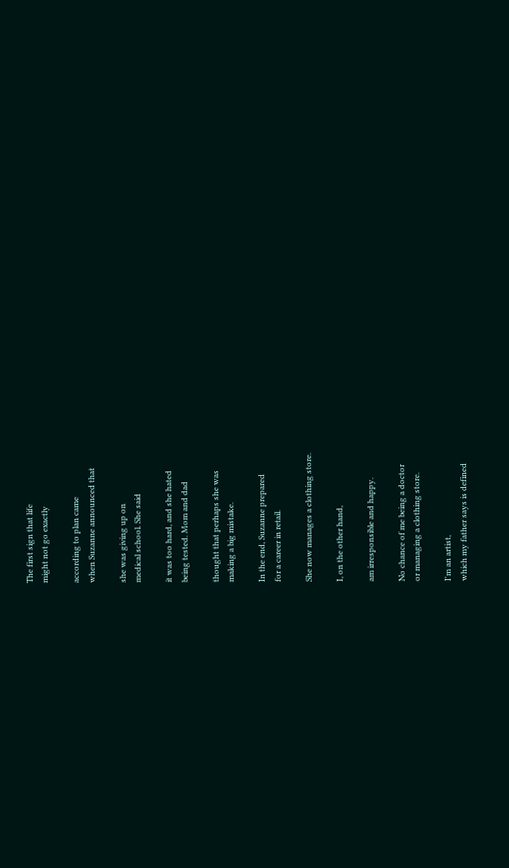The first sign that life
might not go exactly

according to plan came
when Suzanne announced that

she was giving up on
medical school. She said

it was too hard, and she hated
being tested. Mom and dad

thought that perhaps she was
making a big mistake.

In the end, Suzanne prepared
for a career in retail.

She now manages a clothing store.

I, on the other hand,

am irresponsible and happy.

No chance of me being a doctor
or managing a clothing store.

I'm an artist,
which my father says is defined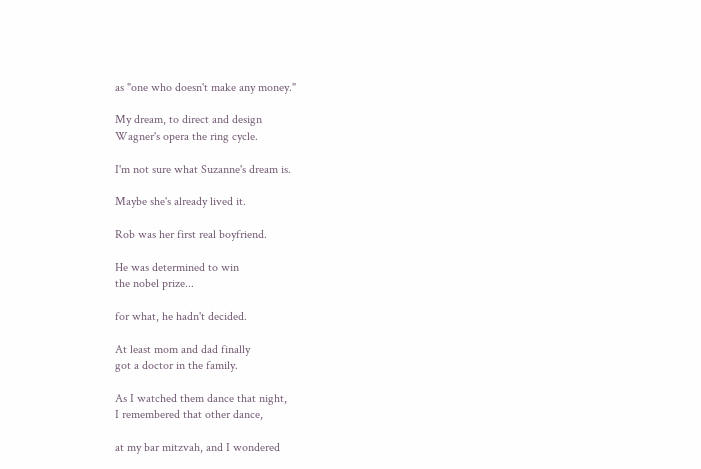as "one who doesn't make any money."

My dream, to direct and design
Wagner's opera the ring cycle.

I'm not sure what Suzanne's dream is.

Maybe she's already lived it.

Rob was her first real boyfriend.

He was determined to win
the nobel prize...

for what, he hadn't decided.

At least mom and dad finally
got a doctor in the family.

As I watched them dance that night,
I remembered that other dance,

at my bar mitzvah, and I wondered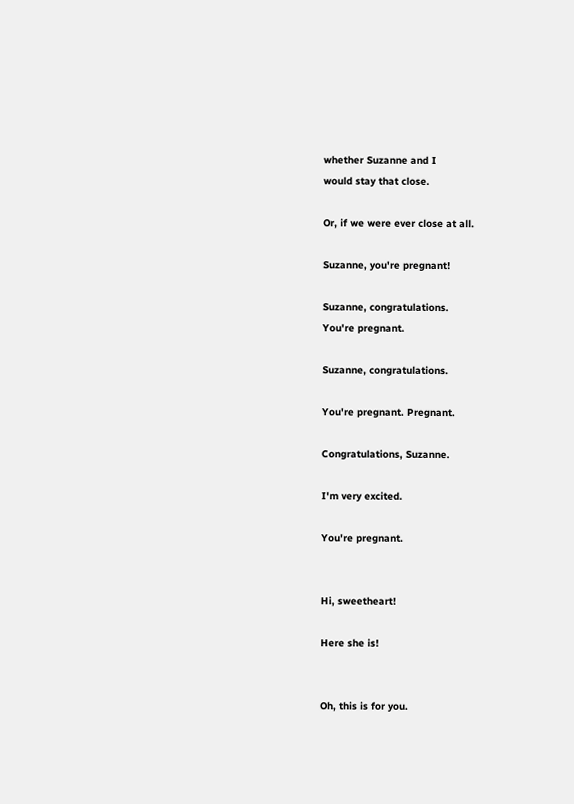whether Suzanne and I
would stay that close.

Or, if we were ever close at all.

Suzanne, you're pregnant!

Suzanne, congratulations.
You're pregnant.

Suzanne, congratulations.

You're pregnant. Pregnant.

Congratulations, Suzanne.

I'm very excited.

You're pregnant.


Hi, sweetheart!

Here she is!


Oh, this is for you.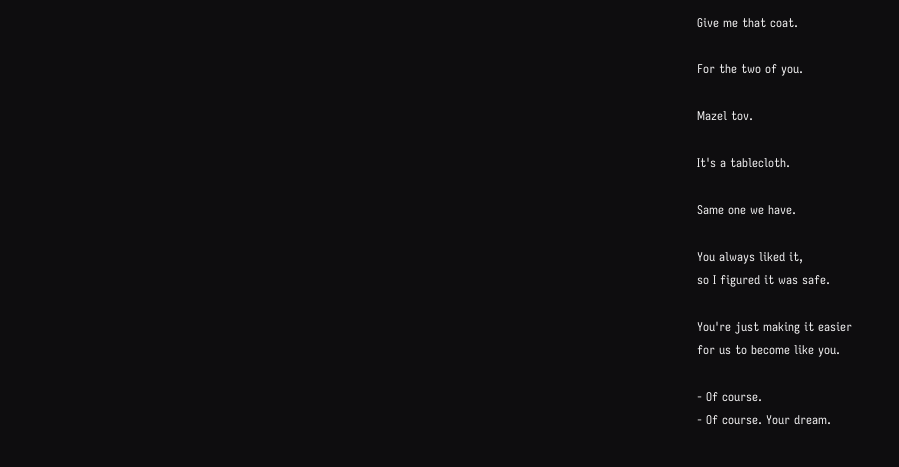Give me that coat.

For the two of you.

Mazel tov.

It's a tablecloth.

Same one we have.

You always liked it,
so I figured it was safe.

You're just making it easier
for us to become like you.

- Of course.
- Of course. Your dream.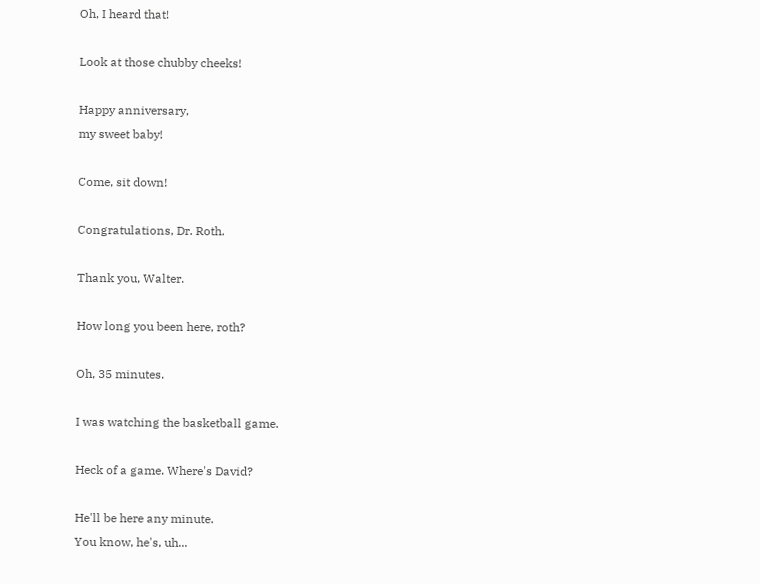Oh, I heard that!

Look at those chubby cheeks!

Happy anniversary,
my sweet baby!

Come, sit down!

Congratulations, Dr. Roth.

Thank you, Walter.

How long you been here, roth?

Oh, 35 minutes.

I was watching the basketball game.

Heck of a game. Where's David?

He'll be here any minute.
You know, he's, uh...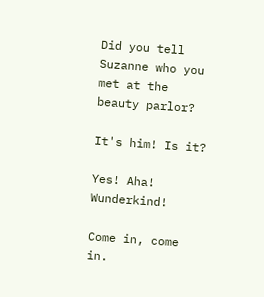Did you tell Suzanne who you
met at the beauty parlor?

It's him! Is it?

Yes! Aha! Wunderkind!

Come in, come in.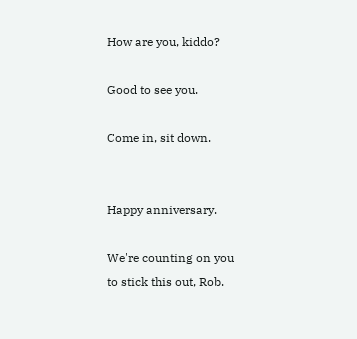How are you, kiddo?

Good to see you.

Come in, sit down.


Happy anniversary.

We're counting on you
to stick this out, Rob.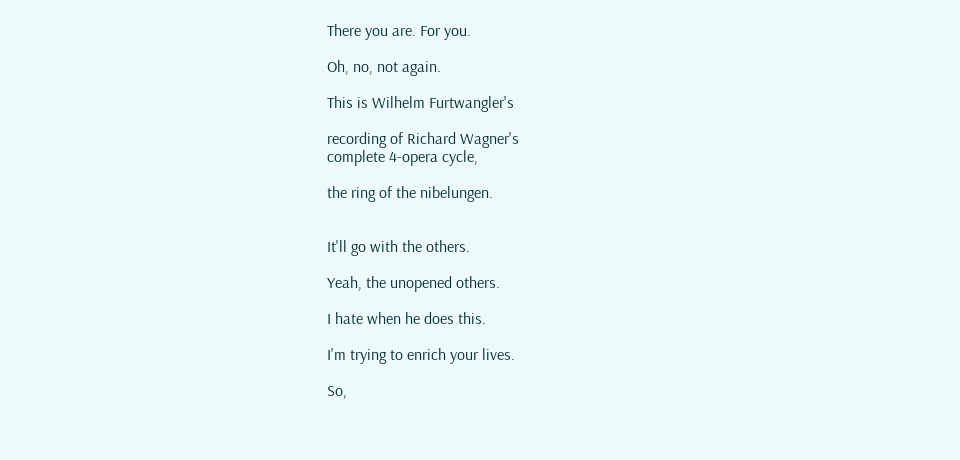There you are. For you.

Oh, no, not again.

This is Wilhelm Furtwangler's

recording of Richard Wagner's
complete 4-opera cycle,

the ring of the nibelungen.


It'll go with the others.

Yeah, the unopened others.

I hate when he does this.

I'm trying to enrich your lives.

So,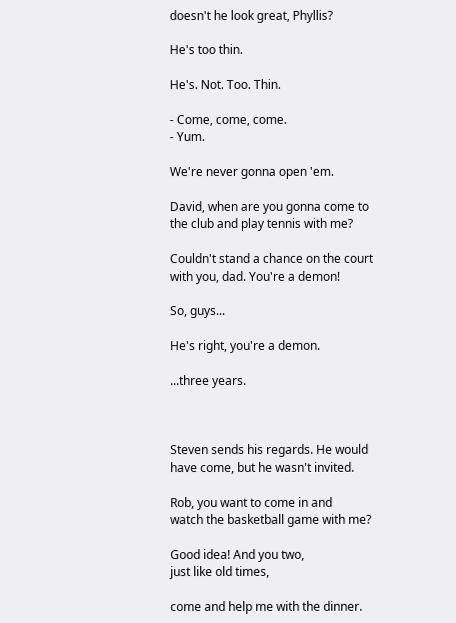doesn't he look great, Phyllis?

He's too thin.

He's. Not. Too. Thin.

- Come, come, come.
- Yum.

We're never gonna open 'em.

David, when are you gonna come to
the club and play tennis with me?

Couldn't stand a chance on the court
with you, dad. You're a demon!

So, guys...

He's right, you're a demon.

...three years.



Steven sends his regards. He would
have come, but he wasn't invited.

Rob, you want to come in and
watch the basketball game with me?

Good idea! And you two,
just like old times,

come and help me with the dinner.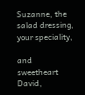Suzanne, the salad dressing,
your speciality,

and sweetheart David,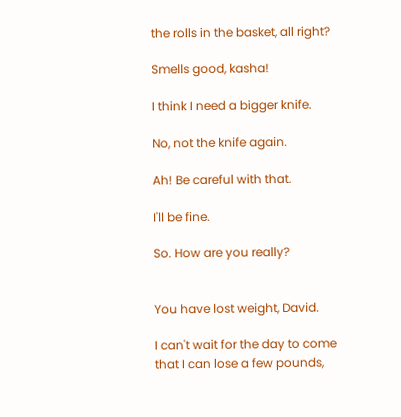the rolls in the basket, all right?

Smells good, kasha!

I think I need a bigger knife.

No, not the knife again.

Ah! Be careful with that.

I'll be fine.

So. How are you really?


You have lost weight, David.

I can't wait for the day to come
that I can lose a few pounds,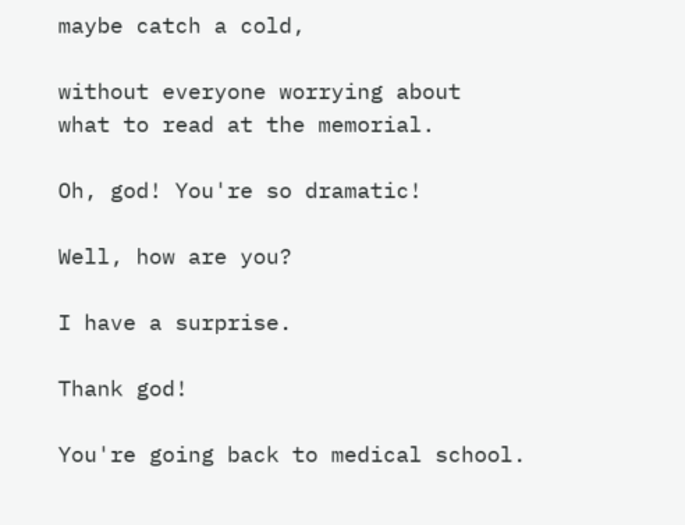maybe catch a cold,

without everyone worrying about
what to read at the memorial.

Oh, god! You're so dramatic!

Well, how are you?

I have a surprise.

Thank god!

You're going back to medical school.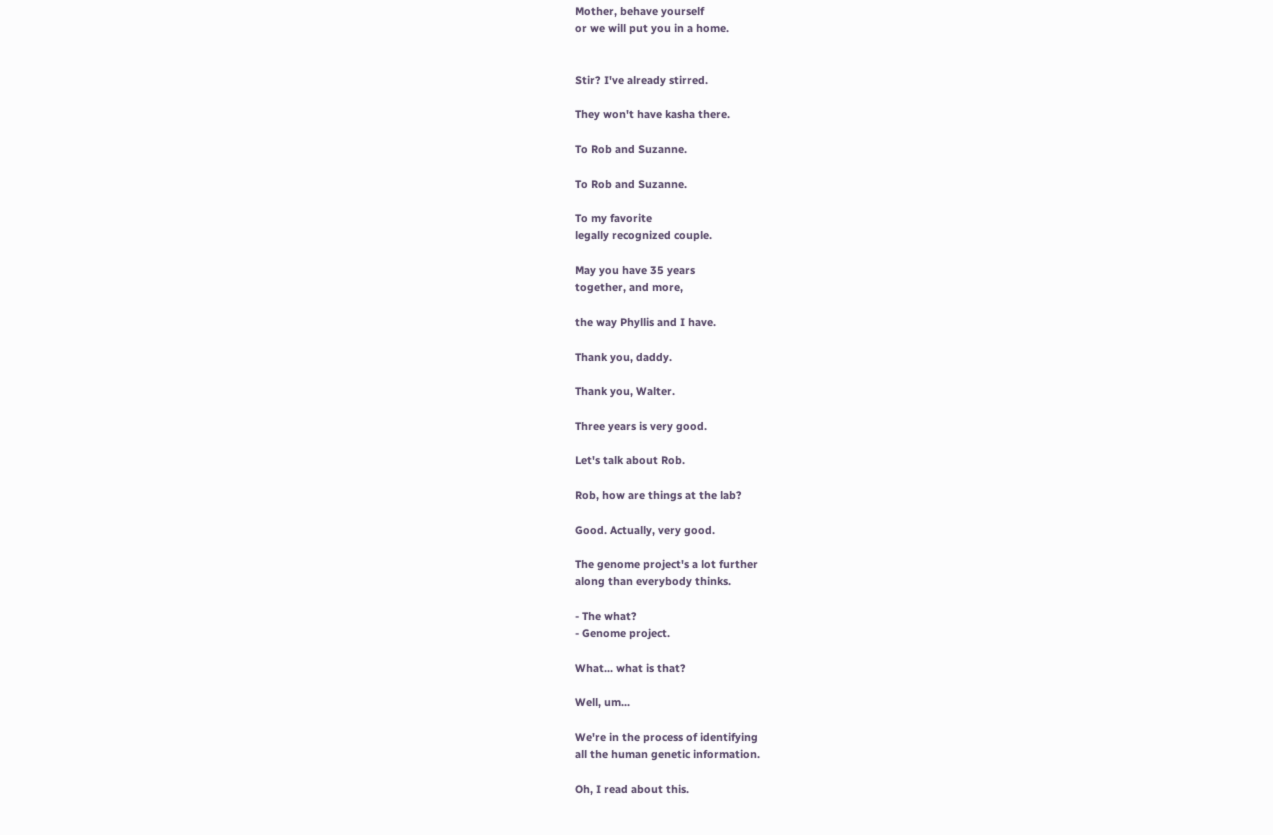Mother, behave yourself
or we will put you in a home.


Stir? I've already stirred.

They won't have kasha there.

To Rob and Suzanne.

To Rob and Suzanne.

To my favorite
legally recognized couple.

May you have 35 years
together, and more,

the way Phyllis and I have.

Thank you, daddy.

Thank you, Walter.

Three years is very good.

Let's talk about Rob.

Rob, how are things at the lab?

Good. Actually, very good.

The genome project's a lot further
along than everybody thinks.

- The what?
- Genome project.

What... what is that?

Well, um...

We're in the process of identifying
all the human genetic information.

Oh, I read about this.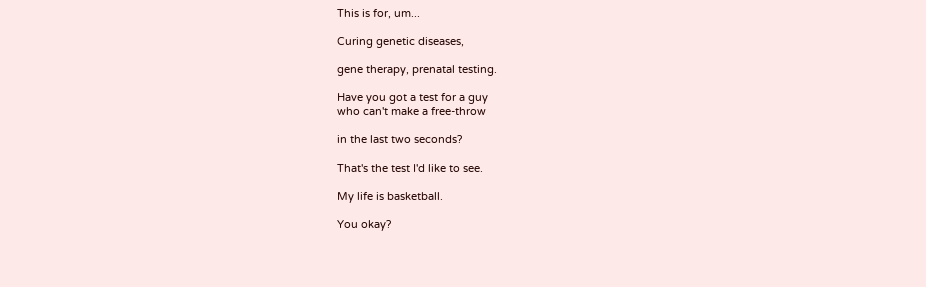This is for, um...

Curing genetic diseases,

gene therapy, prenatal testing.

Have you got a test for a guy
who can't make a free-throw

in the last two seconds?

That's the test I'd like to see.

My life is basketball.

You okay?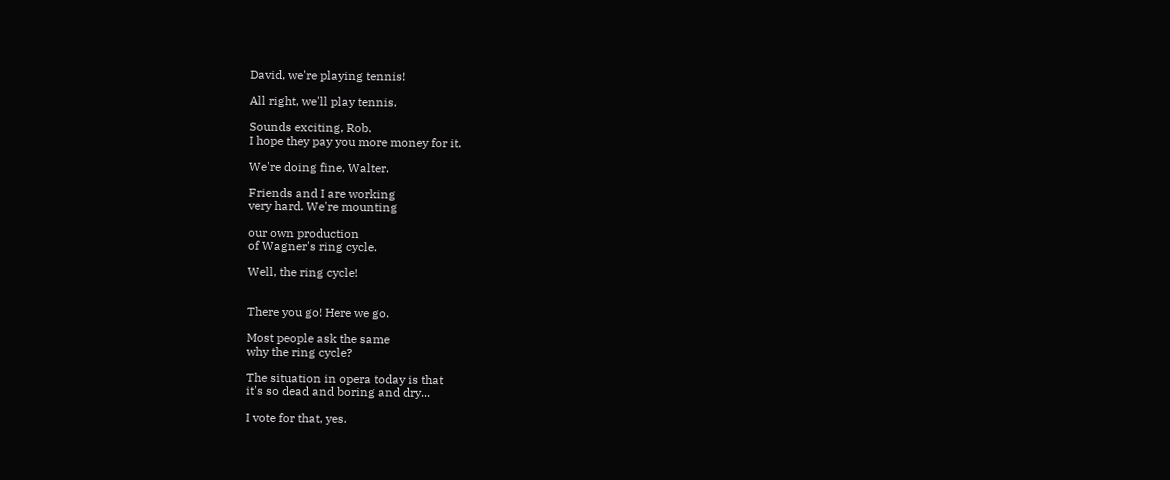David, we're playing tennis!

All right, we'll play tennis.

Sounds exciting, Rob.
I hope they pay you more money for it.

We're doing fine, Walter.

Friends and I are working
very hard. We're mounting

our own production
of Wagner's ring cycle.

Well, the ring cycle!


There you go! Here we go.

Most people ask the same
why the ring cycle?

The situation in opera today is that
it's so dead and boring and dry...

I vote for that, yes.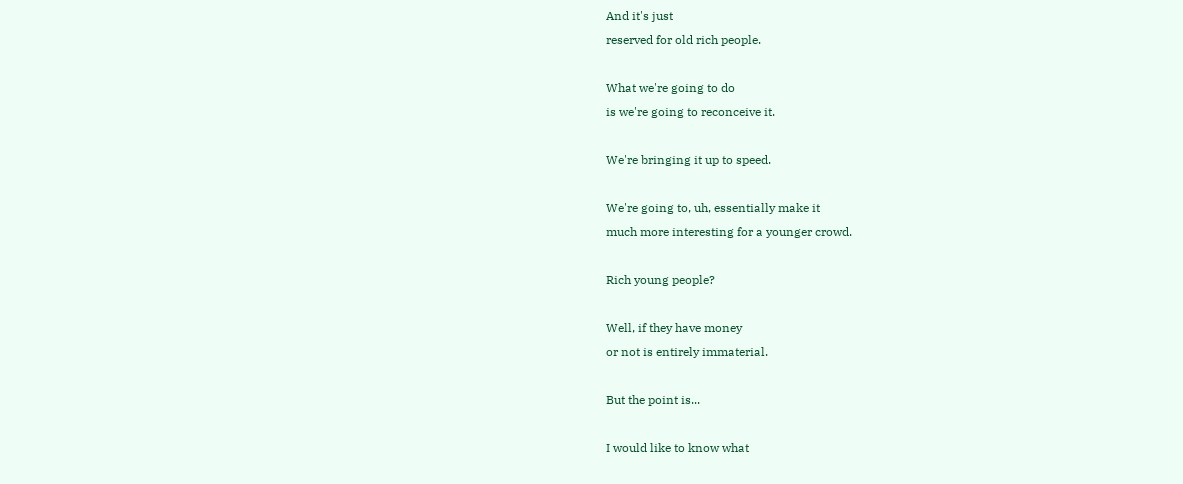And it's just
reserved for old rich people.

What we're going to do
is we're going to reconceive it.

We're bringing it up to speed.

We're going to, uh, essentially make it
much more interesting for a younger crowd.

Rich young people?

Well, if they have money
or not is entirely immaterial.

But the point is...

I would like to know what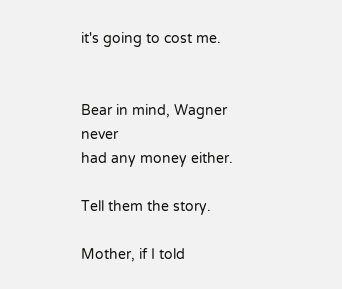it's going to cost me.


Bear in mind, Wagner never
had any money either.

Tell them the story.

Mother, if I told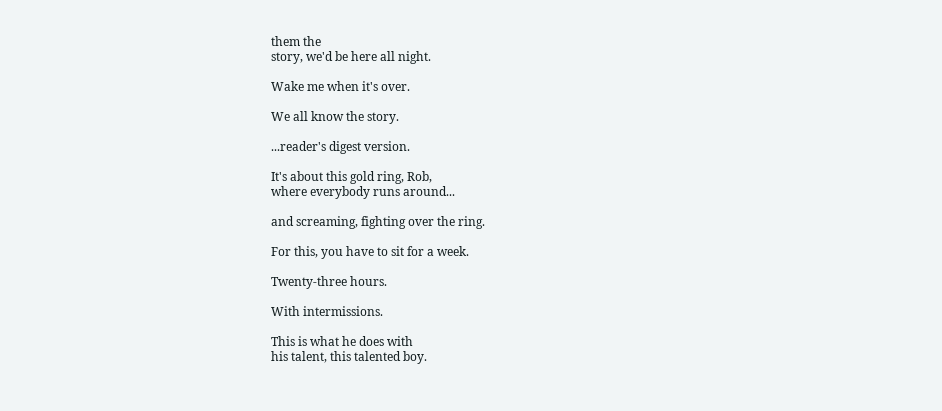them the
story, we'd be here all night.

Wake me when it's over.

We all know the story.

...reader's digest version.

It's about this gold ring, Rob,
where everybody runs around...

and screaming, fighting over the ring.

For this, you have to sit for a week.

Twenty-three hours.

With intermissions.

This is what he does with
his talent, this talented boy.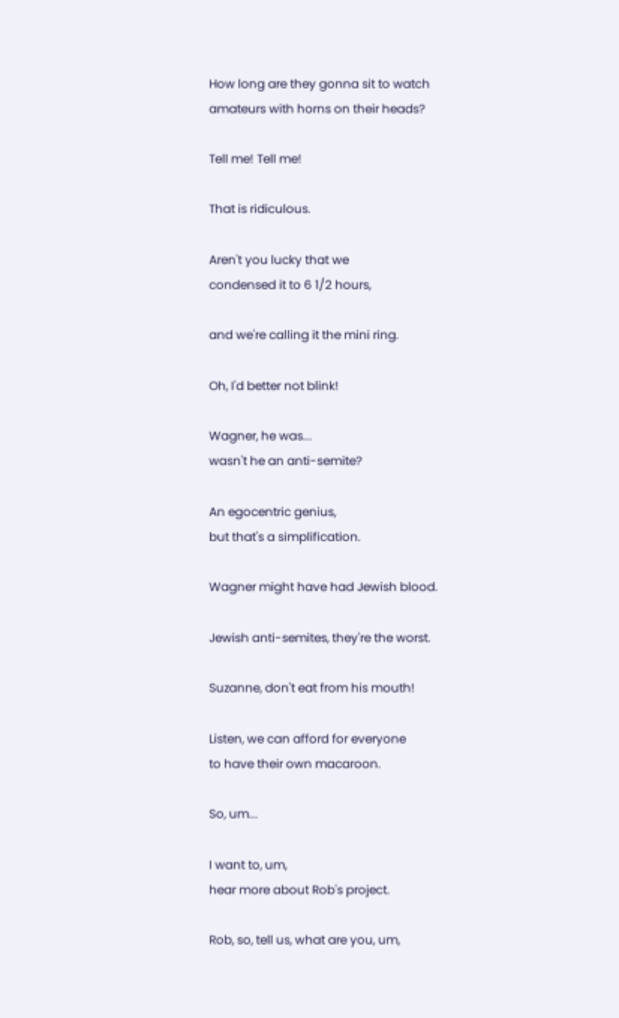How long are they gonna sit to watch
amateurs with horns on their heads?

Tell me! Tell me!

That is ridiculous.

Aren't you lucky that we
condensed it to 6 1/2 hours,

and we're calling it the mini ring.

Oh, I'd better not blink!

Wagner, he was...
wasn't he an anti-semite?

An egocentric genius,
but that's a simplification.

Wagner might have had Jewish blood.

Jewish anti-semites, they're the worst.

Suzanne, don't eat from his mouth!

Listen, we can afford for everyone
to have their own macaroon.

So, um...

I want to, um,
hear more about Rob's project.

Rob, so, tell us, what are you, um,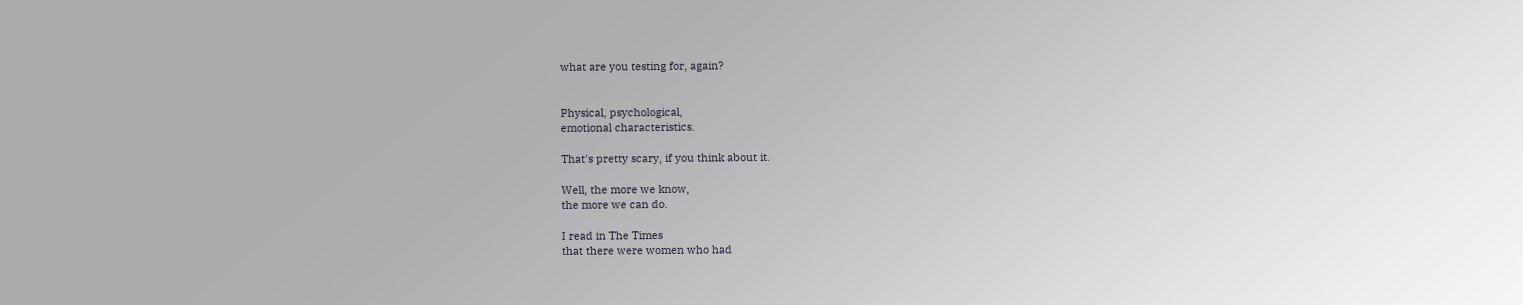what are you testing for, again?


Physical, psychological,
emotional characteristics.

That's pretty scary, if you think about it.

Well, the more we know,
the more we can do.

I read in The Times
that there were women who had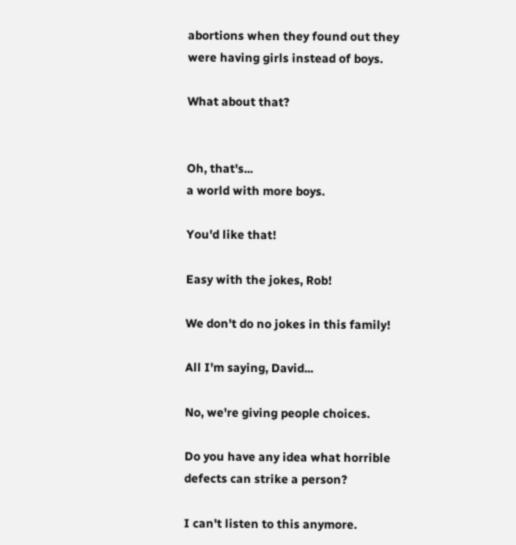abortions when they found out they
were having girls instead of boys.

What about that?


Oh, that's...
a world with more boys.

You'd like that!

Easy with the jokes, Rob!

We don't do no jokes in this family!

All I'm saying, David...

No, we're giving people choices.

Do you have any idea what horrible
defects can strike a person?

I can't listen to this anymore.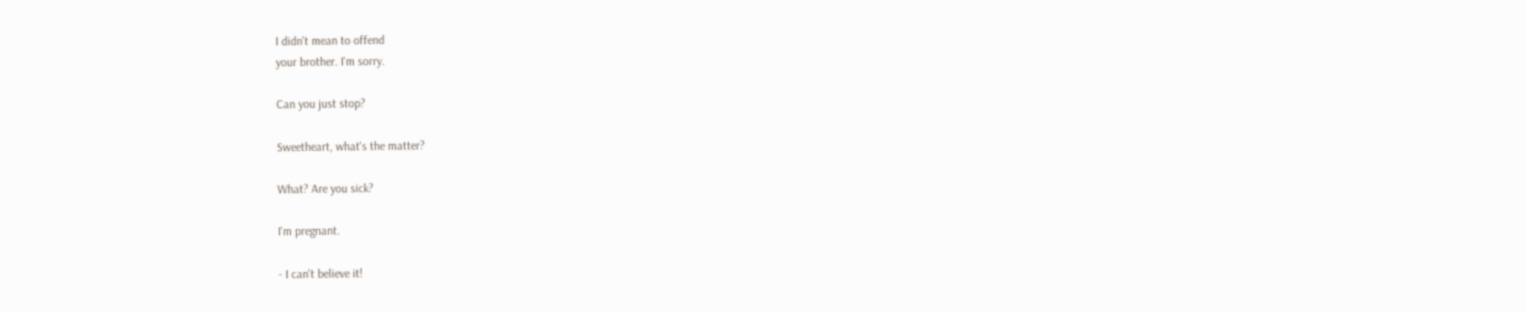I didn't mean to offend
your brother. I'm sorry.

Can you just stop?

Sweetheart, what's the matter?

What? Are you sick?

I'm pregnant.

- I can't believe it!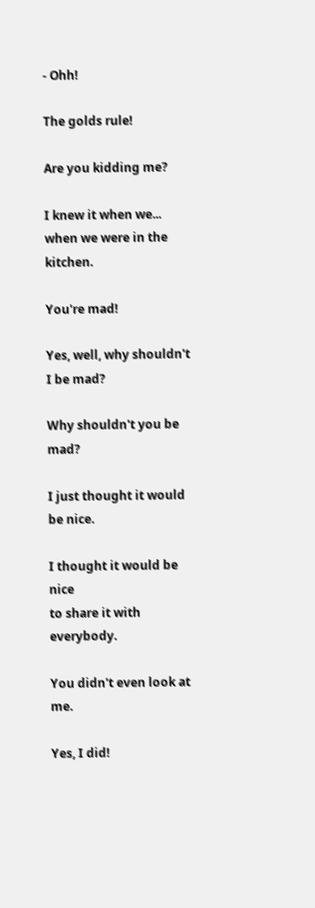- Ohh!

The golds rule!

Are you kidding me?

I knew it when we...
when we were in the kitchen.

You're mad!

Yes, well, why shouldn't I be mad?

Why shouldn't you be mad?

I just thought it would be nice.

I thought it would be nice
to share it with everybody.

You didn't even look at me.

Yes, I did!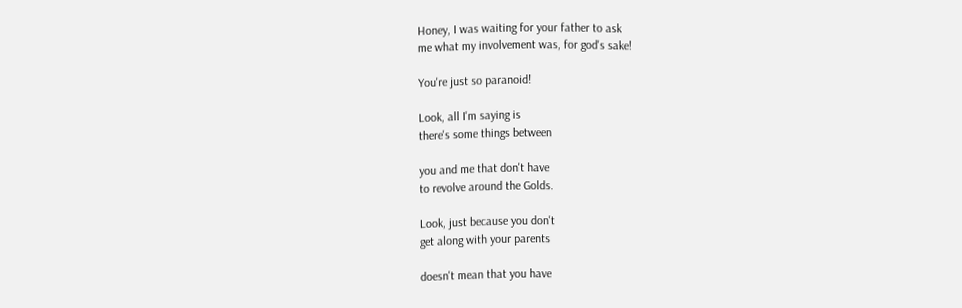Honey, I was waiting for your father to ask
me what my involvement was, for god's sake!

You're just so paranoid!

Look, all I'm saying is
there's some things between

you and me that don't have
to revolve around the Golds.

Look, just because you don't
get along with your parents

doesn't mean that you have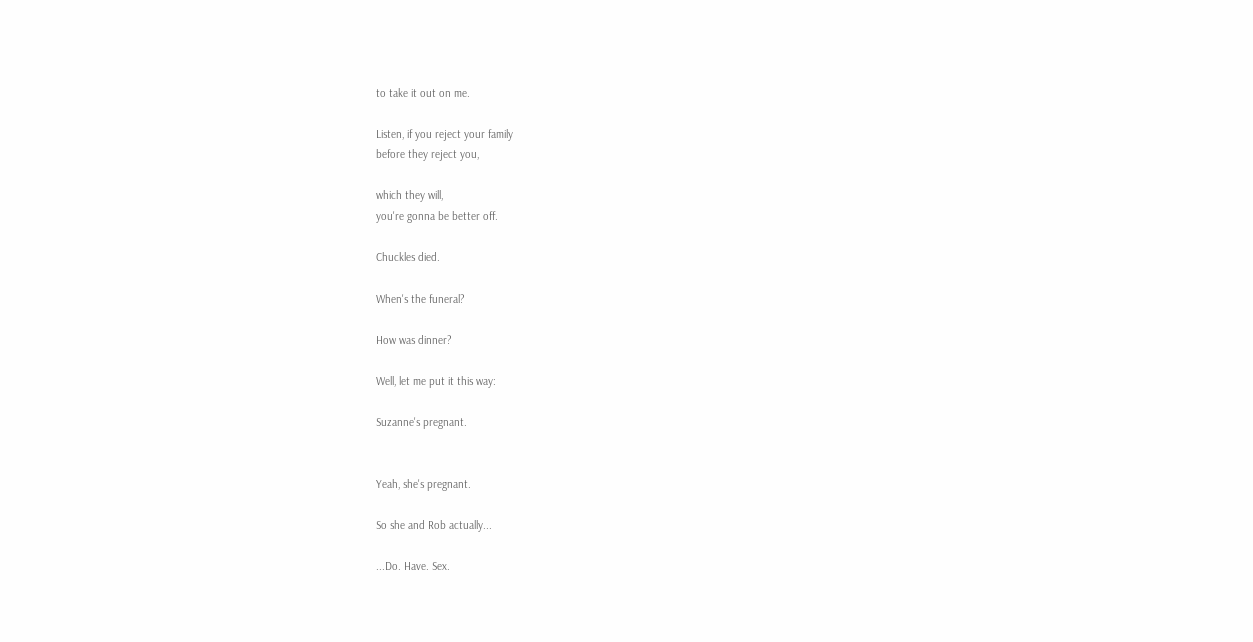to take it out on me.

Listen, if you reject your family
before they reject you,

which they will,
you're gonna be better off.

Chuckles died.

When's the funeral?

How was dinner?

Well, let me put it this way:

Suzanne's pregnant.


Yeah, she's pregnant.

So she and Rob actually...

...Do. Have. Sex.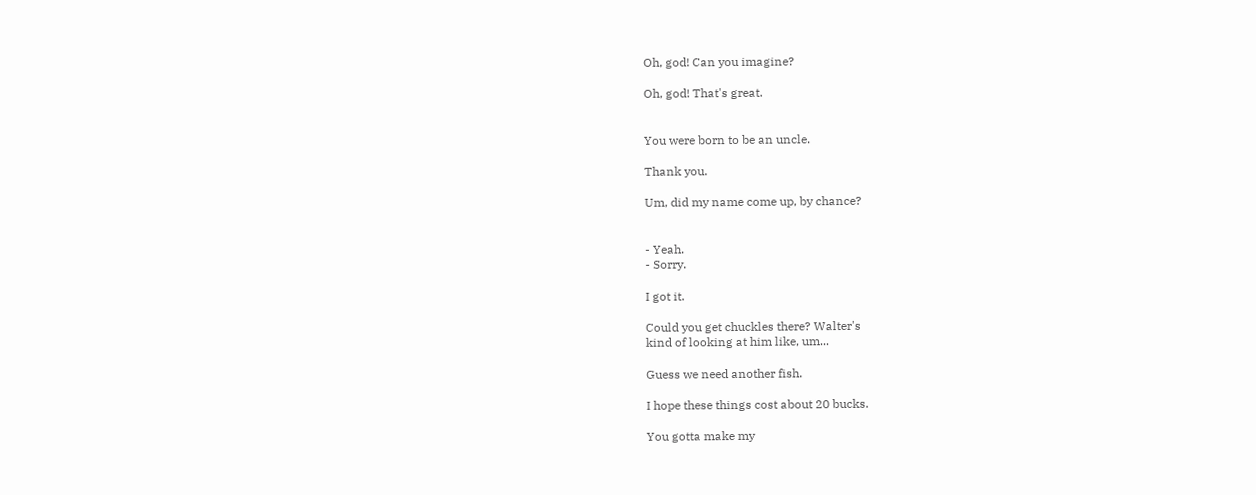Oh, god! Can you imagine?

Oh, god! That's great.


You were born to be an uncle.

Thank you.

Um, did my name come up, by chance?


- Yeah.
- Sorry.

I got it.

Could you get chuckles there? Walter's
kind of looking at him like, um...

Guess we need another fish.

I hope these things cost about 20 bucks.

You gotta make my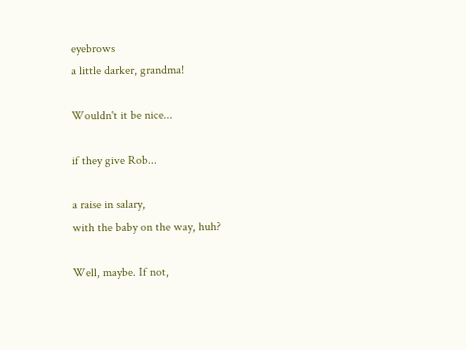eyebrows
a little darker, grandma!

Wouldn't it be nice...

if they give Rob...

a raise in salary,
with the baby on the way, huh?

Well, maybe. If not,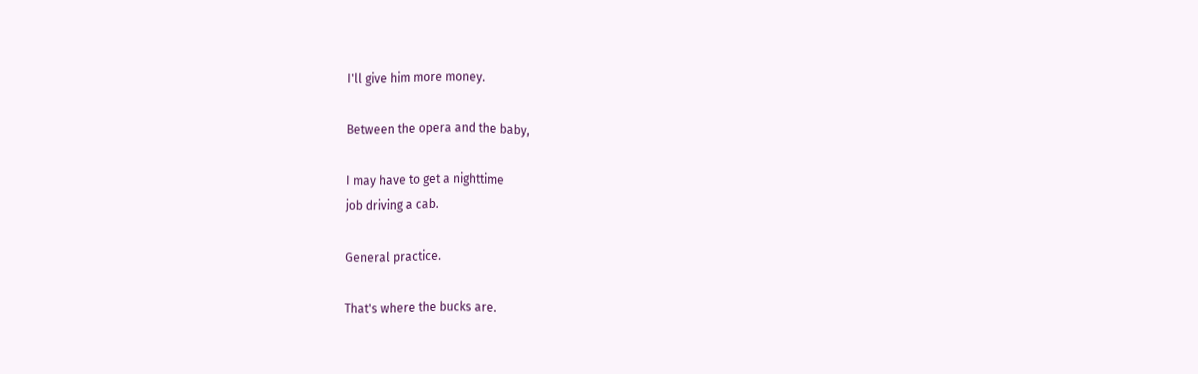I'll give him more money.

Between the opera and the baby,

I may have to get a nighttime
job driving a cab.

General practice.

That's where the bucks are.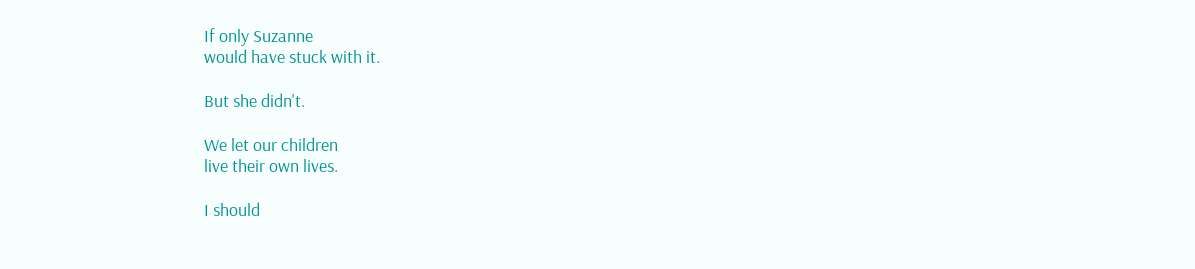If only Suzanne
would have stuck with it.

But she didn't.

We let our children
live their own lives.

I should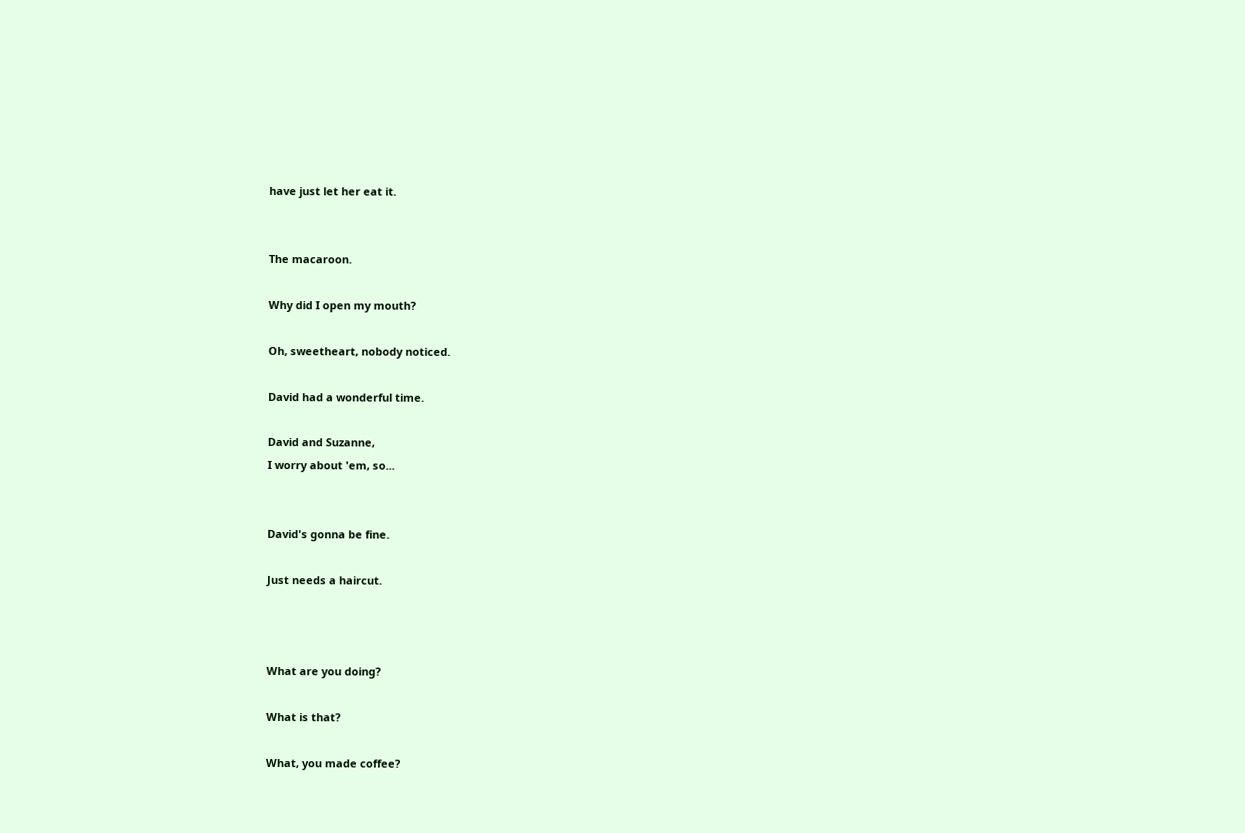have just let her eat it.


The macaroon.

Why did I open my mouth?

Oh, sweetheart, nobody noticed.

David had a wonderful time.

David and Suzanne,
I worry about 'em, so...


David's gonna be fine.

Just needs a haircut.



What are you doing?

What is that?

What, you made coffee?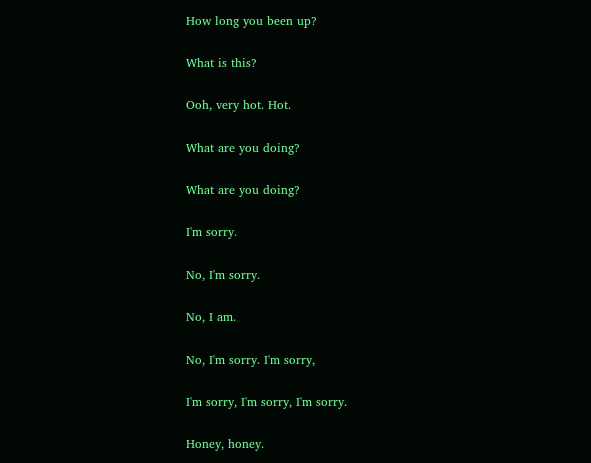How long you been up?

What is this?

Ooh, very hot. Hot.

What are you doing?

What are you doing?

I'm sorry.

No, I'm sorry.

No, I am.

No, I'm sorry. I'm sorry,

I'm sorry, I'm sorry, I'm sorry.

Honey, honey.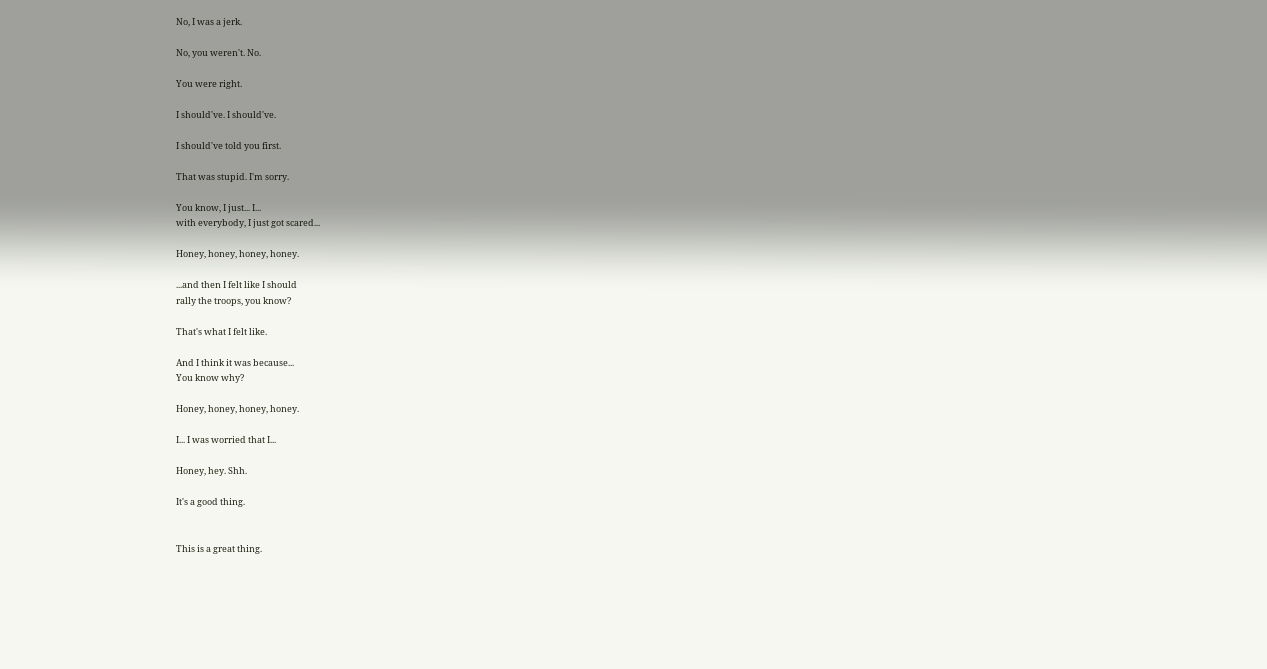No, I was a jerk.

No, you weren't. No.

You were right.

I should've. I should've.

I should've told you first.

That was stupid. I'm sorry.

You know, I just... I...
with everybody, I just got scared...

Honey, honey, honey, honey.

...and then I felt like I should
rally the troops, you know?

That's what I felt like.

And I think it was because...
You know why?

Honey, honey, honey, honey.

I... I was worried that I...

Honey, hey. Shh.

It's a good thing.


This is a great thing.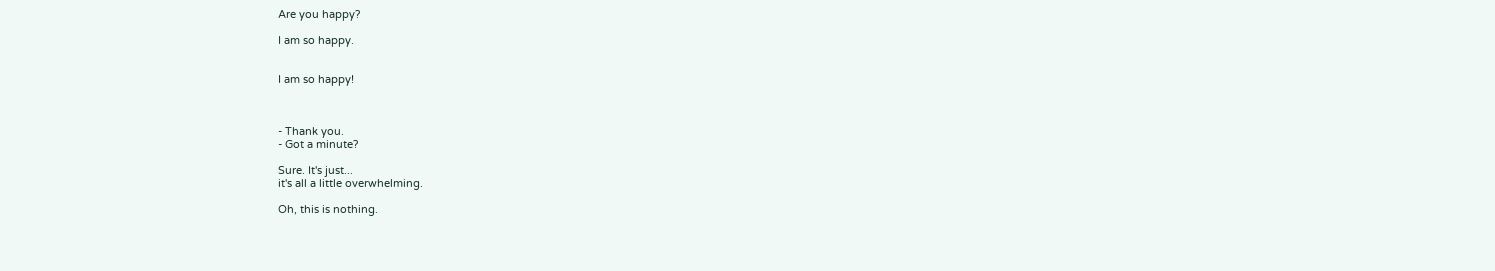Are you happy?

I am so happy.


I am so happy!



- Thank you.
- Got a minute?

Sure. It's just...
it's all a little overwhelming.

Oh, this is nothing.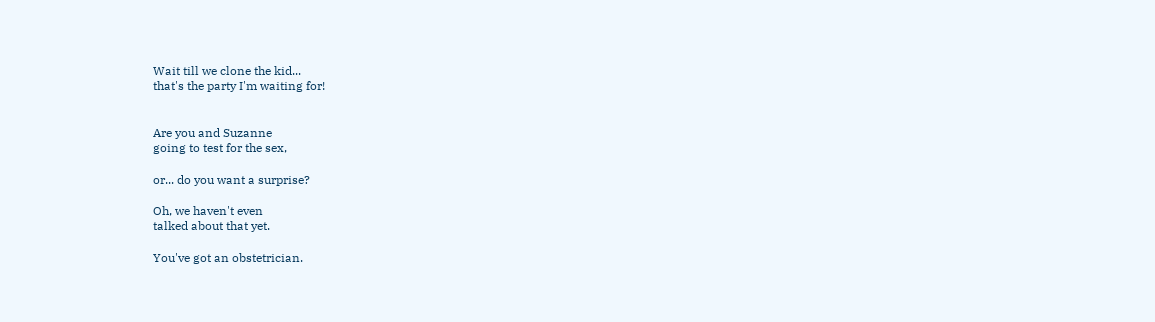Wait till we clone the kid...
that's the party I'm waiting for!


Are you and Suzanne
going to test for the sex,

or... do you want a surprise?

Oh, we haven't even
talked about that yet.

You've got an obstetrician.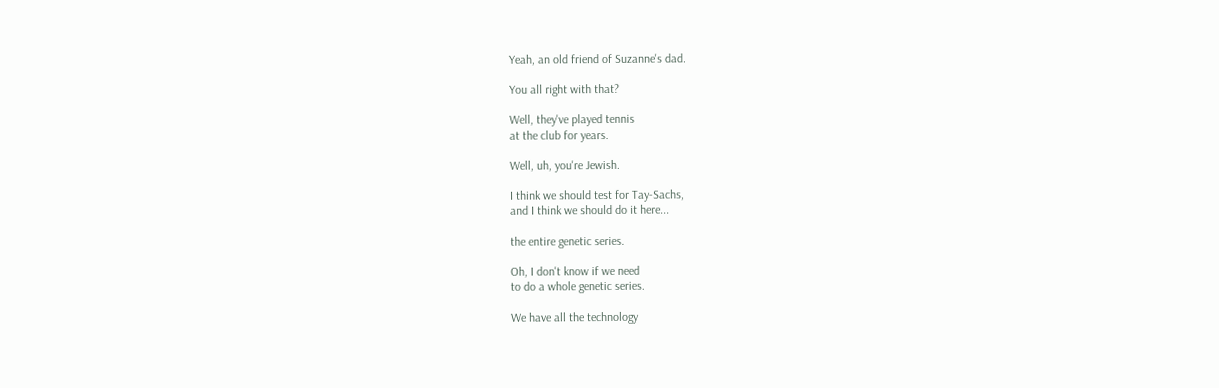Yeah, an old friend of Suzanne's dad.

You all right with that?

Well, they've played tennis
at the club for years.

Well, uh, you're Jewish.

I think we should test for Tay-Sachs,
and I think we should do it here...

the entire genetic series.

Oh, I don't know if we need
to do a whole genetic series.

We have all the technology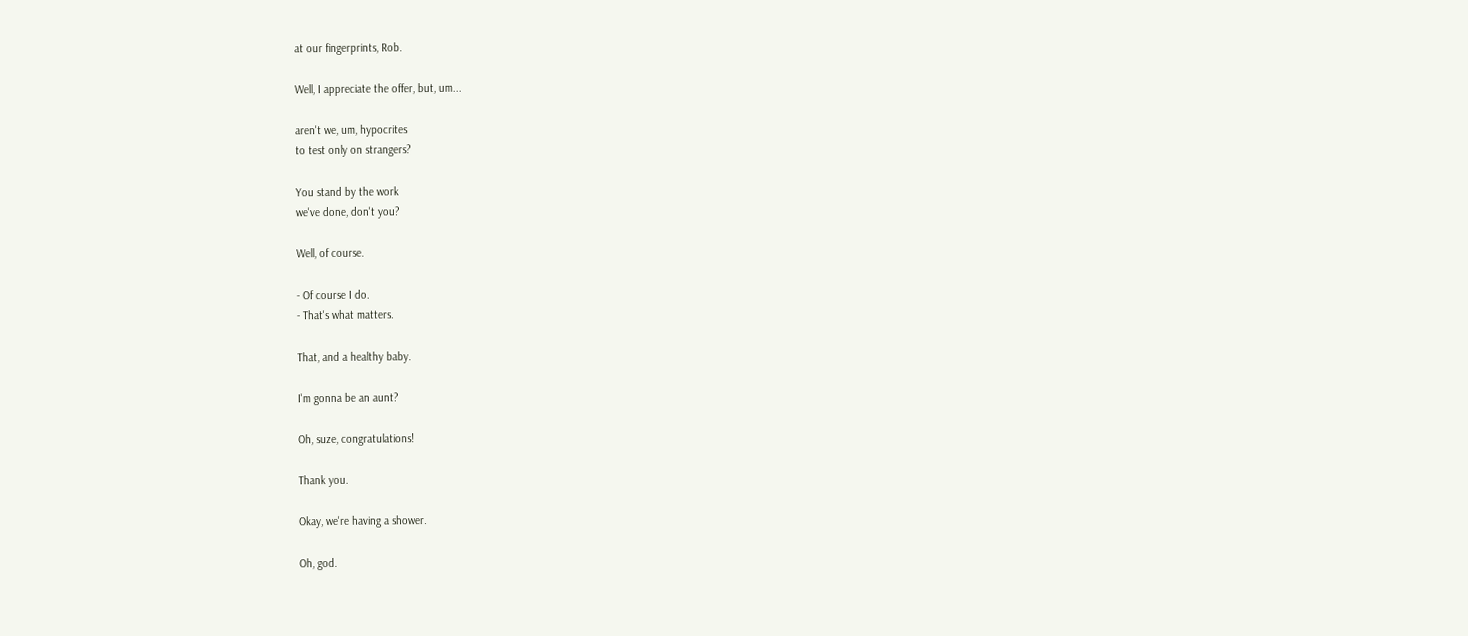at our fingerprints, Rob.

Well, I appreciate the offer, but, um...

aren't we, um, hypocrites
to test only on strangers?

You stand by the work
we've done, don't you?

Well, of course.

- Of course I do.
- That's what matters.

That, and a healthy baby.

I'm gonna be an aunt?

Oh, suze, congratulations!

Thank you.

Okay, we're having a shower.

Oh, god.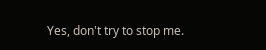Yes, don't try to stop me.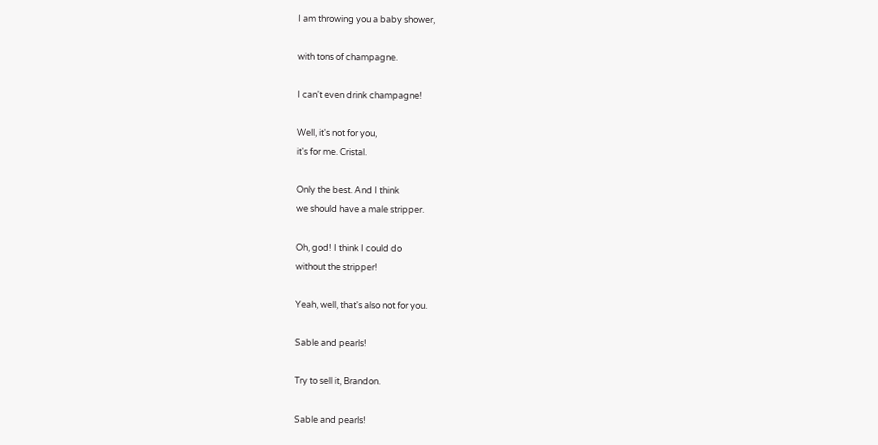I am throwing you a baby shower,

with tons of champagne.

I can't even drink champagne!

Well, it's not for you,
it's for me. Cristal.

Only the best. And I think
we should have a male stripper.

Oh, god! I think I could do
without the stripper!

Yeah, well, that's also not for you.

Sable and pearls!

Try to sell it, Brandon.

Sable and pearls!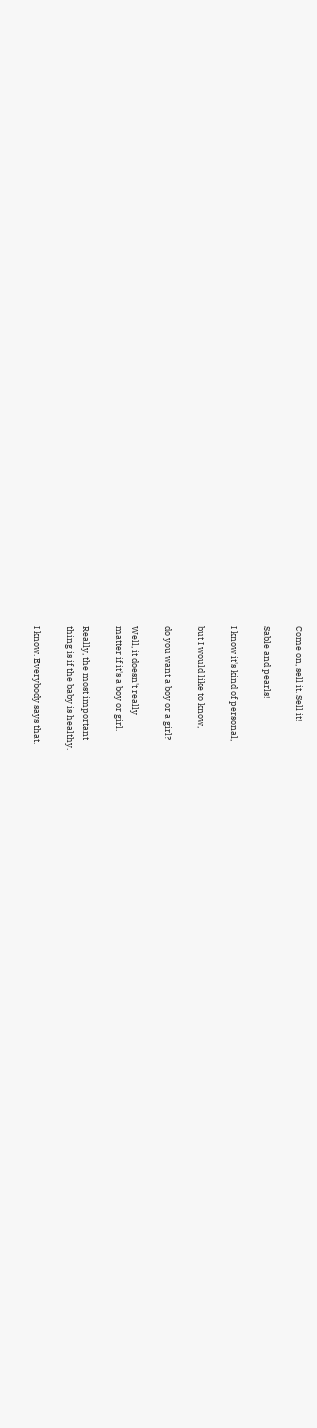Come on, sell it. Sell it!

Sable and pearls!

I know it's kind of personal,

but I would like to know,

do you want a boy or a girl?

Well, it doesn't really
matter if it's a boy or girl.

Really, the most important
thing is if the baby is healthy.

I know. Everybody says that.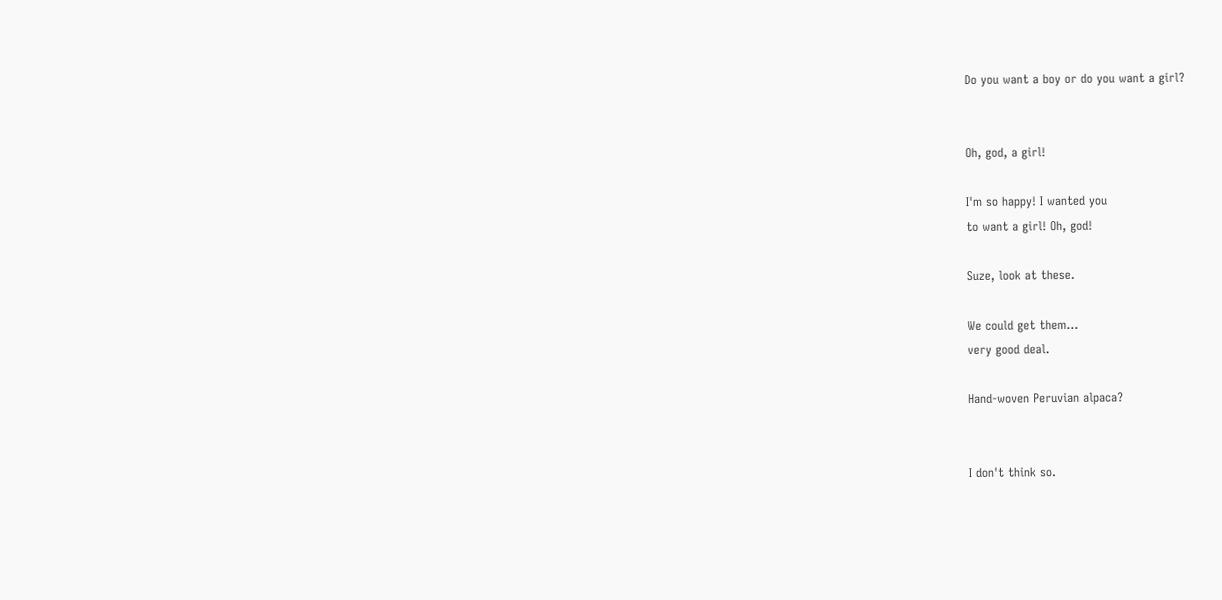Do you want a boy or do you want a girl?


Oh, god, a girl!

I'm so happy! I wanted you
to want a girl! Oh, god!

Suze, look at these.

We could get them...
very good deal.

Hand-woven Peruvian alpaca?


I don't think so.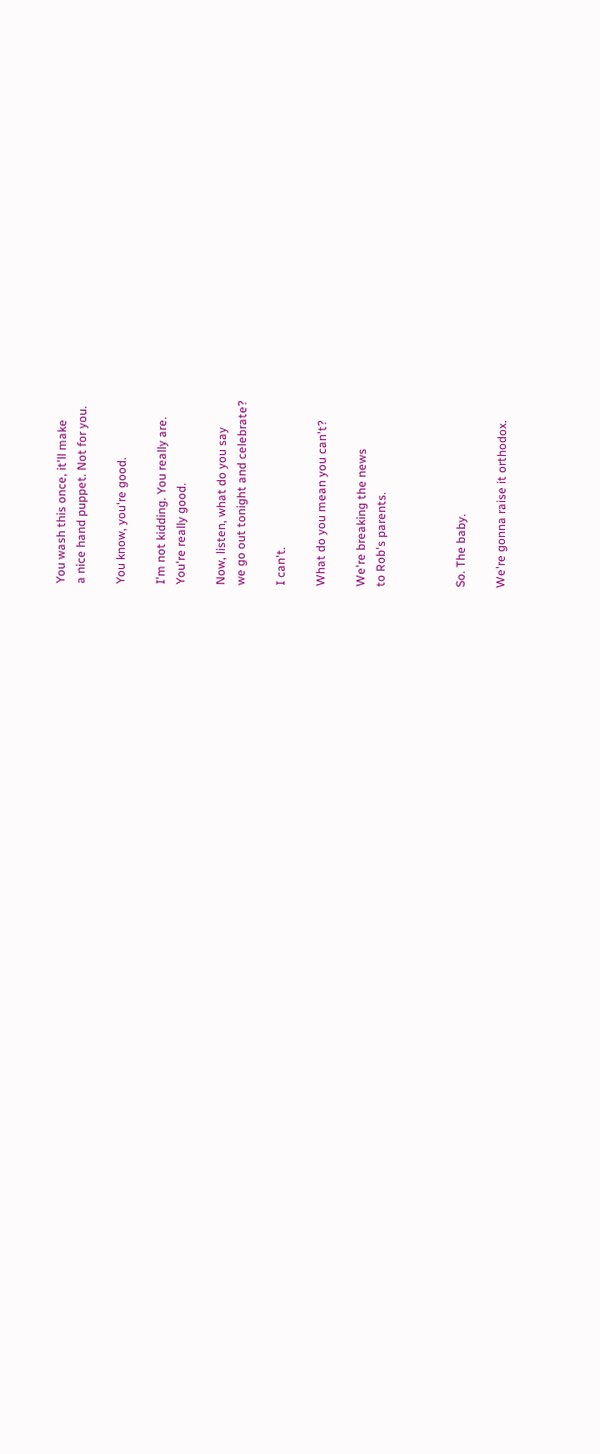You wash this once, it'll make
a nice hand puppet. Not for you.

You know, you're good.

I'm not kidding. You really are.
You're really good.

Now, listen, what do you say
we go out tonight and celebrate?

I can't.

What do you mean you can't?

We're breaking the news
to Rob's parents.



So. The baby.

We're gonna raise it orthodox.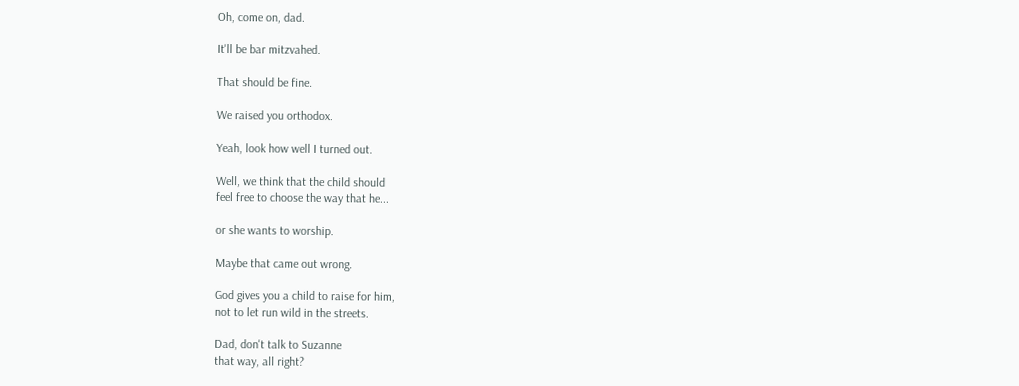Oh, come on, dad.

It'll be bar mitzvahed.

That should be fine.

We raised you orthodox.

Yeah, look how well I turned out.

Well, we think that the child should
feel free to choose the way that he...

or she wants to worship.

Maybe that came out wrong.

God gives you a child to raise for him,
not to let run wild in the streets.

Dad, don't talk to Suzanne
that way, all right?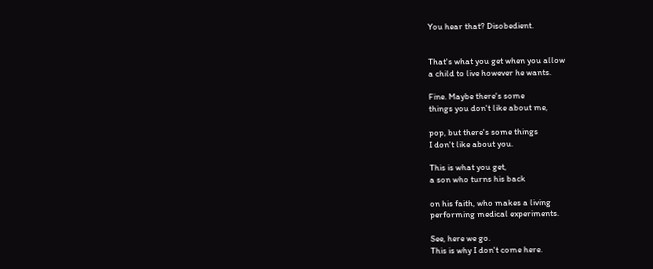You hear that? Disobedient.


That's what you get when you allow
a child to live however he wants.

Fine. Maybe there's some
things you don't like about me,

pop, but there's some things
I don't like about you.

This is what you get,
a son who turns his back

on his faith, who makes a living
performing medical experiments.

See, here we go.
This is why I don't come here.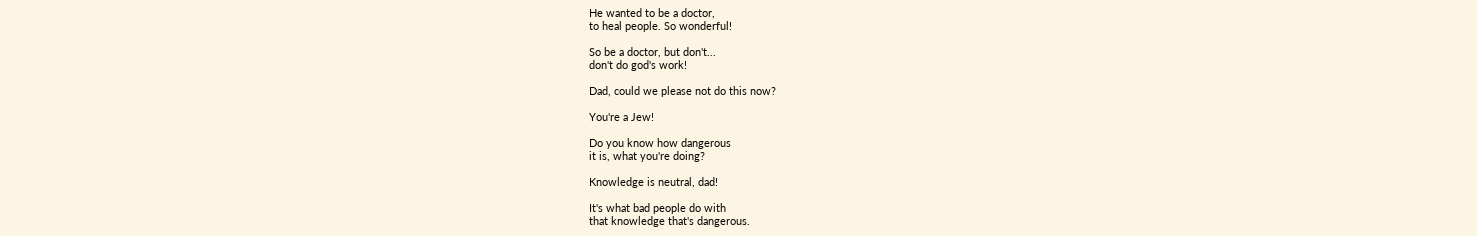He wanted to be a doctor,
to heal people. So wonderful!

So be a doctor, but don't...
don't do god's work!

Dad, could we please not do this now?

You're a Jew!

Do you know how dangerous
it is, what you're doing?

Knowledge is neutral, dad!

It's what bad people do with
that knowledge that's dangerous.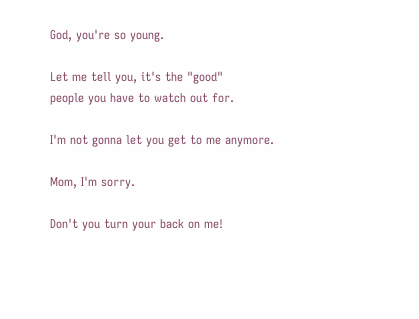God, you're so young.

Let me tell you, it's the "good"
people you have to watch out for.

I'm not gonna let you get to me anymore.

Mom, I'm sorry.

Don't you turn your back on me!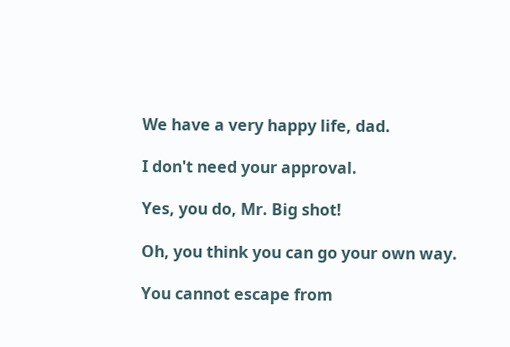We have a very happy life, dad.

I don't need your approval.

Yes, you do, Mr. Big shot!

Oh, you think you can go your own way.

You cannot escape from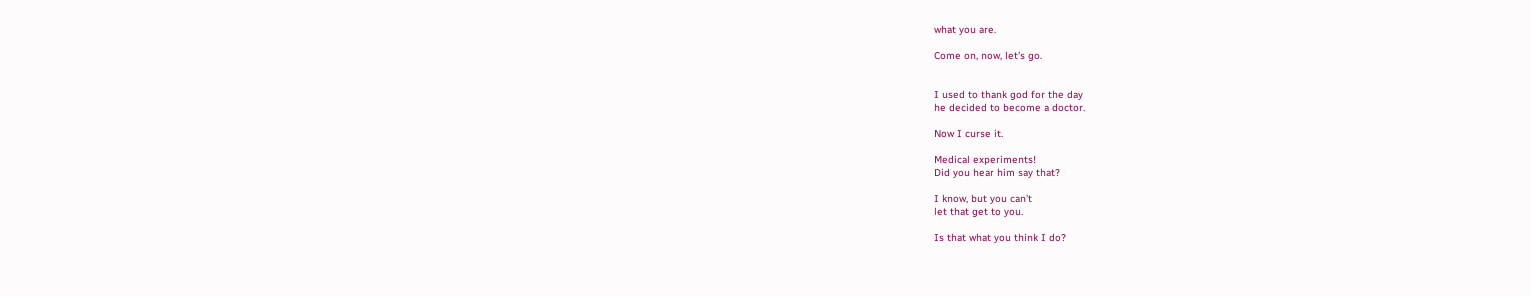what you are.

Come on, now, let's go.


I used to thank god for the day
he decided to become a doctor.

Now I curse it.

Medical experiments!
Did you hear him say that?

I know, but you can't
let that get to you.

Is that what you think I do?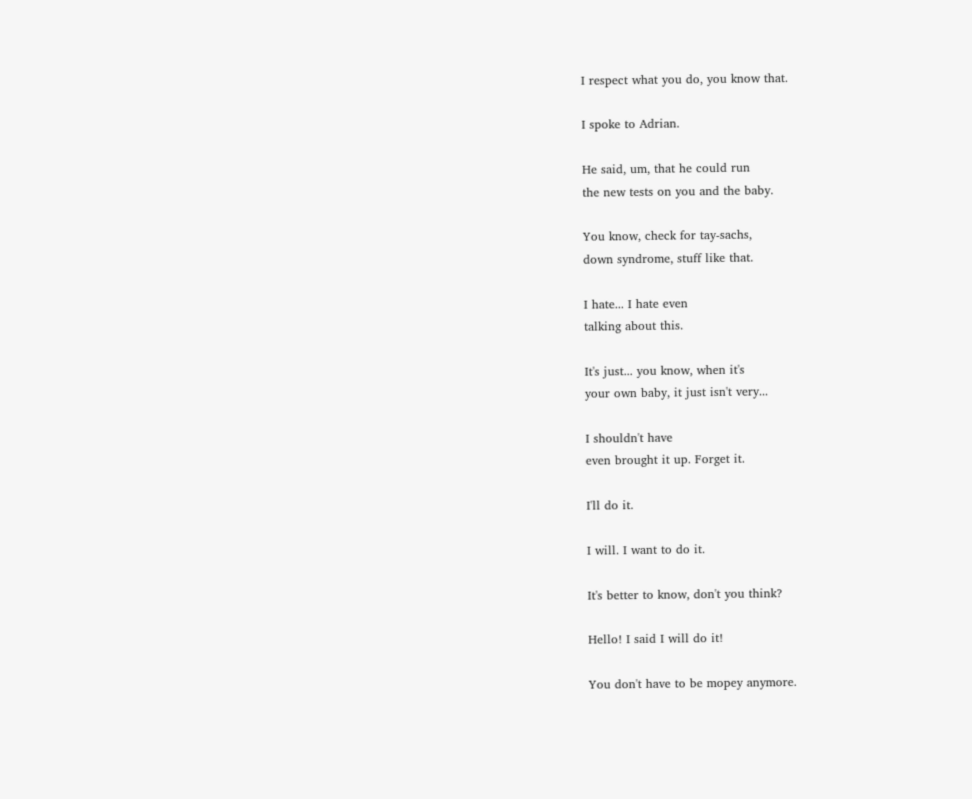I respect what you do, you know that.

I spoke to Adrian.

He said, um, that he could run
the new tests on you and the baby.

You know, check for tay-sachs,
down syndrome, stuff like that.

I hate... I hate even
talking about this.

It's just... you know, when it's
your own baby, it just isn't very...

I shouldn't have
even brought it up. Forget it.

I'll do it.

I will. I want to do it.

It's better to know, don't you think?

Hello! I said I will do it!

You don't have to be mopey anymore.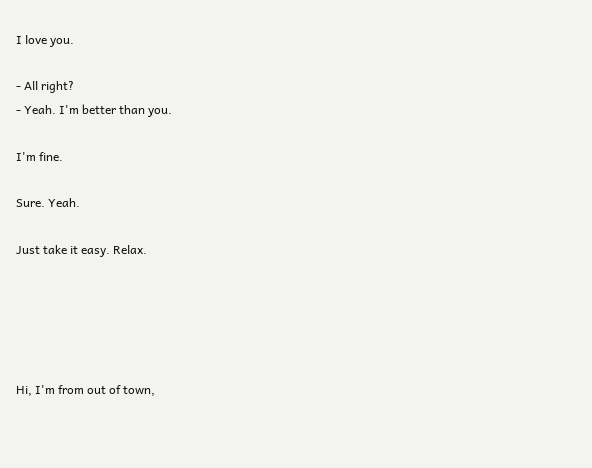I love you.

- All right?
- Yeah. I'm better than you.

I'm fine.

Sure. Yeah.

Just take it easy. Relax.





Hi, I'm from out of town,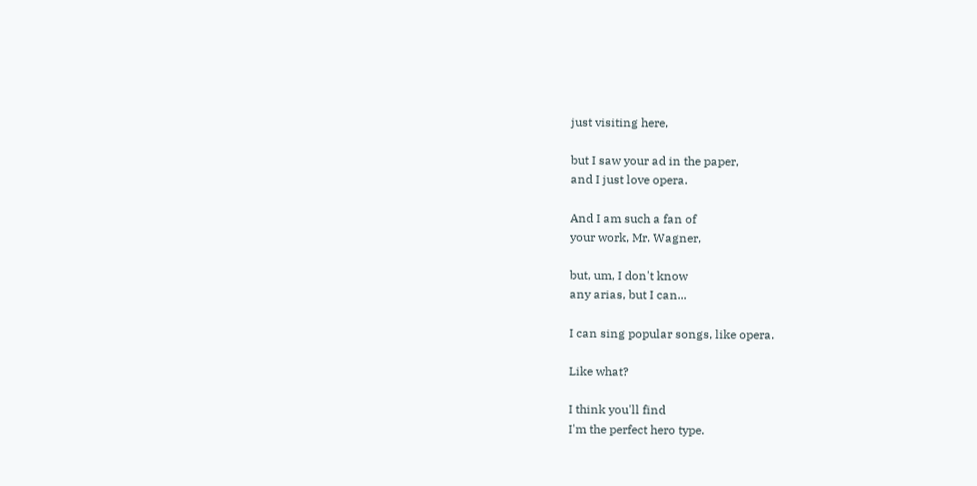just visiting here,

but I saw your ad in the paper,
and I just love opera.

And I am such a fan of
your work, Mr. Wagner,

but, um, I don't know
any arias, but I can...

I can sing popular songs, like opera.

Like what?

I think you'll find
I'm the perfect hero type.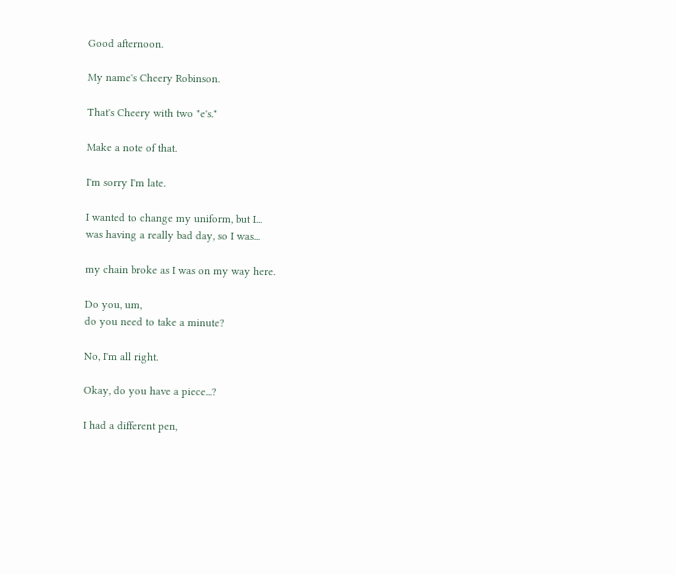Good afternoon.

My name's Cheery Robinson.

That's Cheery with two "e's."

Make a note of that.

I'm sorry I'm late.

I wanted to change my uniform, but I...
was having a really bad day, so I was...

my chain broke as I was on my way here.

Do you, um,
do you need to take a minute?

No, I'm all right.

Okay, do you have a piece...?

I had a different pen,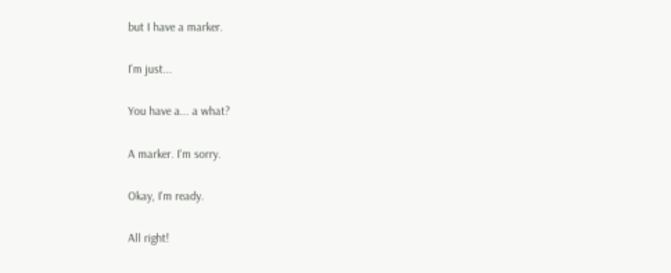but I have a marker.

I'm just...

You have a... a what?

A marker. I'm sorry.

Okay, I'm ready.

All right!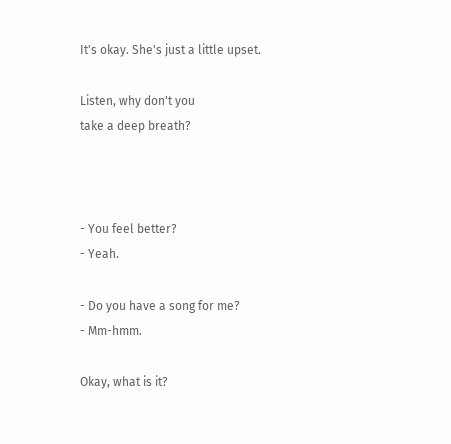It's okay. She's just a little upset.

Listen, why don't you
take a deep breath?



- You feel better?
- Yeah.

- Do you have a song for me?
- Mm-hmm.

Okay, what is it?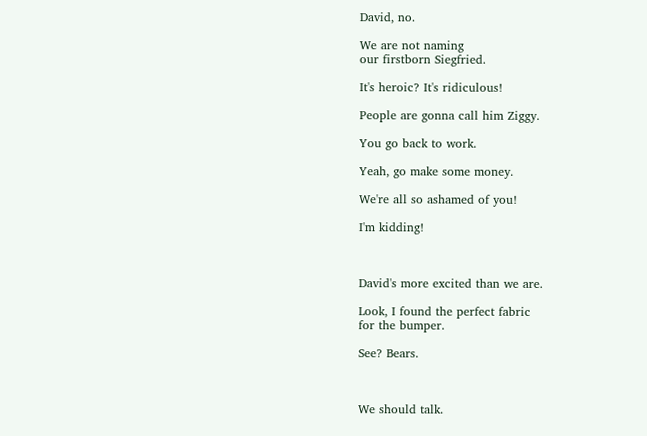David, no.

We are not naming
our firstborn Siegfried.

It's heroic? It's ridiculous!

People are gonna call him Ziggy.

You go back to work.

Yeah, go make some money.

We're all so ashamed of you!

I'm kidding!



David's more excited than we are.

Look, I found the perfect fabric
for the bumper.

See? Bears.



We should talk.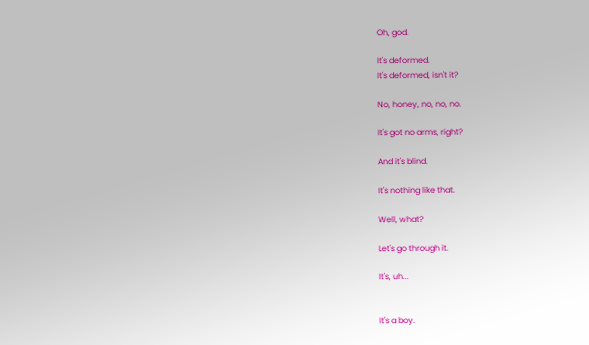Oh, god.

It's deformed.
It's deformed, isn't it?

No, honey, no, no, no.

It's got no arms, right?

And it's blind.

It's nothing like that.

Well, what?

Let's go through it.

It's, uh...


It's a boy.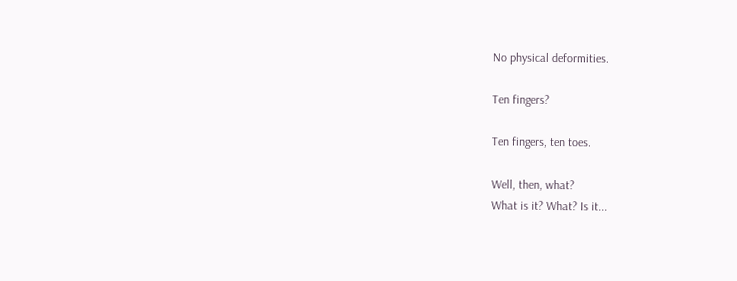No physical deformities.

Ten fingers?

Ten fingers, ten toes.

Well, then, what?
What is it? What? Is it...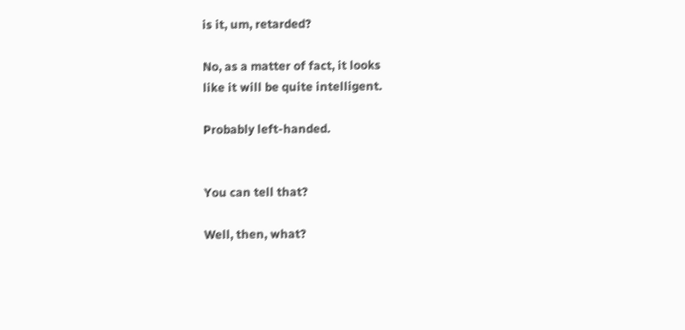is it, um, retarded?

No, as a matter of fact, it looks
like it will be quite intelligent.

Probably left-handed.


You can tell that?

Well, then, what?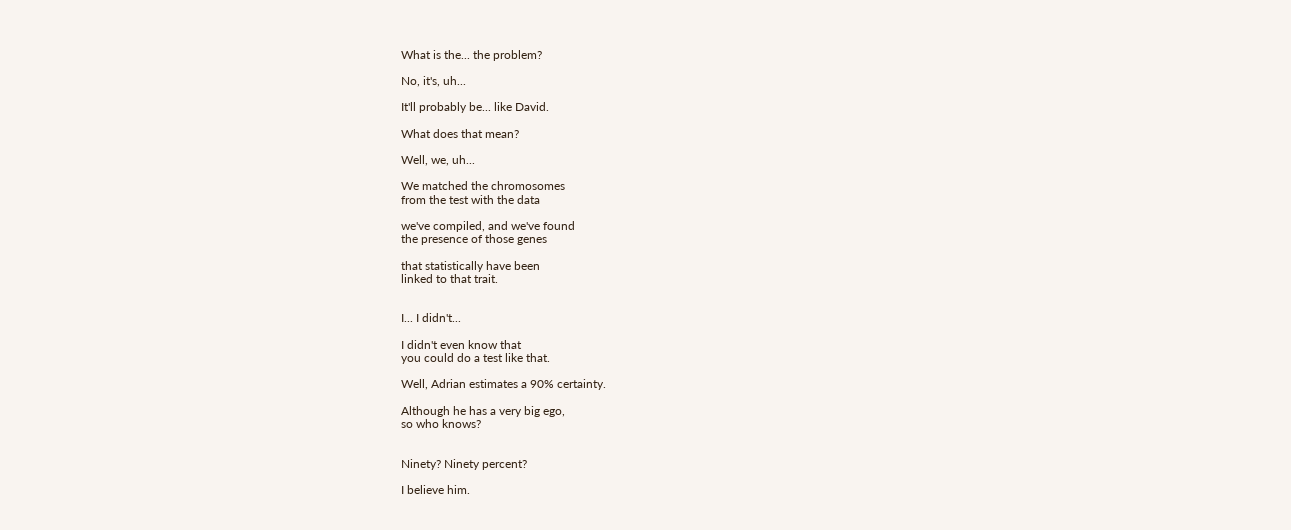What is the... the problem?

No, it's, uh...

It'll probably be... like David.

What does that mean?

Well, we, uh...

We matched the chromosomes
from the test with the data

we've compiled, and we've found
the presence of those genes

that statistically have been
linked to that trait.


I... I didn't...

I didn't even know that
you could do a test like that.

Well, Adrian estimates a 90% certainty.

Although he has a very big ego,
so who knows?


Ninety? Ninety percent?

I believe him.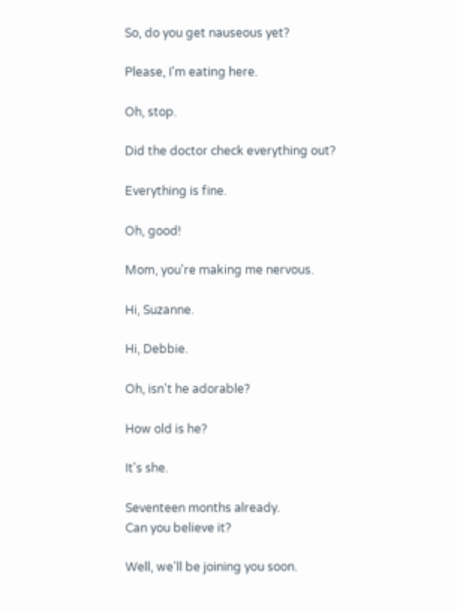So, do you get nauseous yet?

Please, I'm eating here.

Oh, stop.

Did the doctor check everything out?

Everything is fine.

Oh, good!

Mom, you're making me nervous.

Hi, Suzanne.

Hi, Debbie.

Oh, isn't he adorable?

How old is he?

It's she.

Seventeen months already.
Can you believe it?

Well, we'll be joining you soon.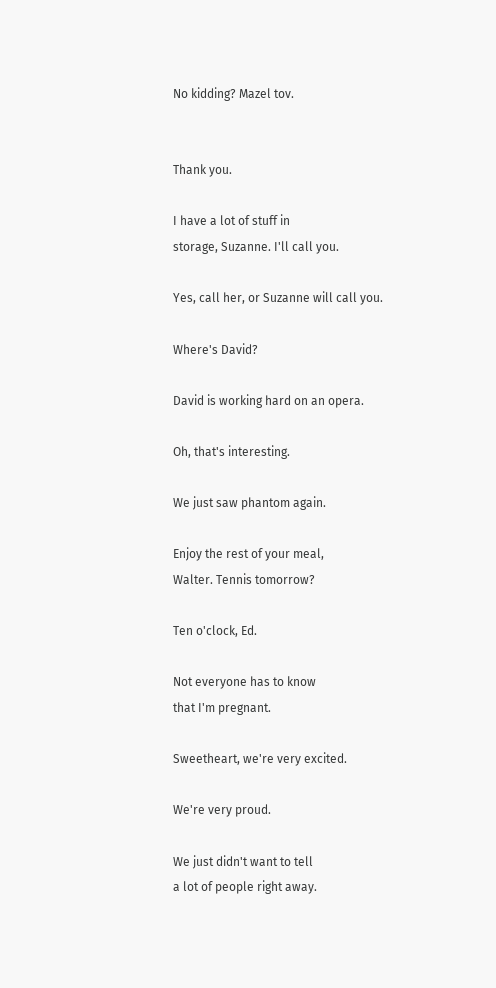No kidding? Mazel tov.


Thank you.

I have a lot of stuff in
storage, Suzanne. I'll call you.

Yes, call her, or Suzanne will call you.

Where's David?

David is working hard on an opera.

Oh, that's interesting.

We just saw phantom again.

Enjoy the rest of your meal,
Walter. Tennis tomorrow?

Ten o'clock, Ed.

Not everyone has to know
that I'm pregnant.

Sweetheart, we're very excited.

We're very proud.

We just didn't want to tell
a lot of people right away.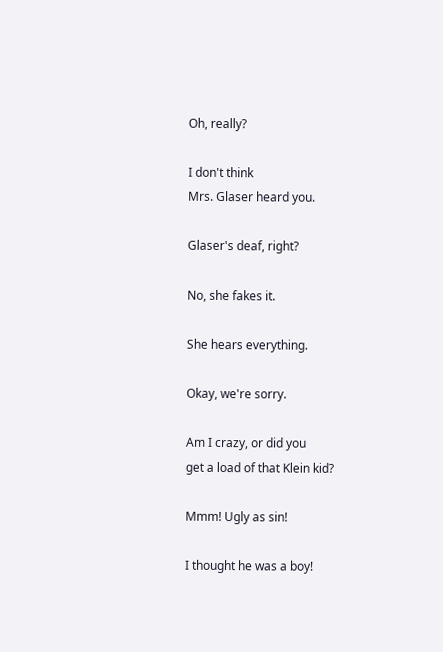Oh, really?

I don't think
Mrs. Glaser heard you.

Glaser's deaf, right?

No, she fakes it.

She hears everything.

Okay, we're sorry.

Am I crazy, or did you
get a load of that Klein kid?

Mmm! Ugly as sin!

I thought he was a boy!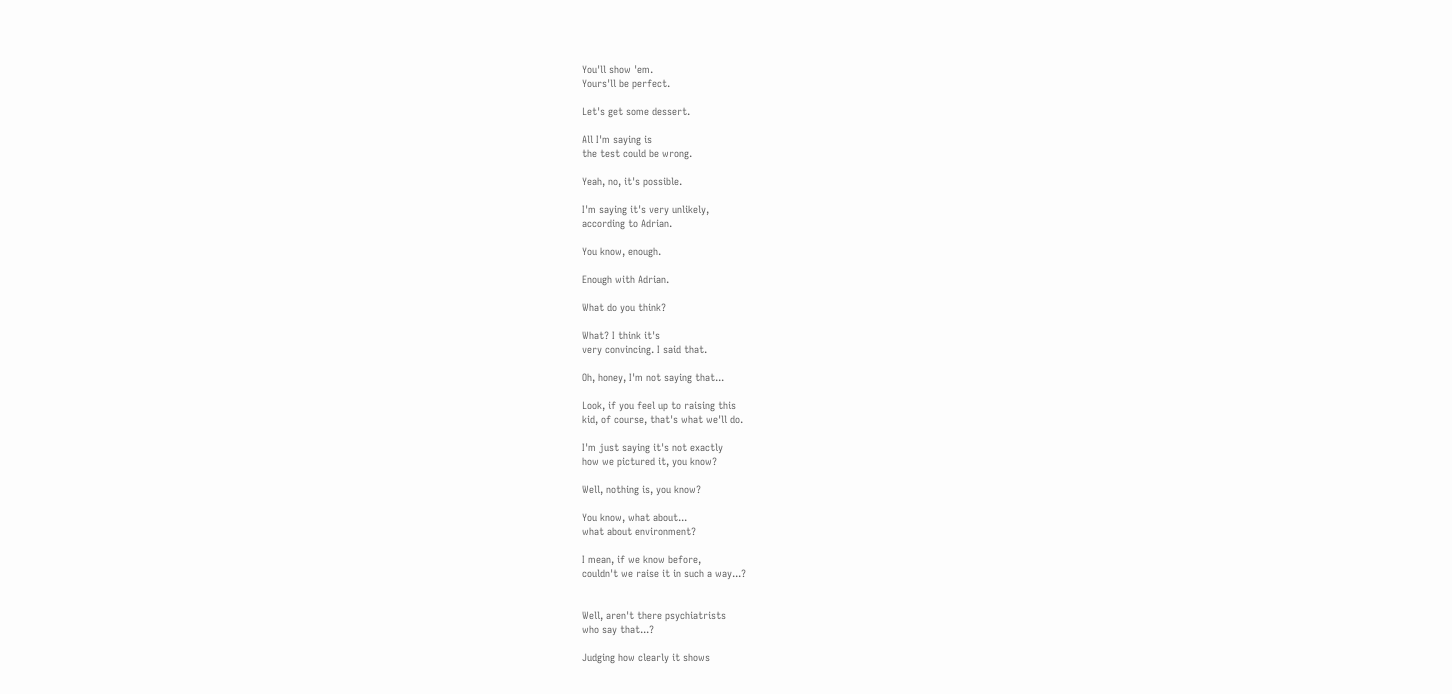You'll show 'em.
Yours'll be perfect.

Let's get some dessert.

All I'm saying is
the test could be wrong.

Yeah, no, it's possible.

I'm saying it's very unlikely,
according to Adrian.

You know, enough.

Enough with Adrian.

What do you think?

What? I think it's
very convincing. I said that.

Oh, honey, I'm not saying that...

Look, if you feel up to raising this
kid, of course, that's what we'll do.

I'm just saying it's not exactly
how we pictured it, you know?

Well, nothing is, you know?

You know, what about...
what about environment?

I mean, if we know before,
couldn't we raise it in such a way...?


Well, aren't there psychiatrists
who say that...?

Judging how clearly it shows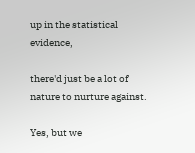up in the statistical evidence,

there'd just be a lot of
nature to nurture against.

Yes, but we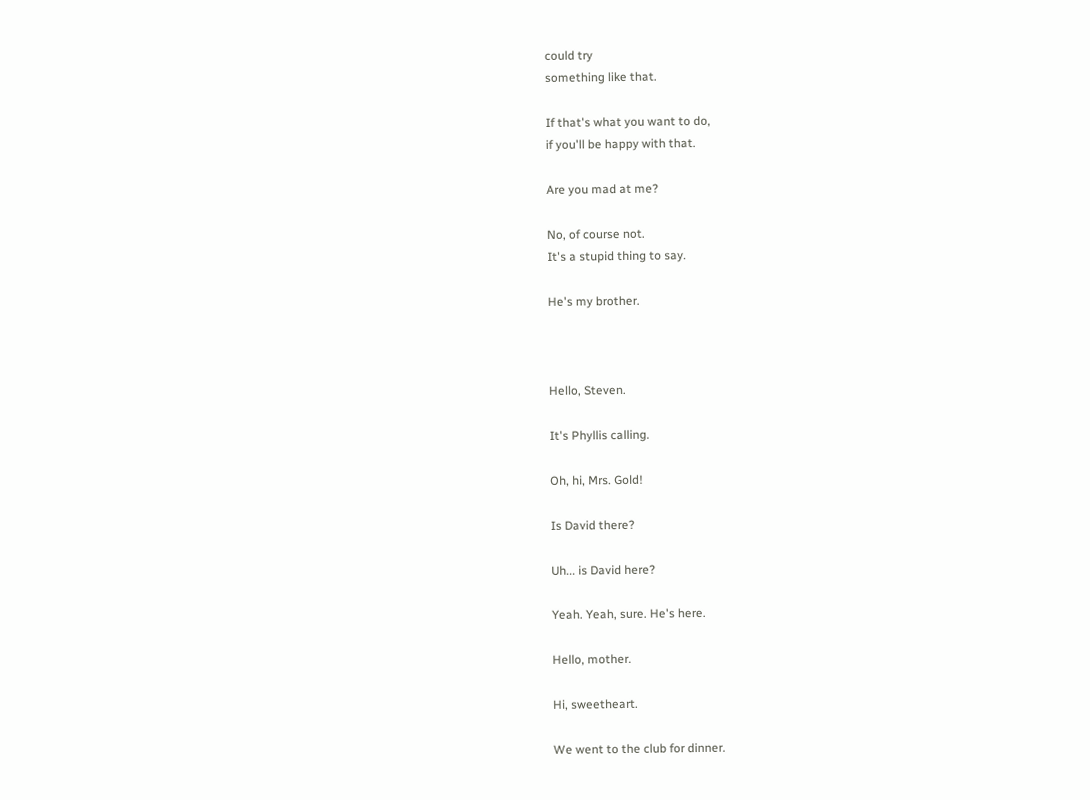could try
something like that.

If that's what you want to do,
if you'll be happy with that.

Are you mad at me?

No, of course not.
It's a stupid thing to say.

He's my brother.



Hello, Steven.

It's Phyllis calling.

Oh, hi, Mrs. Gold!

Is David there?

Uh... is David here?

Yeah. Yeah, sure. He's here.

Hello, mother.

Hi, sweetheart.

We went to the club for dinner.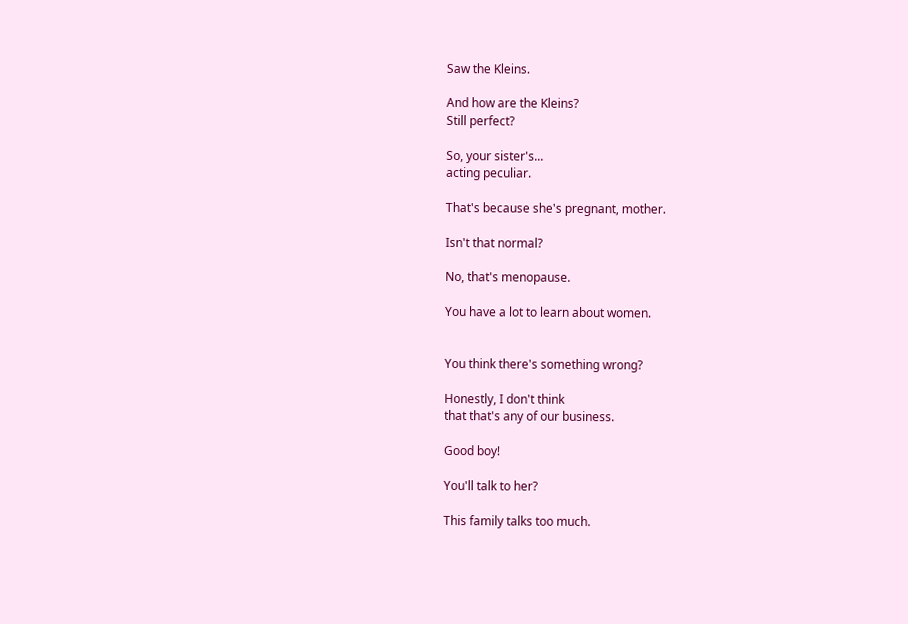Saw the Kleins.

And how are the Kleins?
Still perfect?

So, your sister's...
acting peculiar.

That's because she's pregnant, mother.

Isn't that normal?

No, that's menopause.

You have a lot to learn about women.


You think there's something wrong?

Honestly, I don't think
that that's any of our business.

Good boy!

You'll talk to her?

This family talks too much.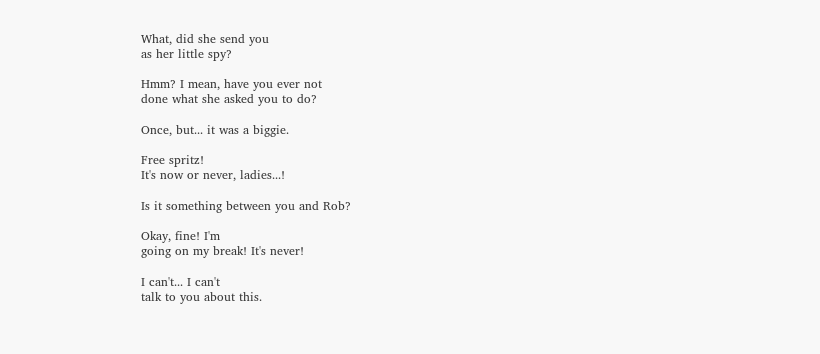What, did she send you
as her little spy?

Hmm? I mean, have you ever not
done what she asked you to do?

Once, but... it was a biggie.

Free spritz!
It's now or never, ladies...!

Is it something between you and Rob?

Okay, fine! I'm
going on my break! It's never!

I can't... I can't
talk to you about this.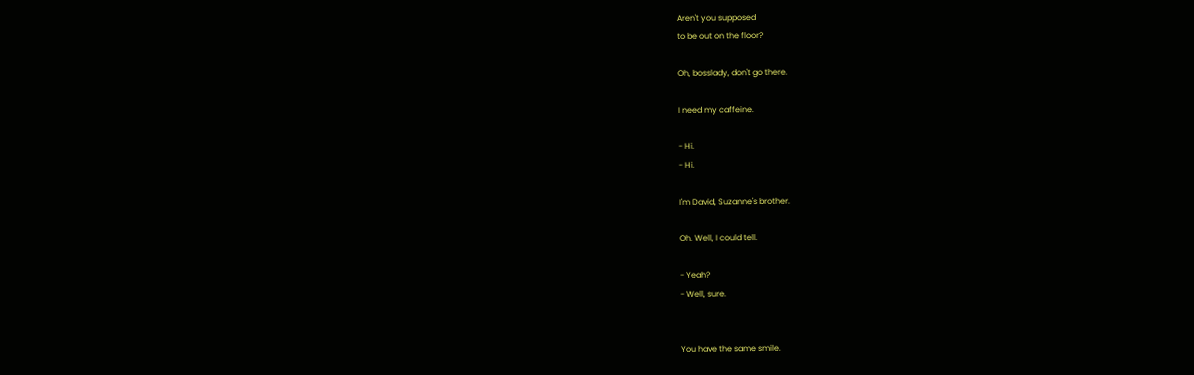Aren't you supposed
to be out on the floor?

Oh, bosslady, don't go there.

I need my caffeine.

- Hi.
- Hi.

I'm David, Suzanne's brother.

Oh. Well, I could tell.

- Yeah?
- Well, sure.


You have the same smile.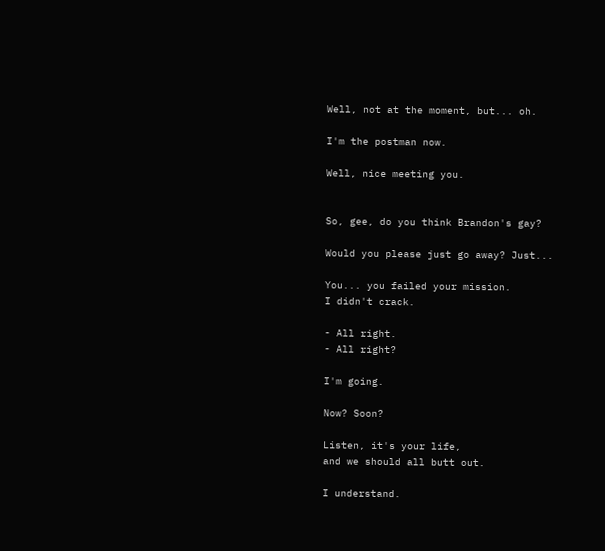Well, not at the moment, but... oh.

I'm the postman now.

Well, nice meeting you.


So, gee, do you think Brandon's gay?

Would you please just go away? Just...

You... you failed your mission.
I didn't crack.

- All right.
- All right?

I'm going.

Now? Soon?

Listen, it's your life,
and we should all butt out.

I understand.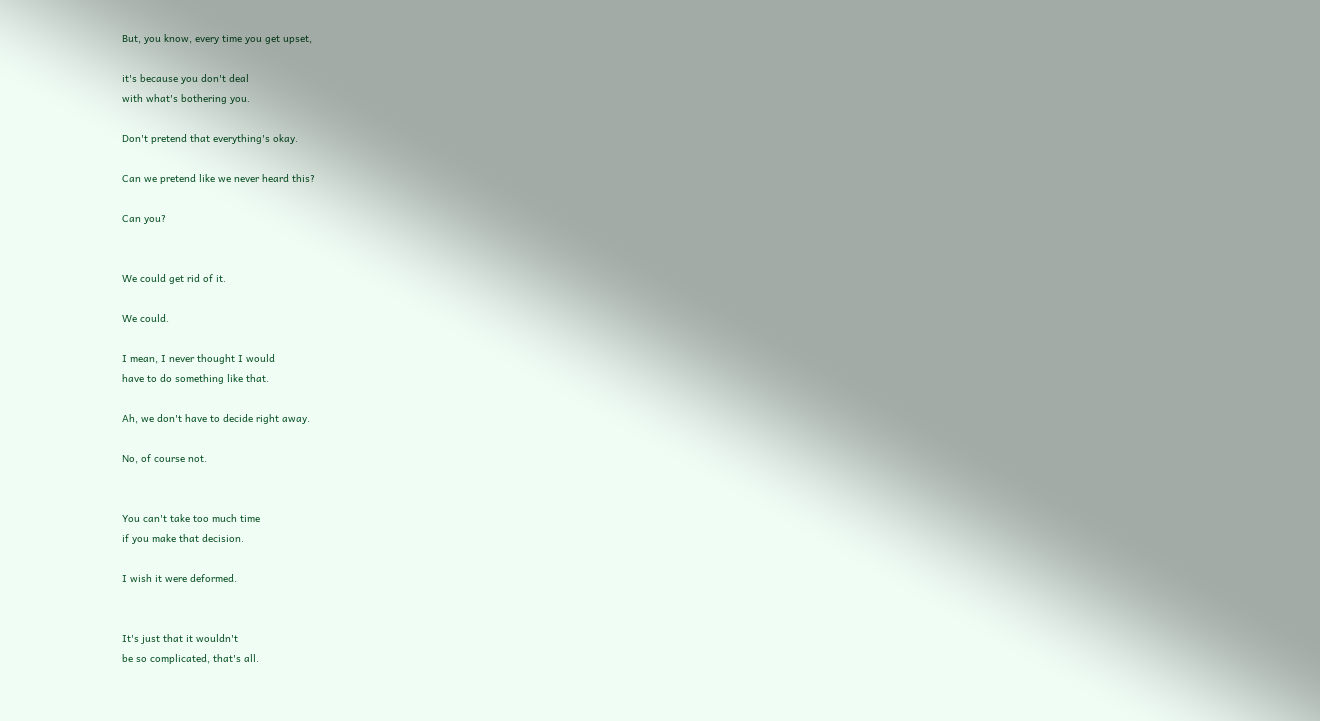But, you know, every time you get upset,

it's because you don't deal
with what's bothering you.

Don't pretend that everything's okay.

Can we pretend like we never heard this?

Can you?


We could get rid of it.

We could.

I mean, I never thought I would
have to do something like that.

Ah, we don't have to decide right away.

No, of course not.


You can't take too much time
if you make that decision.

I wish it were deformed.


It's just that it wouldn't
be so complicated, that's all.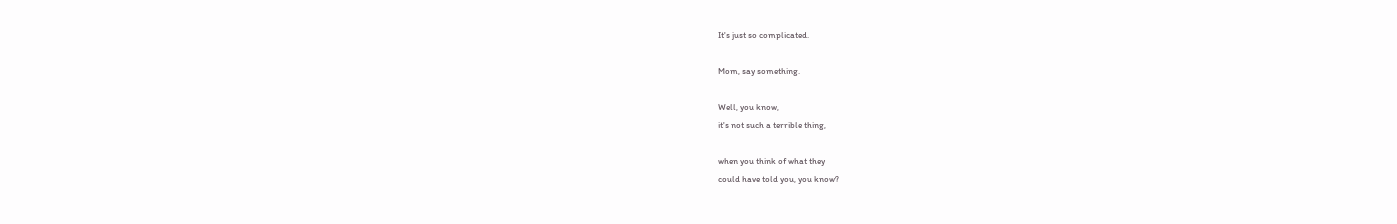It's just so complicated.

Mom, say something.

Well, you know,
it's not such a terrible thing,

when you think of what they
could have told you, you know?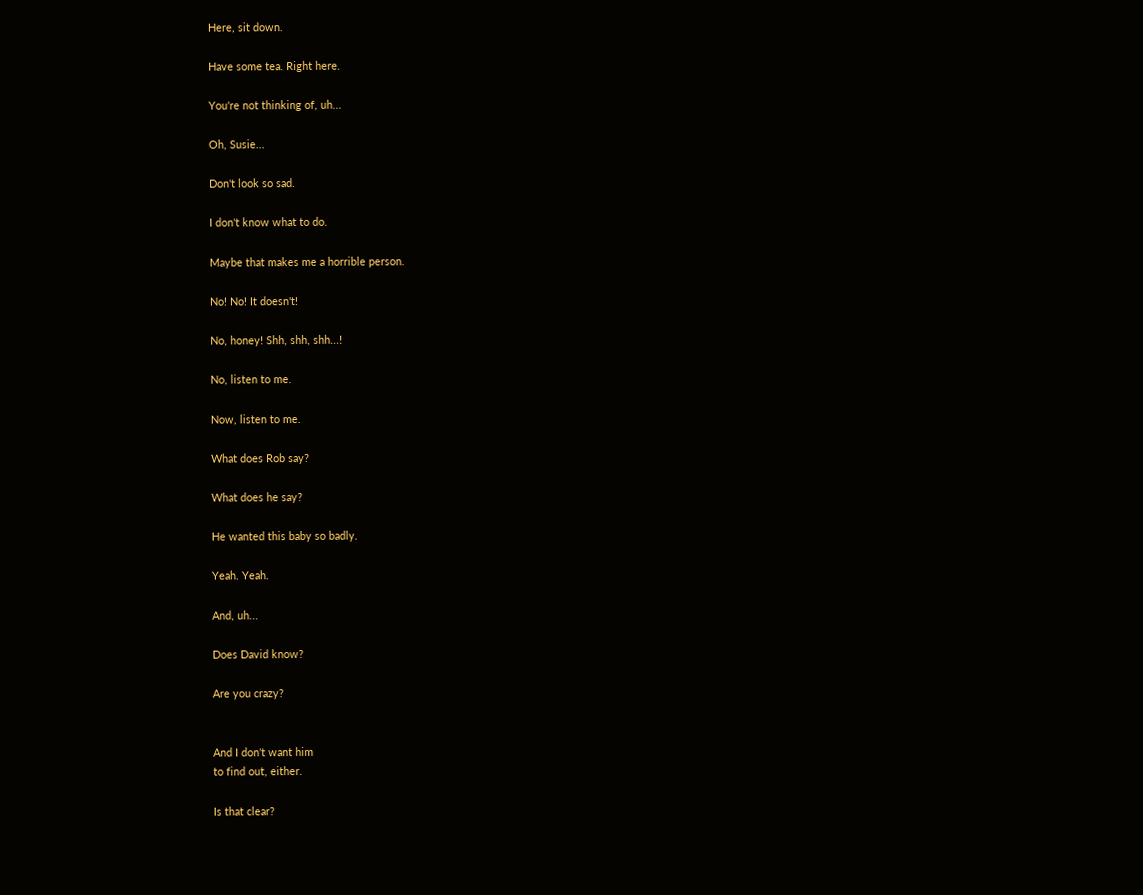Here, sit down.

Have some tea. Right here.

You're not thinking of, uh...

Oh, Susie...

Don't look so sad.

I don't know what to do.

Maybe that makes me a horrible person.

No! No! It doesn't!

No, honey! Shh, shh, shh...!

No, listen to me.

Now, listen to me.

What does Rob say?

What does he say?

He wanted this baby so badly.

Yeah. Yeah.

And, uh...

Does David know?

Are you crazy?


And I don't want him
to find out, either.

Is that clear?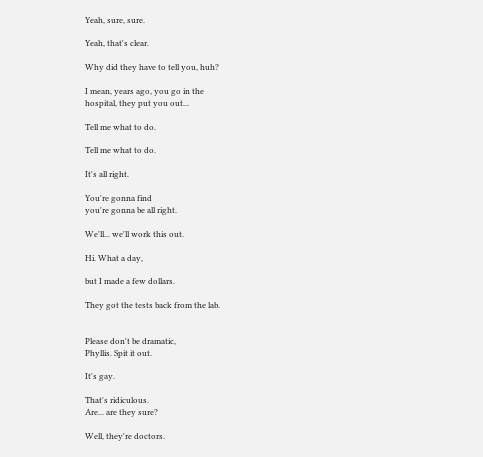Yeah, sure, sure.

Yeah, that's clear.

Why did they have to tell you, huh?

I mean, years ago, you go in the
hospital, they put you out...

Tell me what to do.

Tell me what to do.

It's all right.

You're gonna find
you're gonna be all right.

We'll... we'll work this out.

Hi. What a day,

but I made a few dollars.

They got the tests back from the lab.


Please don't be dramatic,
Phyllis. Spit it out.

It's gay.

That's ridiculous.
Are... are they sure?

Well, they're doctors.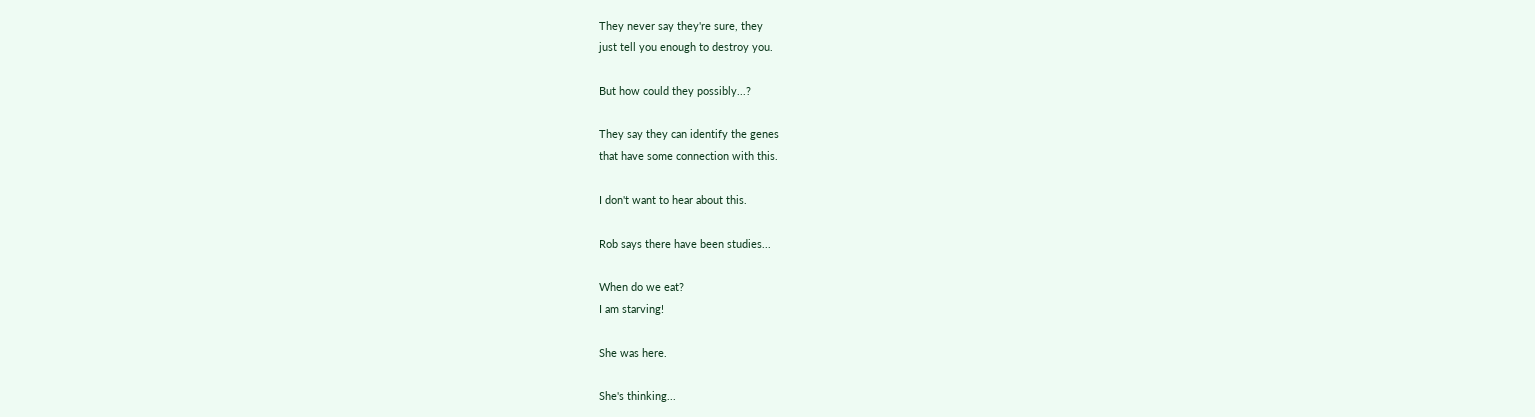They never say they're sure, they
just tell you enough to destroy you.

But how could they possibly...?

They say they can identify the genes
that have some connection with this.

I don't want to hear about this.

Rob says there have been studies...

When do we eat?
I am starving!

She was here.

She's thinking...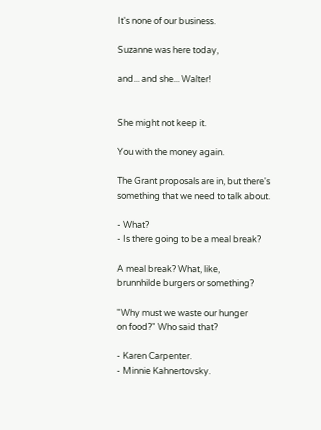It's none of our business.

Suzanne was here today,

and... and she... Walter!


She might not keep it.

You with the money again.

The Grant proposals are in, but there's
something that we need to talk about.

- What?
- Is there going to be a meal break?

A meal break? What, like,
brunnhilde burgers or something?

"Why must we waste our hunger
on food?" Who said that?

- Karen Carpenter.
- Minnie Kahnertovsky.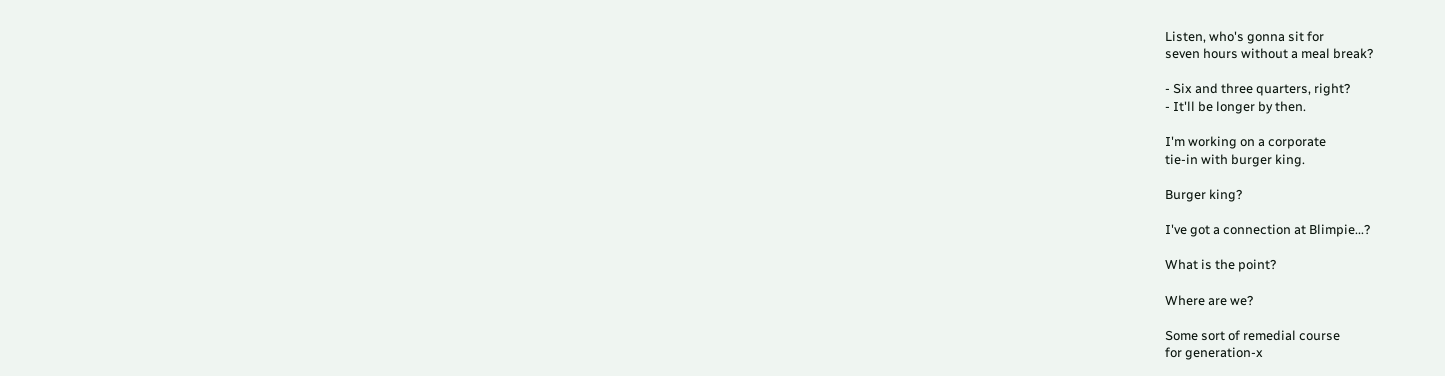Listen, who's gonna sit for
seven hours without a meal break?

- Six and three quarters, right?
- It'll be longer by then.

I'm working on a corporate
tie-in with burger king.

Burger king?

I've got a connection at Blimpie...?

What is the point?

Where are we?

Some sort of remedial course
for generation-x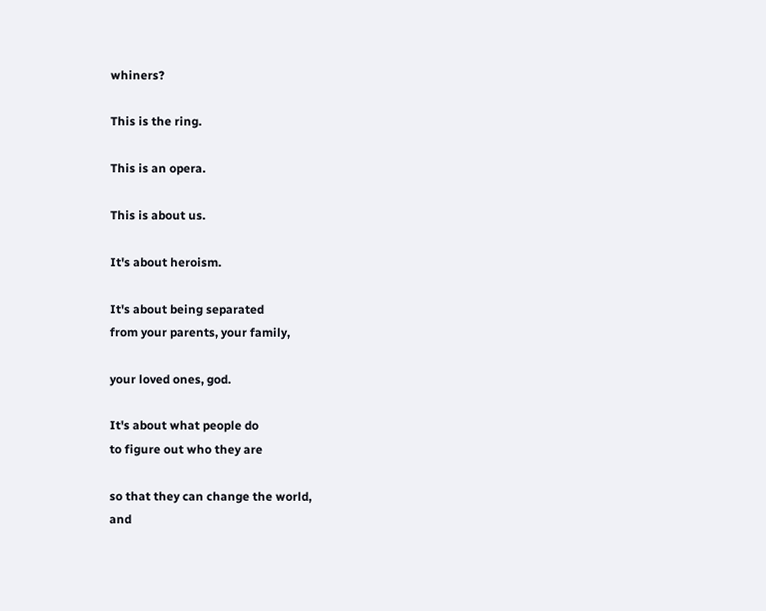whiners?

This is the ring.

This is an opera.

This is about us.

It's about heroism.

It's about being separated
from your parents, your family,

your loved ones, god.

It's about what people do
to figure out who they are

so that they can change the world,
and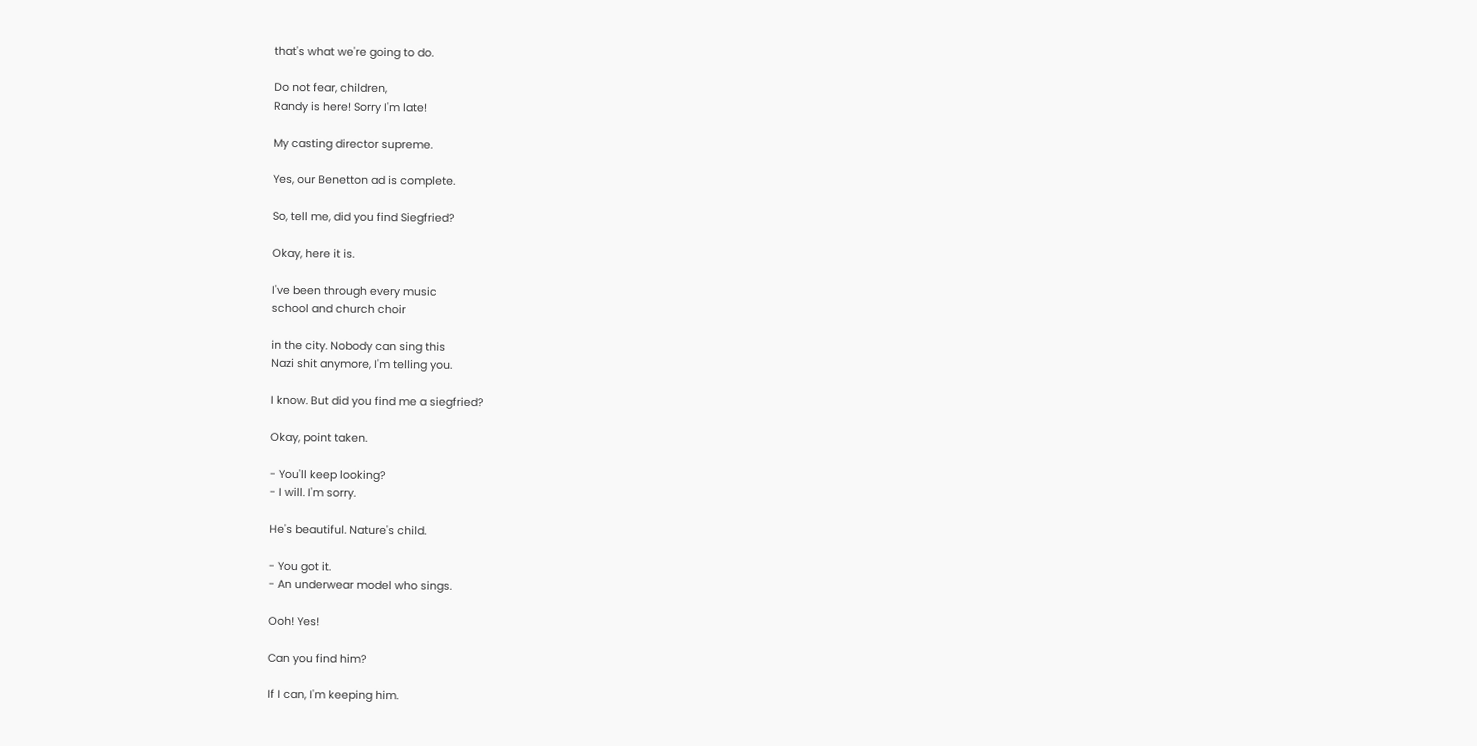that's what we're going to do.

Do not fear, children,
Randy is here! Sorry I'm late!

My casting director supreme.

Yes, our Benetton ad is complete.

So, tell me, did you find Siegfried?

Okay, here it is.

I've been through every music
school and church choir

in the city. Nobody can sing this
Nazi shit anymore, I'm telling you.

I know. But did you find me a siegfried?

Okay, point taken.

- You'll keep looking?
- I will. I'm sorry.

He's beautiful. Nature's child.

- You got it.
- An underwear model who sings.

Ooh! Yes!

Can you find him?

If I can, I'm keeping him.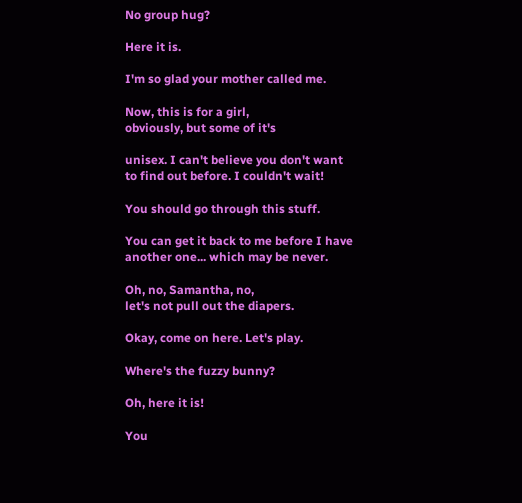No group hug?

Here it is.

I'm so glad your mother called me.

Now, this is for a girl,
obviously, but some of it's

unisex. I can't believe you don't want
to find out before. I couldn't wait!

You should go through this stuff.

You can get it back to me before I have
another one... which may be never.

Oh, no, Samantha, no,
let's not pull out the diapers.

Okay, come on here. Let's play.

Where's the fuzzy bunny?

Oh, here it is!

You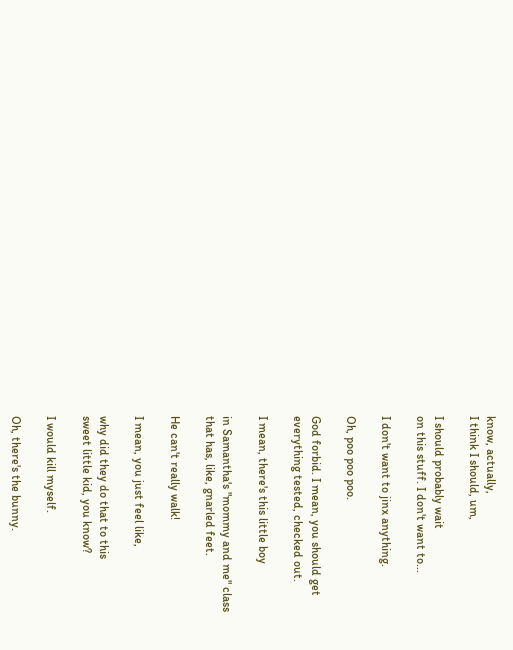know, actually,
I think I should, um,

I should probably wait
on this stuff. I don't want to...

I don't want to jinx anything.

Oh, poo poo poo.

God forbid. I mean, you should get
everything tested, checked out.

I mean, there's this little boy

in Samantha's "mommy and me" class
that has, like, gnarled feet.

He can't really walk!

I mean, you just feel like,

why did they do that to this
sweet little kid, you know?

I would kill myself.

Oh, there's the bunny.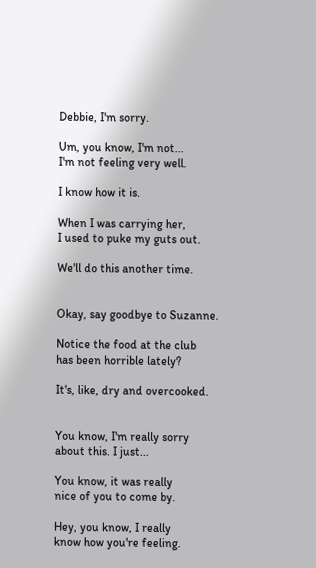Debbie, I'm sorry.

Um, you know, I'm not...
I'm not feeling very well.

I know how it is.

When I was carrying her,
I used to puke my guts out.

We'll do this another time.


Okay, say goodbye to Suzanne.

Notice the food at the club
has been horrible lately?

It's, like, dry and overcooked.


You know, I'm really sorry
about this. I just...

You know, it was really
nice of you to come by.

Hey, you know, I really
know how you're feeling.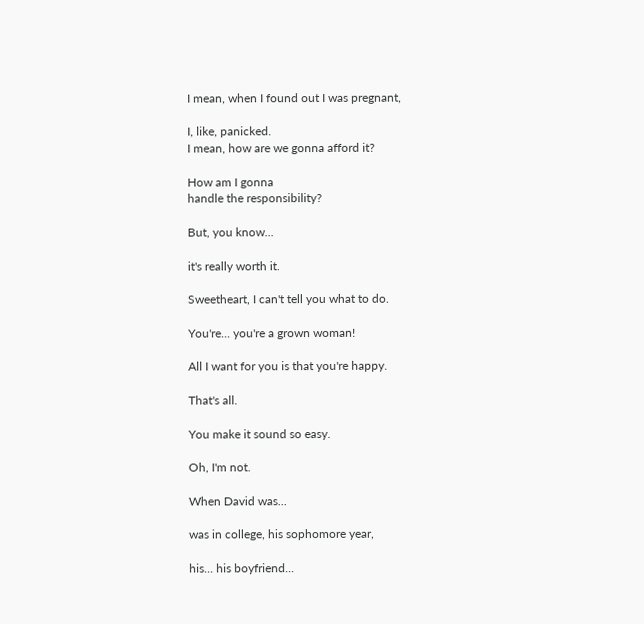I mean, when I found out I was pregnant,

I, like, panicked.
I mean, how are we gonna afford it?

How am I gonna
handle the responsibility?

But, you know...

it's really worth it.

Sweetheart, I can't tell you what to do.

You're... you're a grown woman!

All I want for you is that you're happy.

That's all.

You make it sound so easy.

Oh, I'm not.

When David was...

was in college, his sophomore year,

his... his boyfriend...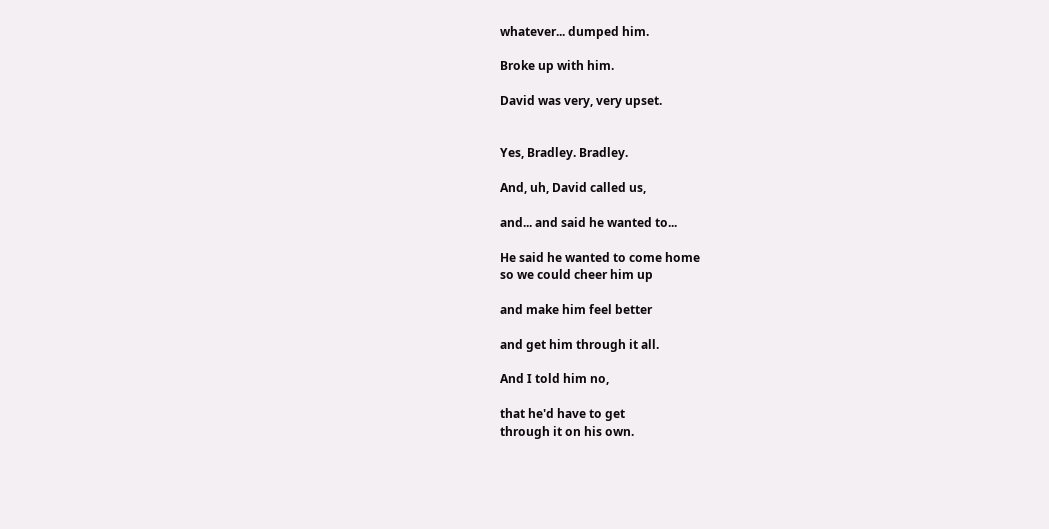whatever... dumped him.

Broke up with him.

David was very, very upset.


Yes, Bradley. Bradley.

And, uh, David called us,

and... and said he wanted to...

He said he wanted to come home
so we could cheer him up

and make him feel better

and get him through it all.

And I told him no,

that he'd have to get
through it on his own.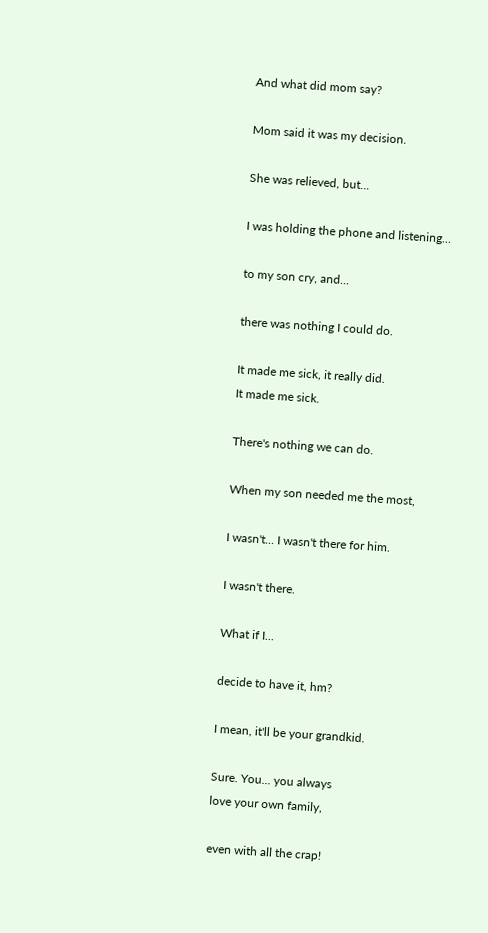And what did mom say?

Mom said it was my decision.

She was relieved, but...

I was holding the phone and listening...

to my son cry, and...

there was nothing I could do.

It made me sick, it really did.
It made me sick.

There's nothing we can do.

When my son needed me the most,

I wasn't... I wasn't there for him.

I wasn't there.

What if I...

decide to have it, hm?

I mean, it'll be your grandkid.

Sure. You... you always
love your own family,

even with all the crap!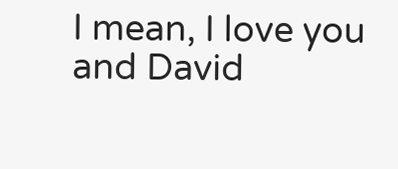I mean, I love you and David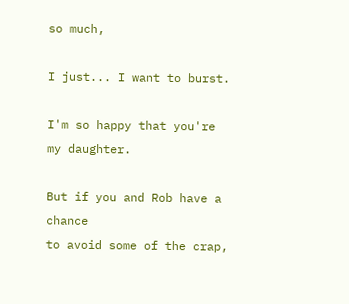so much,

I just... I want to burst.

I'm so happy that you're my daughter.

But if you and Rob have a chance
to avoid some of the crap,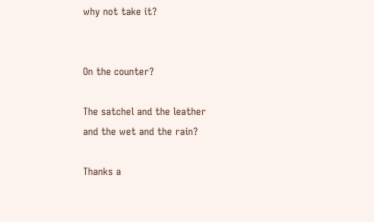why not take it?


On the counter?

The satchel and the leather
and the wet and the rain?

Thanks a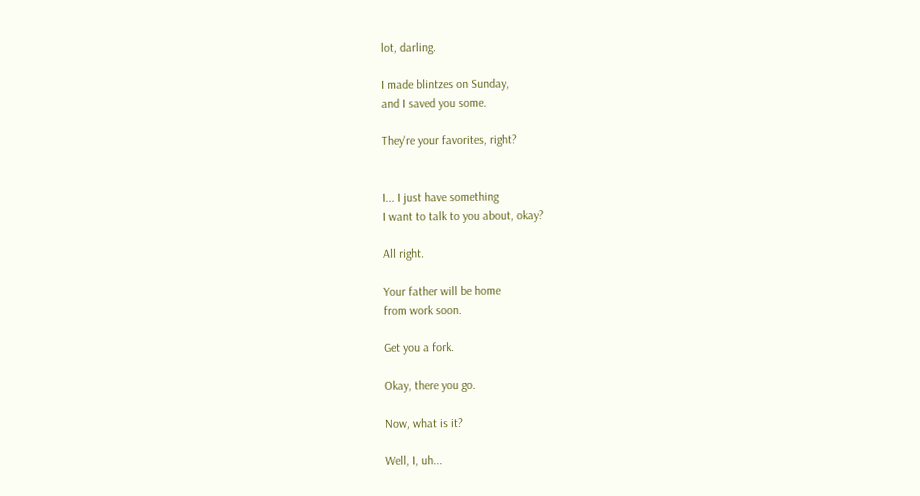lot, darling.

I made blintzes on Sunday,
and I saved you some.

They're your favorites, right?


I... I just have something
I want to talk to you about, okay?

All right.

Your father will be home
from work soon.

Get you a fork.

Okay, there you go.

Now, what is it?

Well, I, uh...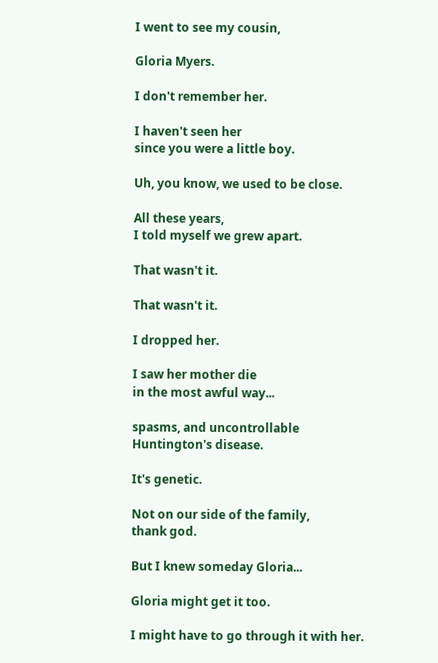I went to see my cousin,

Gloria Myers.

I don't remember her.

I haven't seen her
since you were a little boy.

Uh, you know, we used to be close.

All these years,
I told myself we grew apart.

That wasn't it.

That wasn't it.

I dropped her.

I saw her mother die
in the most awful way...

spasms, and uncontrollable
Huntington's disease.

It's genetic.

Not on our side of the family,
thank god.

But I knew someday Gloria...

Gloria might get it too.

I might have to go through it with her.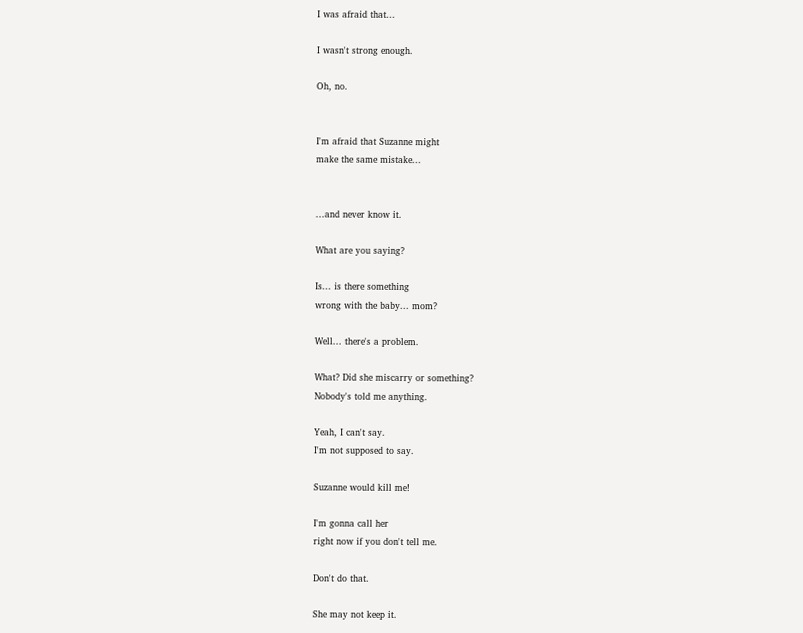I was afraid that...

I wasn't strong enough.

Oh, no.


I'm afraid that Suzanne might
make the same mistake...


...and never know it.

What are you saying?

Is... is there something
wrong with the baby... mom?

Well... there's a problem.

What? Did she miscarry or something?
Nobody's told me anything.

Yeah, I can't say.
I'm not supposed to say.

Suzanne would kill me!

I'm gonna call her
right now if you don't tell me.

Don't do that.

She may not keep it.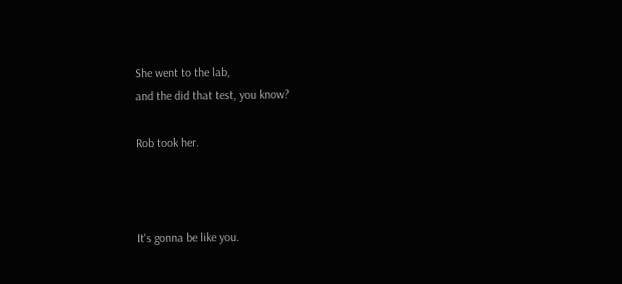She went to the lab,
and the did that test, you know?

Rob took her.



It's gonna be like you.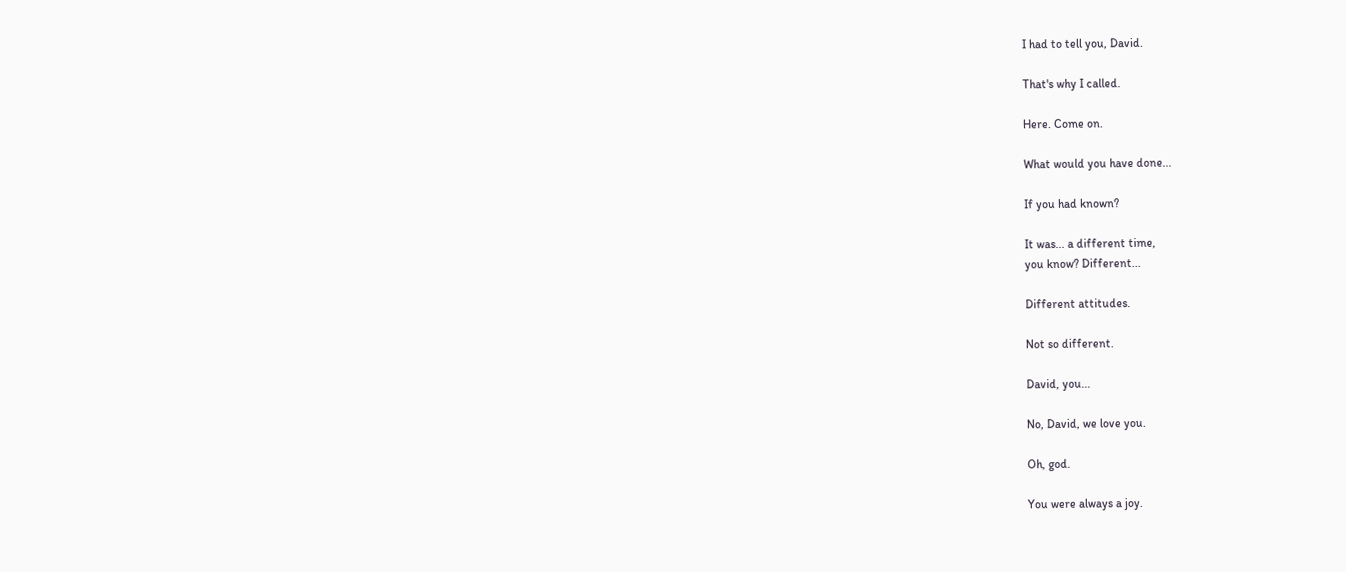I had to tell you, David.

That's why I called.

Here. Come on.

What would you have done...

If you had known?

It was... a different time,
you know? Different...

Different attitudes.

Not so different.

David, you...

No, David, we love you.

Oh, god.

You were always a joy.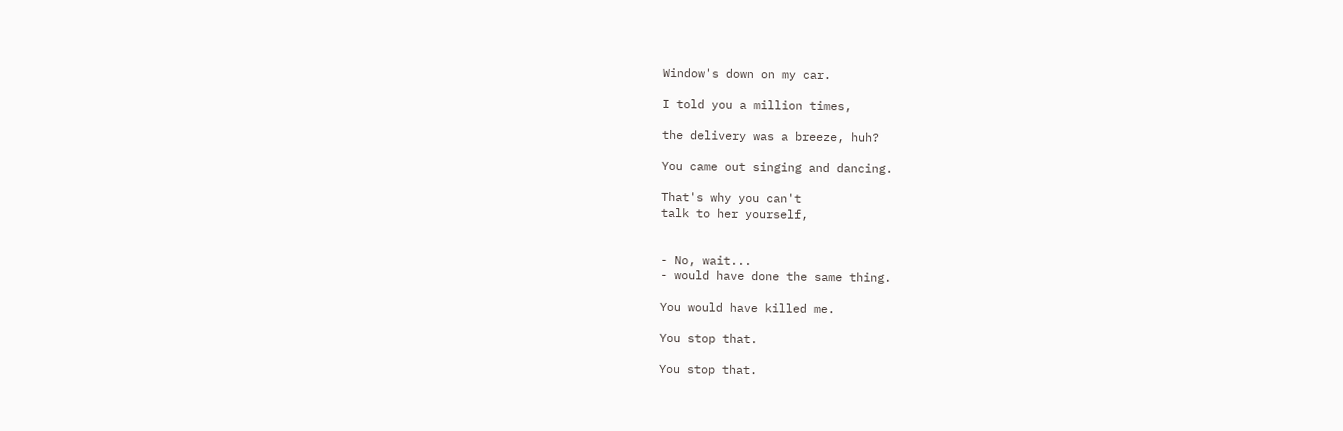Window's down on my car.

I told you a million times,

the delivery was a breeze, huh?

You came out singing and dancing.

That's why you can't
talk to her yourself,


- No, wait...
- would have done the same thing.

You would have killed me.

You stop that.

You stop that.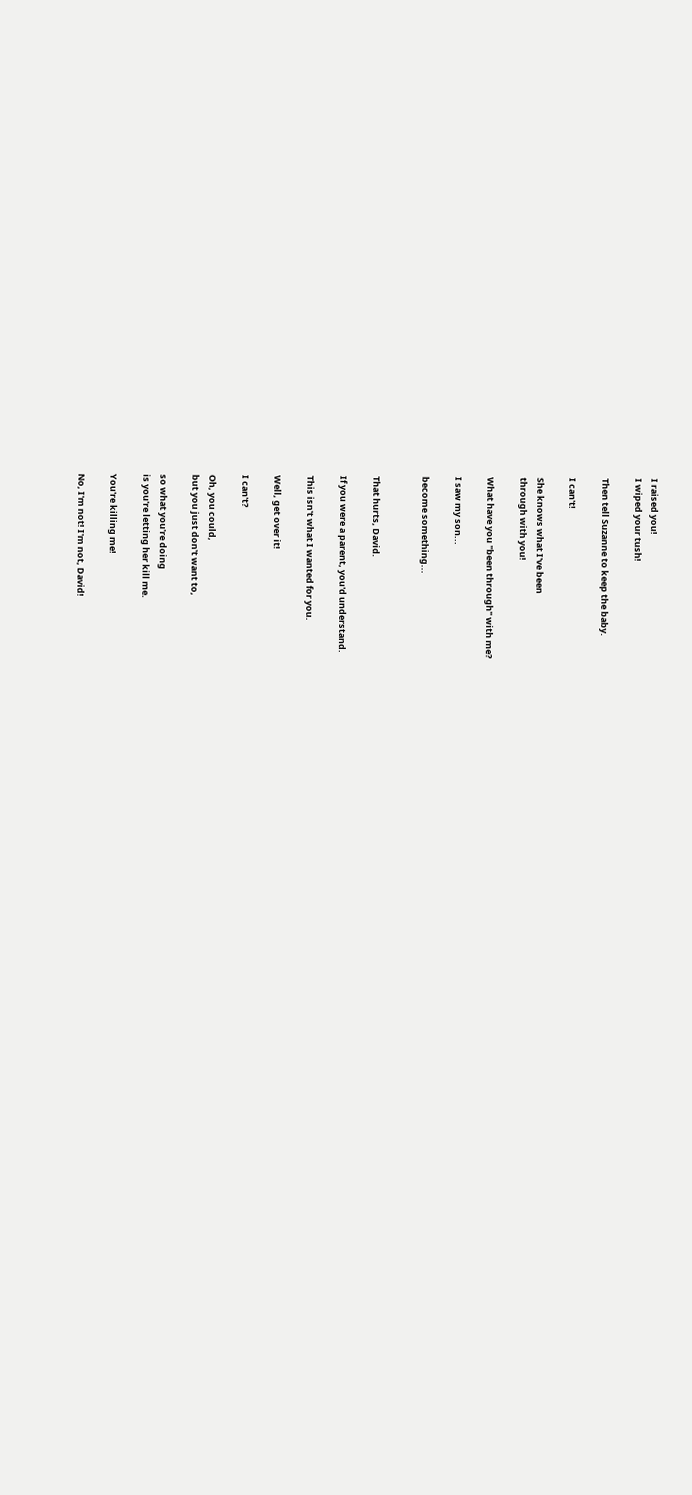I raised you!
I wiped your tush!

Then tell Suzanne to keep the baby.

I can't!

She knows what I've been
through with you!

What have you "been through" with me?

I saw my son...

become something...


That hurts, David.

If you were a parent, you'd understand.

This isn't what I wanted for you.

Well, get over it!

I can't?

Oh, you could,
but you just don't want to,

so what you're doing
is you're letting her kill me.

You're killing me!

No, I'm not! I'm not, David!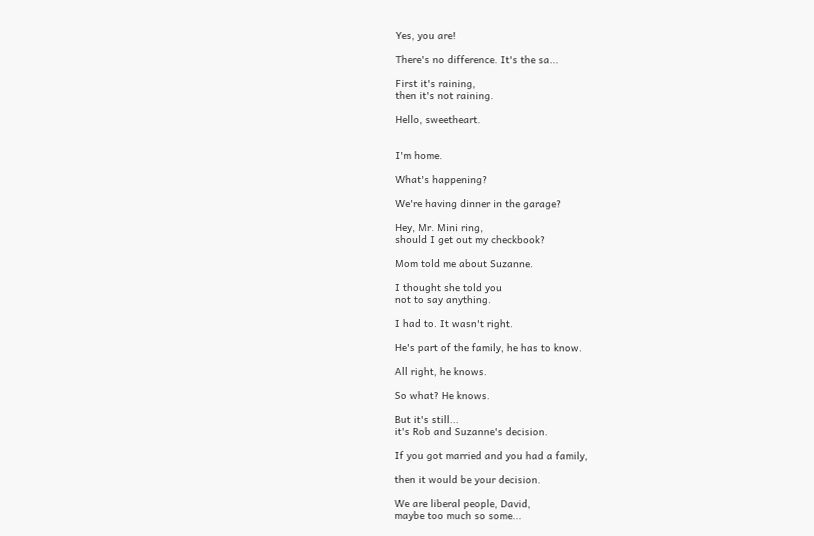Yes, you are!

There's no difference. It's the sa...

First it's raining,
then it's not raining.

Hello, sweetheart.


I'm home.

What's happening?

We're having dinner in the garage?

Hey, Mr. Mini ring,
should I get out my checkbook?

Mom told me about Suzanne.

I thought she told you
not to say anything.

I had to. It wasn't right.

He's part of the family, he has to know.

All right, he knows.

So what? He knows.

But it's still...
it's Rob and Suzanne's decision.

If you got married and you had a family,

then it would be your decision.

We are liberal people, David,
maybe too much so some...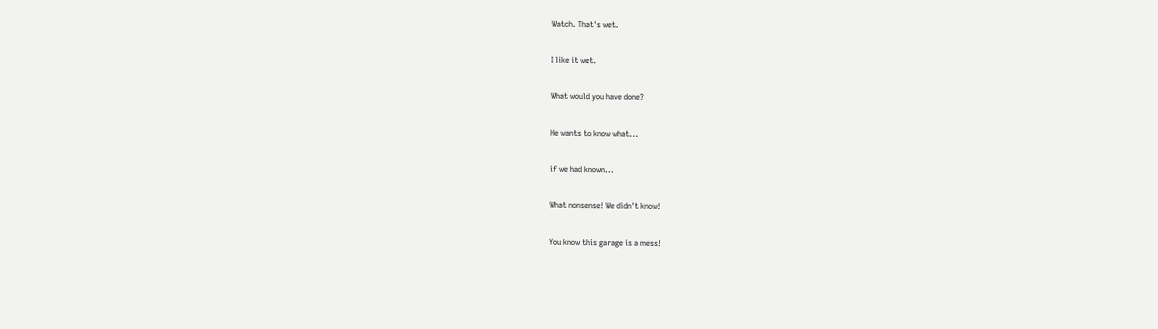Watch. That's wet.

I like it wet.

What would you have done?

He wants to know what...

if we had known...

What nonsense! We didn't know!

You know this garage is a mess!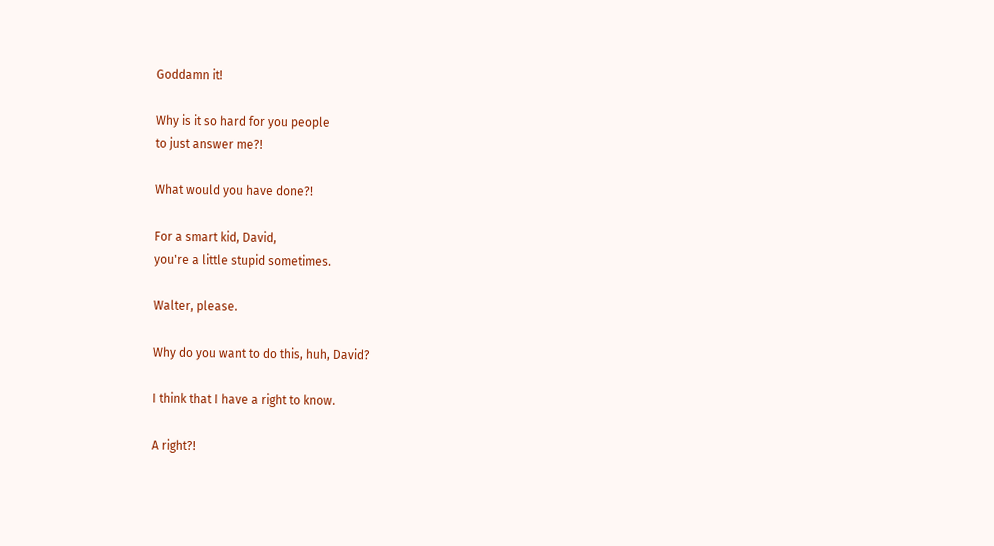Goddamn it!

Why is it so hard for you people
to just answer me?!

What would you have done?!

For a smart kid, David,
you're a little stupid sometimes.

Walter, please.

Why do you want to do this, huh, David?

I think that I have a right to know.

A right?!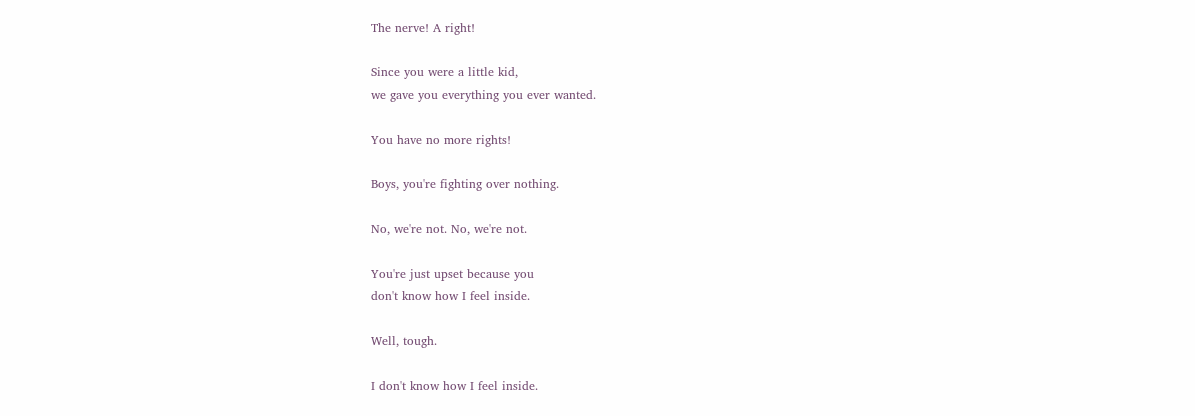The nerve! A right!

Since you were a little kid,
we gave you everything you ever wanted.

You have no more rights!

Boys, you're fighting over nothing.

No, we're not. No, we're not.

You're just upset because you
don't know how I feel inside.

Well, tough.

I don't know how I feel inside.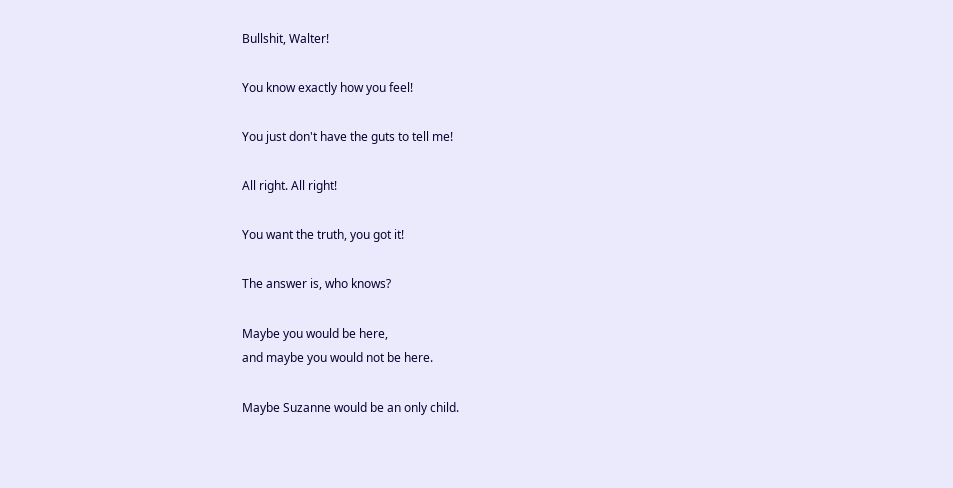Bullshit, Walter!

You know exactly how you feel!

You just don't have the guts to tell me!

All right. All right!

You want the truth, you got it!

The answer is, who knows?

Maybe you would be here,
and maybe you would not be here.

Maybe Suzanne would be an only child.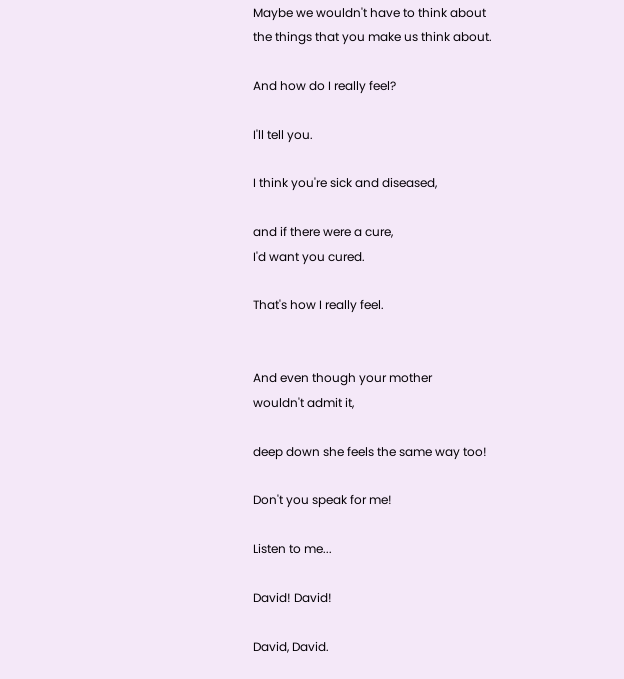Maybe we wouldn't have to think about
the things that you make us think about.

And how do I really feel?

I'll tell you.

I think you're sick and diseased,

and if there were a cure,
I'd want you cured.

That's how I really feel.


And even though your mother
wouldn't admit it,

deep down she feels the same way too!

Don't you speak for me!

Listen to me...

David! David!

David, David.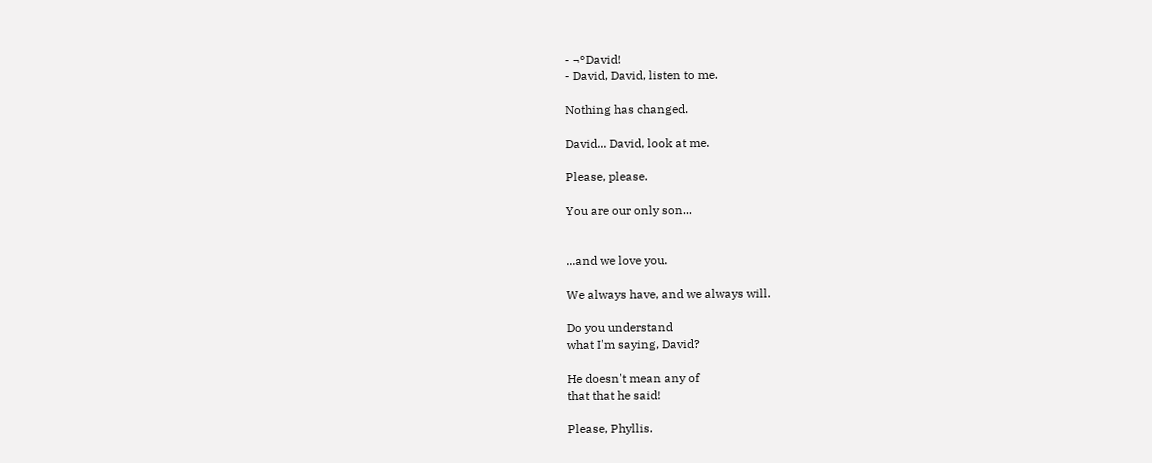- ¬°David!
- David, David, listen to me.

Nothing has changed.

David... David, look at me.

Please, please.

You are our only son...


...and we love you.

We always have, and we always will.

Do you understand
what I'm saying, David?

He doesn't mean any of
that that he said!

Please, Phyllis.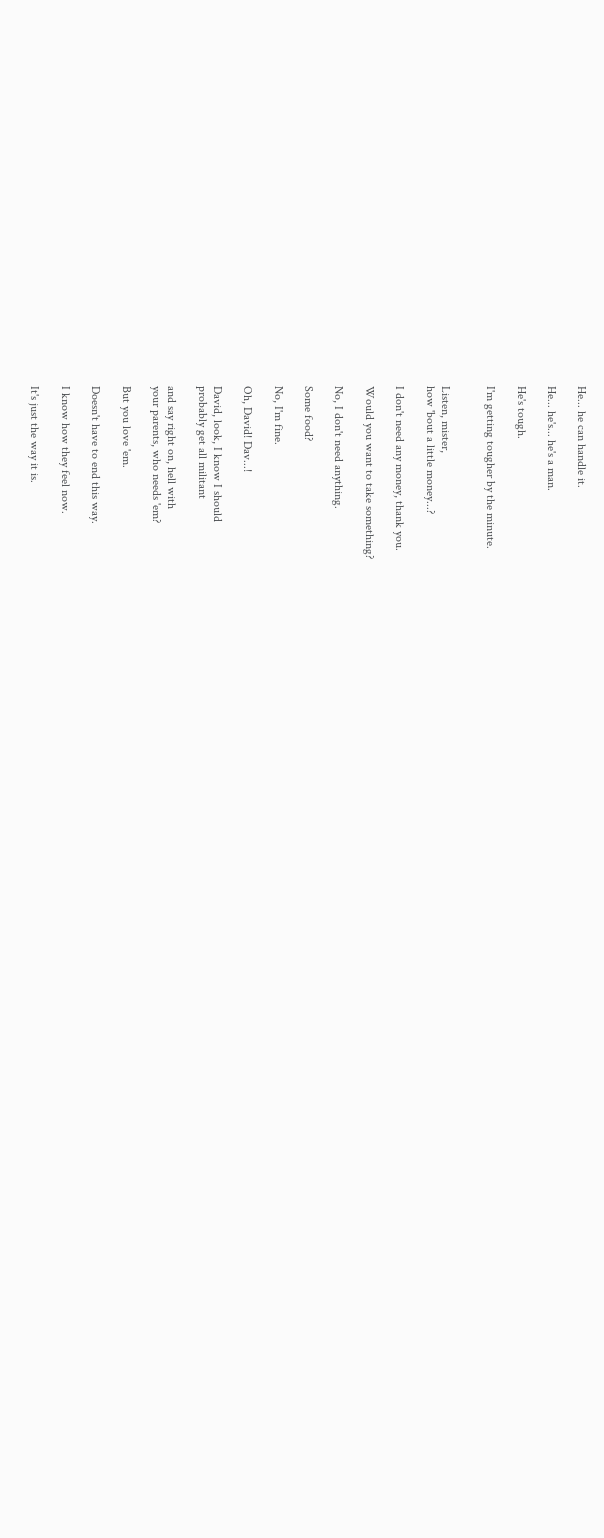He... he can handle it.

He... he's... he's a man.

He's tough.

I'm getting tougher by the minute.


Listen, mister,
how 'bout a little money...?

I don't need any money, thank you.

Would you want to take something?

No, I don't need anything.

Some food?

No, I'm fine.

Oh, David! Dav...!

David, look, I know I should
probably get all militant

and say right on, hell with
your parents, who needs 'em?

But you love 'em.

Doesn't have to end this way.

I know how they feel now.

It's just the way it is.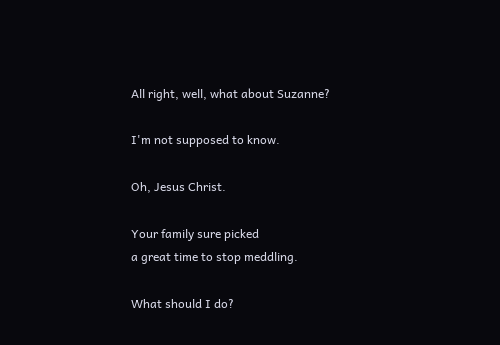All right, well, what about Suzanne?

I'm not supposed to know.

Oh, Jesus Christ.

Your family sure picked
a great time to stop meddling.

What should I do?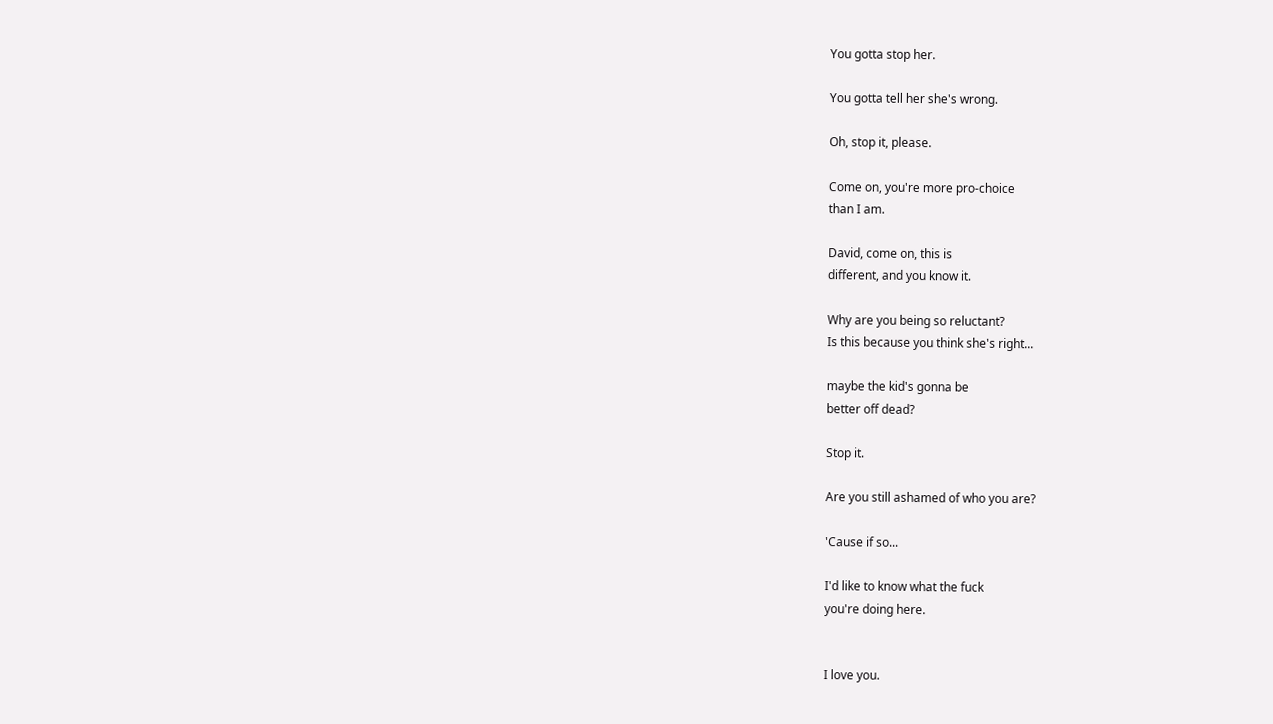You gotta stop her.

You gotta tell her she's wrong.

Oh, stop it, please.

Come on, you're more pro-choice
than I am.

David, come on, this is
different, and you know it.

Why are you being so reluctant?
Is this because you think she's right...

maybe the kid's gonna be
better off dead?

Stop it.

Are you still ashamed of who you are?

'Cause if so...

I'd like to know what the fuck
you're doing here.


I love you.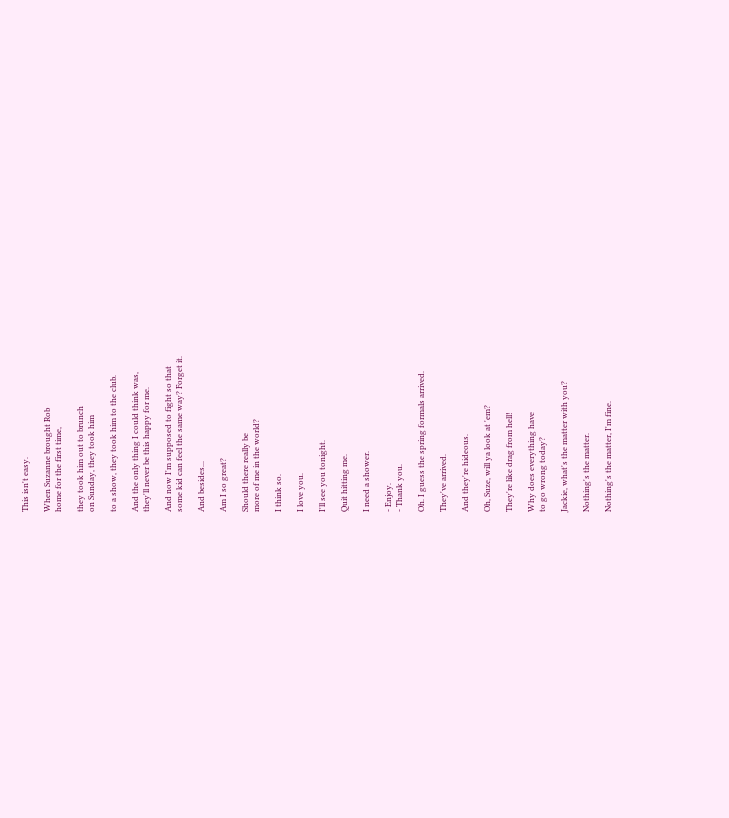This isn't easy.

When Suzanne brought Rob
home for the first time,

they took him out to brunch
on Sunday, they took him

to a show, they took him to the club.

And the only thing I could think was,
they'll never be this happy for me.

And now I'm supposed to fight so that
some kid can feel the same way? Forget it.

And besides...

Am I so great?

Should there really be
more of me in the world?

I think so.

I love you.

I'll see you tonight.

Quit hitting me.

I need a shower.

- Enjoy.
- Thank you.

Oh. I guess the spring formals arrived.

They've arrived.

And they're hideous.

Oh, Suze, will ya look at 'em?

They're like drag from hell!

Why does everything have
to go wrong today?

Jackie, what's the matter with you?

Nothing's the matter.

Nothing's the matter, I'm fine.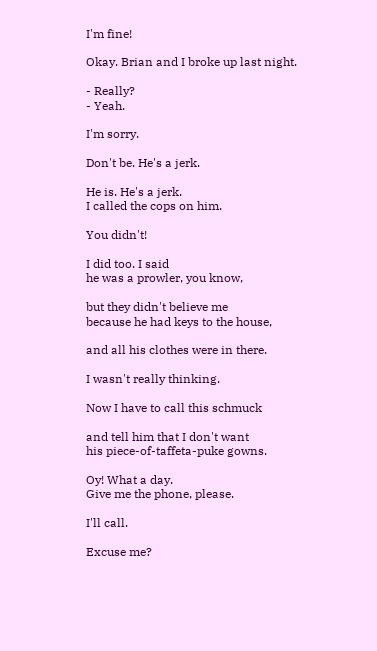I'm fine!

Okay. Brian and I broke up last night.

- Really?
- Yeah.

I'm sorry.

Don't be. He's a jerk.

He is. He's a jerk.
I called the cops on him.

You didn't!

I did too. I said
he was a prowler, you know,

but they didn't believe me
because he had keys to the house,

and all his clothes were in there.

I wasn't really thinking.

Now I have to call this schmuck

and tell him that I don't want
his piece-of-taffeta-puke gowns.

Oy! What a day.
Give me the phone, please.

I'll call.

Excuse me?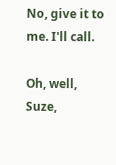No, give it to me. I'll call.

Oh, well, Suze,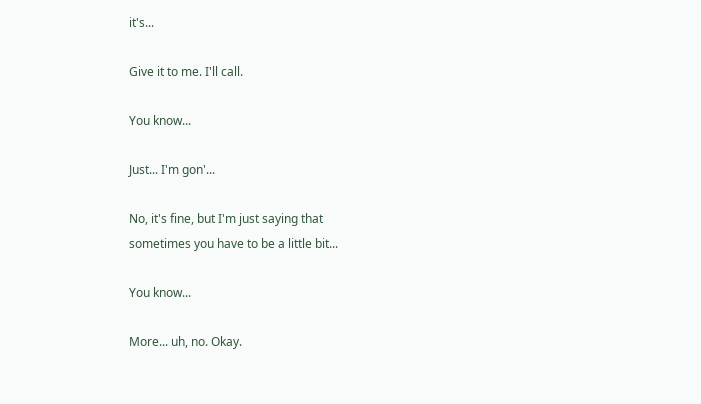it's...

Give it to me. I'll call.

You know...

Just... I'm gon'...

No, it's fine, but I'm just saying that
sometimes you have to be a little bit...

You know...

More... uh, no. Okay.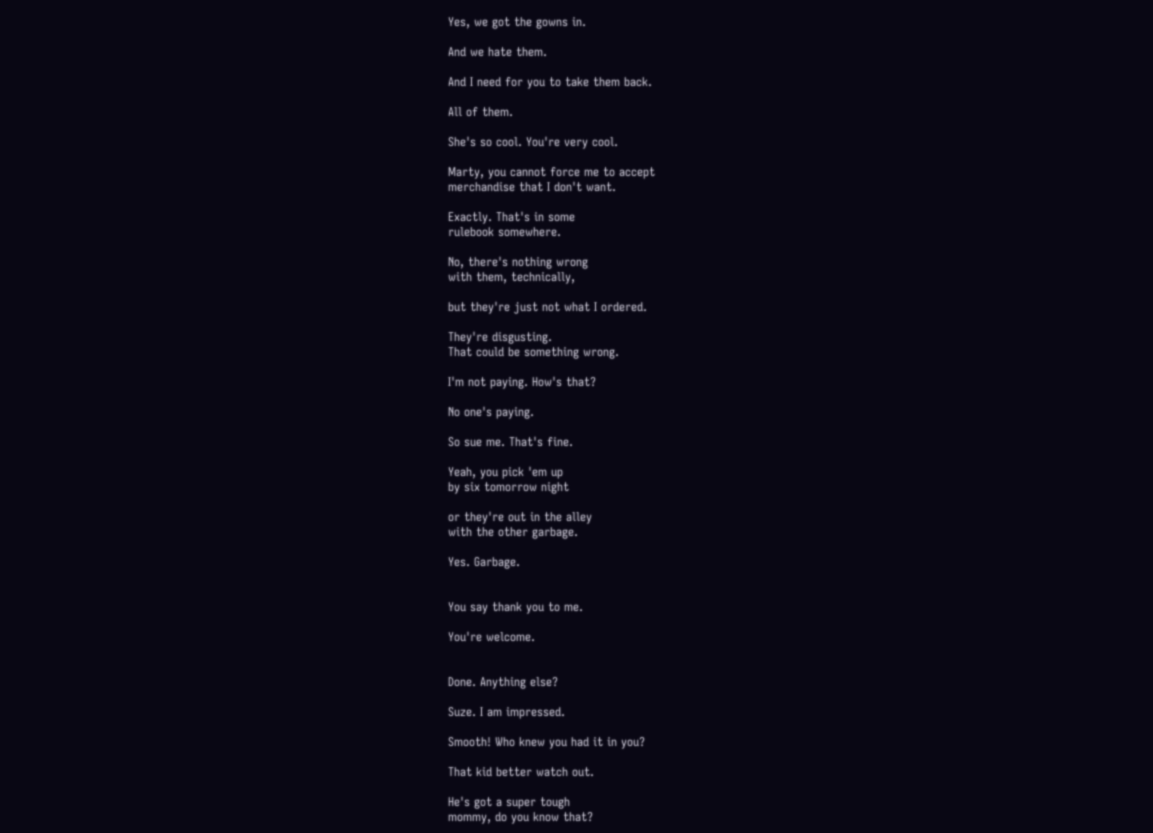Yes, we got the gowns in.

And we hate them.

And I need for you to take them back.

All of them.

She's so cool. You're very cool.

Marty, you cannot force me to accept
merchandise that I don't want.

Exactly. That's in some
rulebook somewhere.

No, there's nothing wrong
with them, technically,

but they're just not what I ordered.

They're disgusting.
That could be something wrong.

I'm not paying. How's that?

No one's paying.

So sue me. That's fine.

Yeah, you pick 'em up
by six tomorrow night

or they're out in the alley
with the other garbage.

Yes. Garbage.


You say thank you to me.

You're welcome.


Done. Anything else?

Suze. I am impressed.

Smooth! Who knew you had it in you?

That kid better watch out.

He's got a super tough
mommy, do you know that?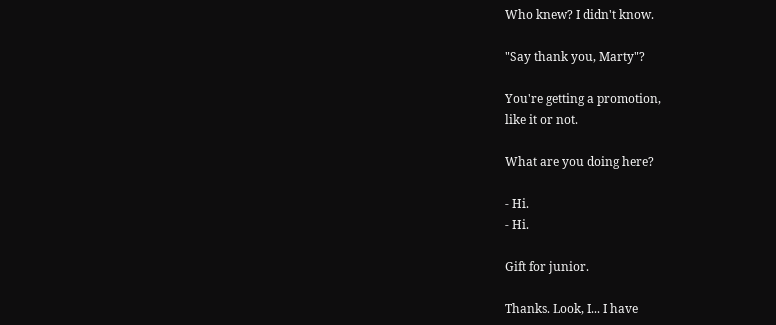Who knew? I didn't know.

"Say thank you, Marty"?

You're getting a promotion,
like it or not.

What are you doing here?

- Hi.
- Hi.

Gift for junior.

Thanks. Look, I... I have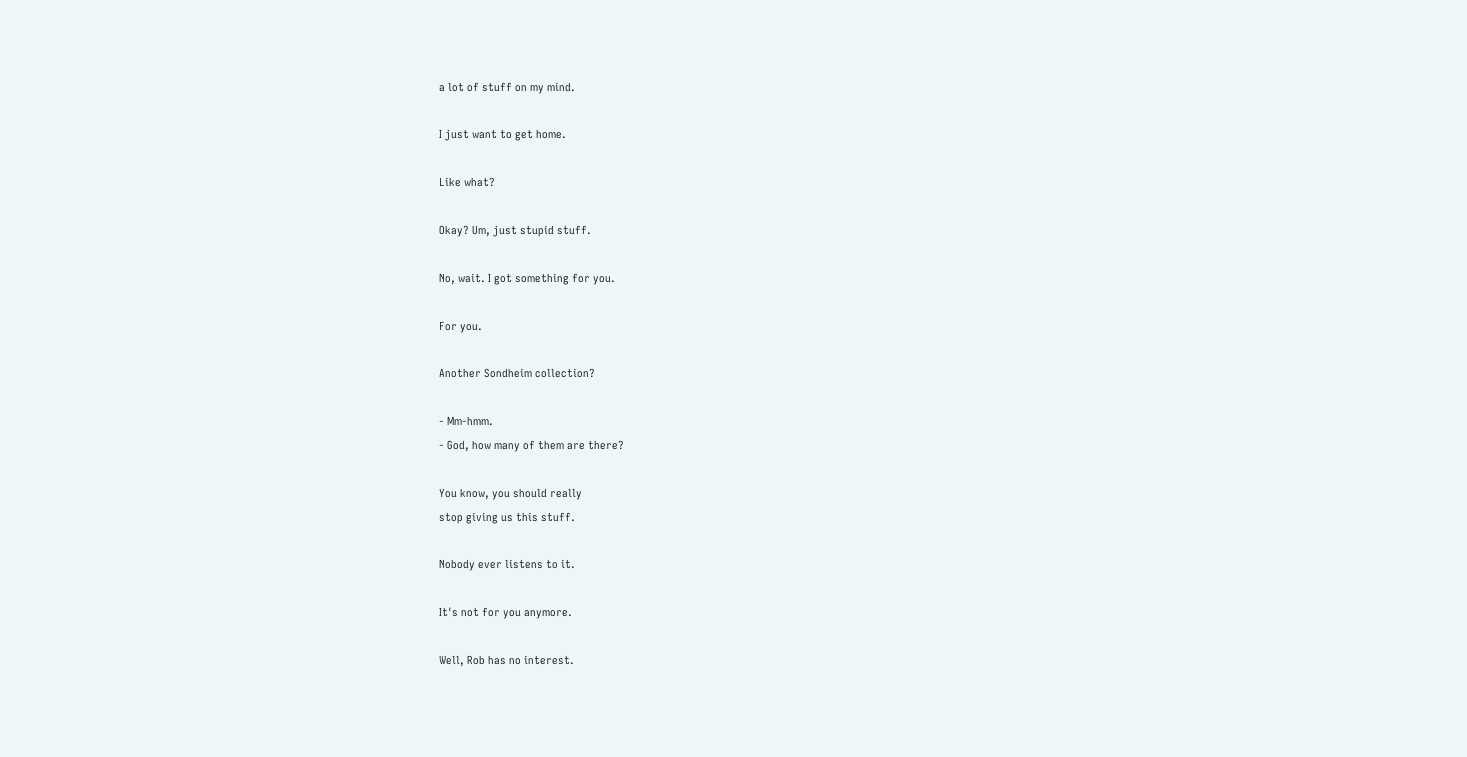a lot of stuff on my mind.

I just want to get home.

Like what?

Okay? Um, just stupid stuff.

No, wait. I got something for you.

For you.

Another Sondheim collection?

- Mm-hmm.
- God, how many of them are there?

You know, you should really
stop giving us this stuff.

Nobody ever listens to it.

It's not for you anymore.

Well, Rob has no interest.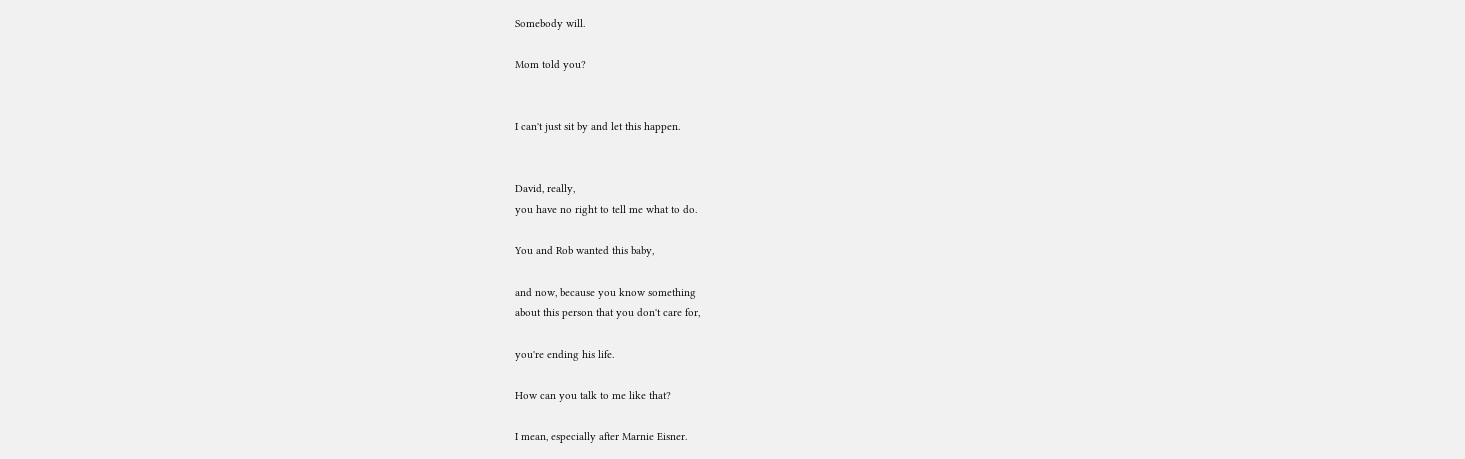Somebody will.

Mom told you?


I can't just sit by and let this happen.


David, really,
you have no right to tell me what to do.

You and Rob wanted this baby,

and now, because you know something
about this person that you don't care for,

you're ending his life.

How can you talk to me like that?

I mean, especially after Marnie Eisner.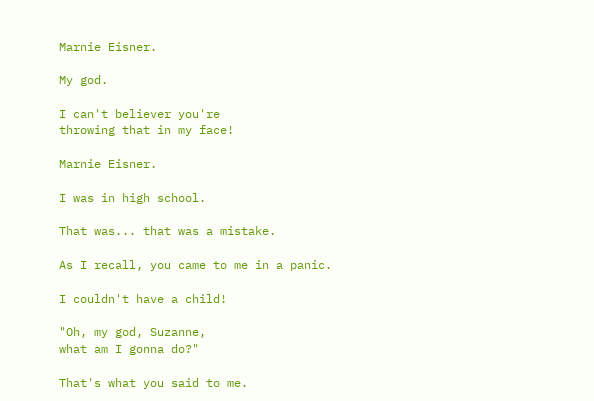Marnie Eisner.

My god.

I can't believer you're
throwing that in my face!

Marnie Eisner.

I was in high school.

That was... that was a mistake.

As I recall, you came to me in a panic.

I couldn't have a child!

"Oh, my god, Suzanne,
what am I gonna do?"

That's what you said to me.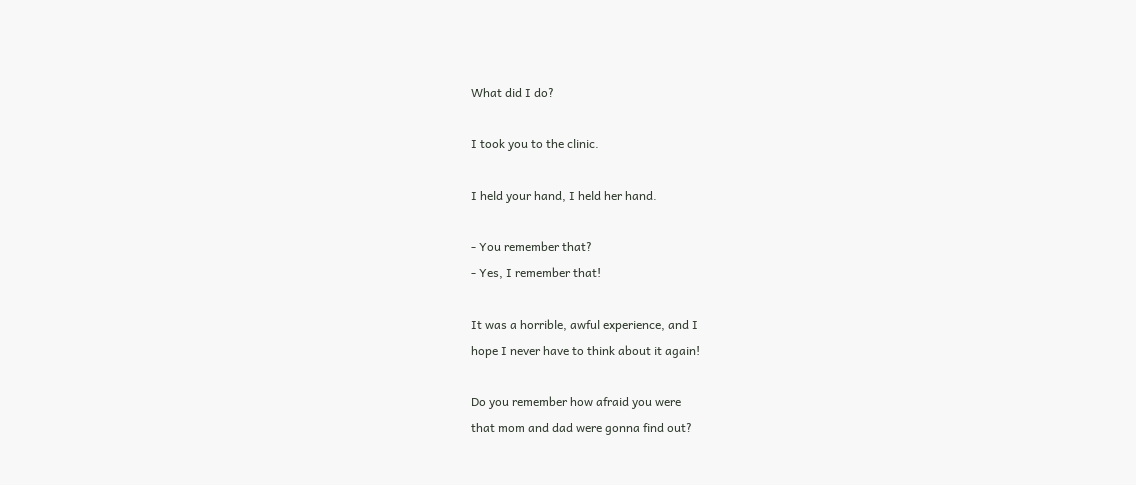What did I do?

I took you to the clinic.

I held your hand, I held her hand.

- You remember that?
- Yes, I remember that!

It was a horrible, awful experience, and I
hope I never have to think about it again!

Do you remember how afraid you were
that mom and dad were gonna find out?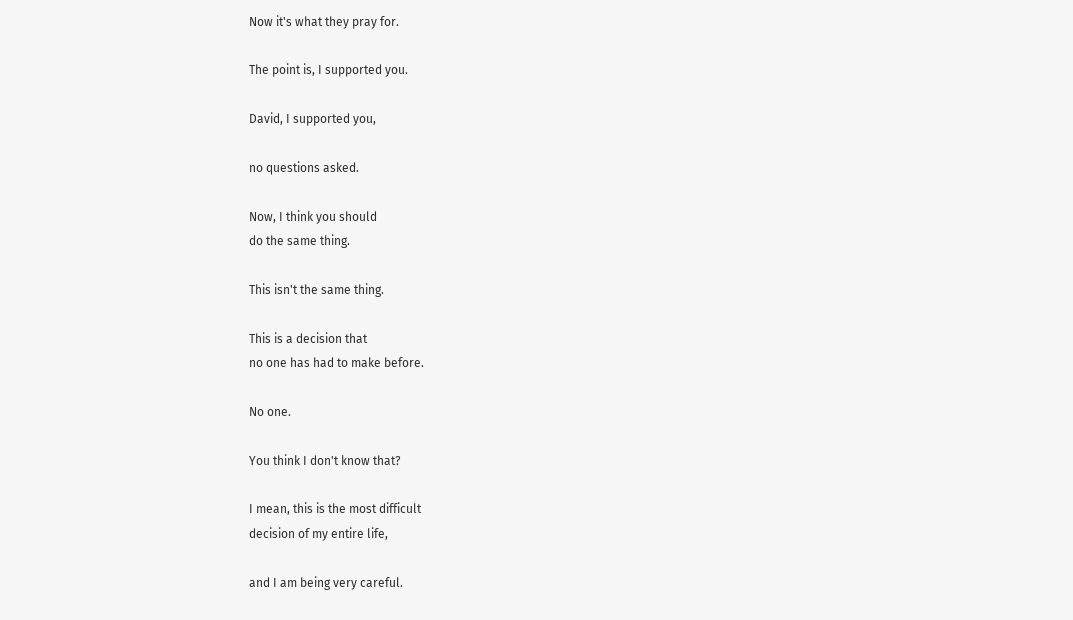Now it's what they pray for.

The point is, I supported you.

David, I supported you,

no questions asked.

Now, I think you should
do the same thing.

This isn't the same thing.

This is a decision that
no one has had to make before.

No one.

You think I don't know that?

I mean, this is the most difficult
decision of my entire life,

and I am being very careful.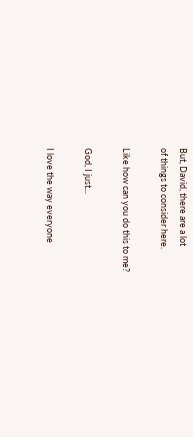But, David, there are a lot
of things to consider here.

Like how can you do this to me?

God, I just...

I love the way everyone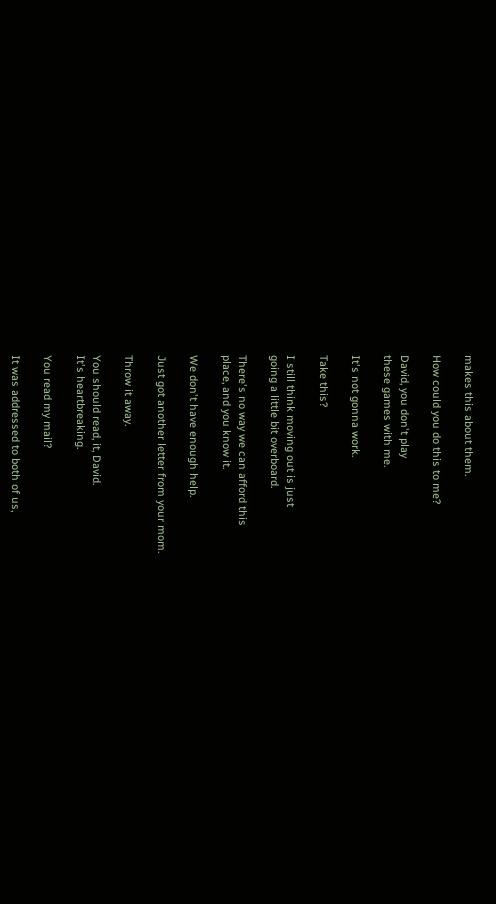makes this about them.

How could you do this to me?

David, you don't play
these games with me.

It's not gonna work.

Take this?

I still think moving out is just
going a little bit overboard.

There's no way we can afford this
place, and you know it.

We don't have enough help.

Just got another letter from your mom.

Throw it away.

You should read, it, David.
It's heartbreaking.

You read my mail?

It was addressed to both of us,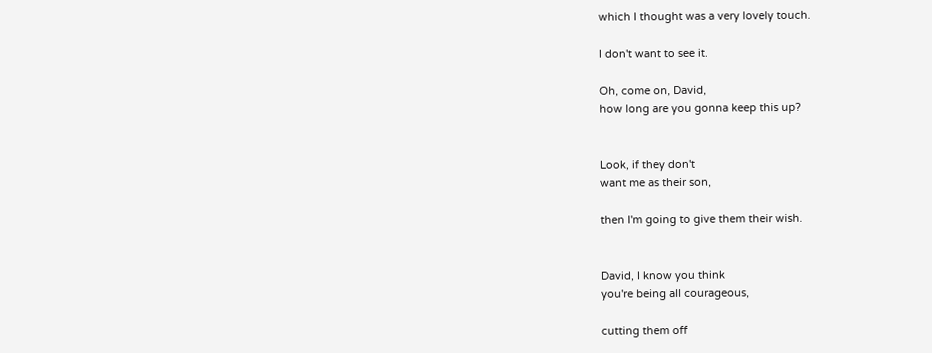which I thought was a very lovely touch.

I don't want to see it.

Oh, come on, David,
how long are you gonna keep this up?


Look, if they don't
want me as their son,

then I'm going to give them their wish.


David, I know you think
you're being all courageous,

cutting them off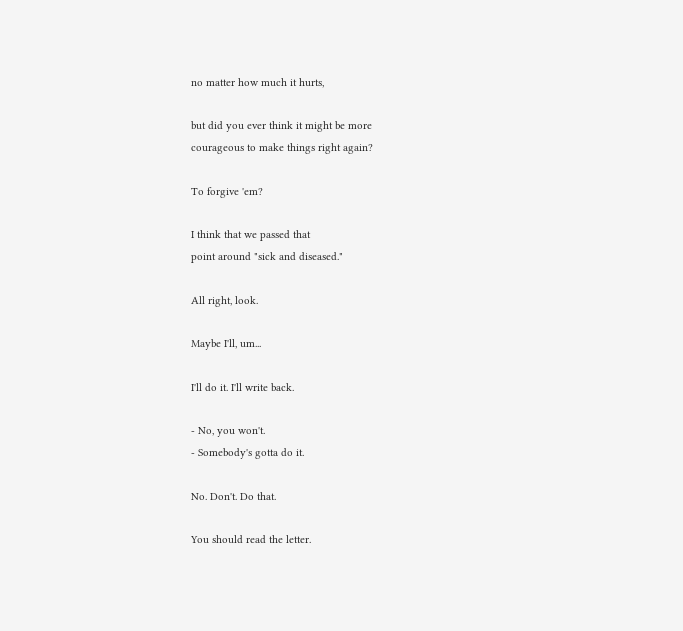no matter how much it hurts,

but did you ever think it might be more
courageous to make things right again?

To forgive 'em?

I think that we passed that
point around "sick and diseased."

All right, look.

Maybe I'll, um...

I'll do it. I'll write back.

- No, you won't.
- Somebody's gotta do it.

No. Don't. Do that.

You should read the letter.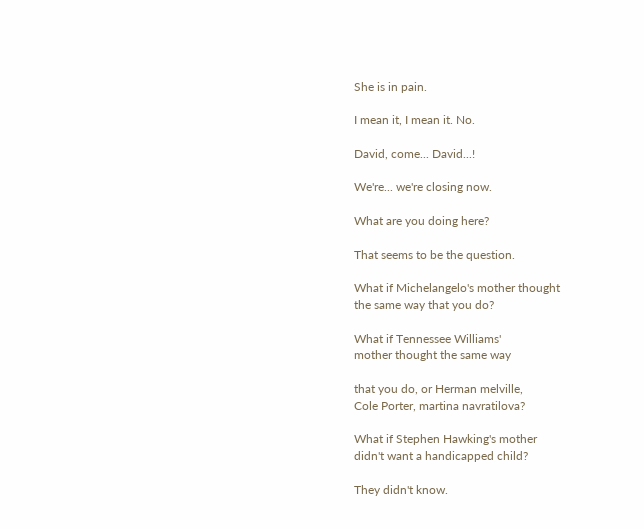She is in pain.

I mean it, I mean it. No.

David, come... David...!

We're... we're closing now.

What are you doing here?

That seems to be the question.

What if Michelangelo's mother thought
the same way that you do?

What if Tennessee Williams'
mother thought the same way

that you do, or Herman melville,
Cole Porter, martina navratilova?

What if Stephen Hawking's mother
didn't want a handicapped child?

They didn't know.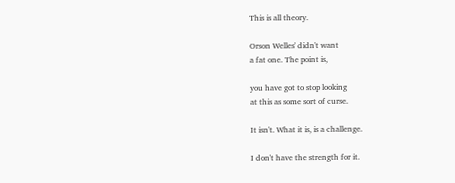This is all theory.

Orson Welles' didn't want
a fat one. The point is,

you have got to stop looking
at this as some sort of curse.

It isn't. What it is, is a challenge.

I don't have the strength for it.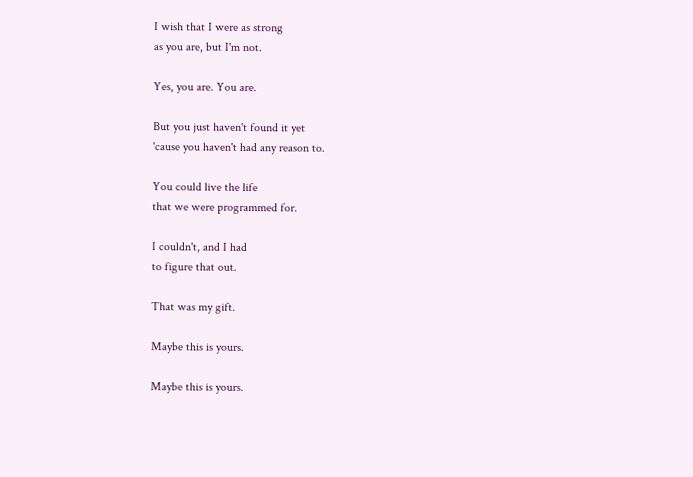I wish that I were as strong
as you are, but I'm not.

Yes, you are. You are.

But you just haven't found it yet
'cause you haven't had any reason to.

You could live the life
that we were programmed for.

I couldn't, and I had
to figure that out.

That was my gift.

Maybe this is yours.

Maybe this is yours.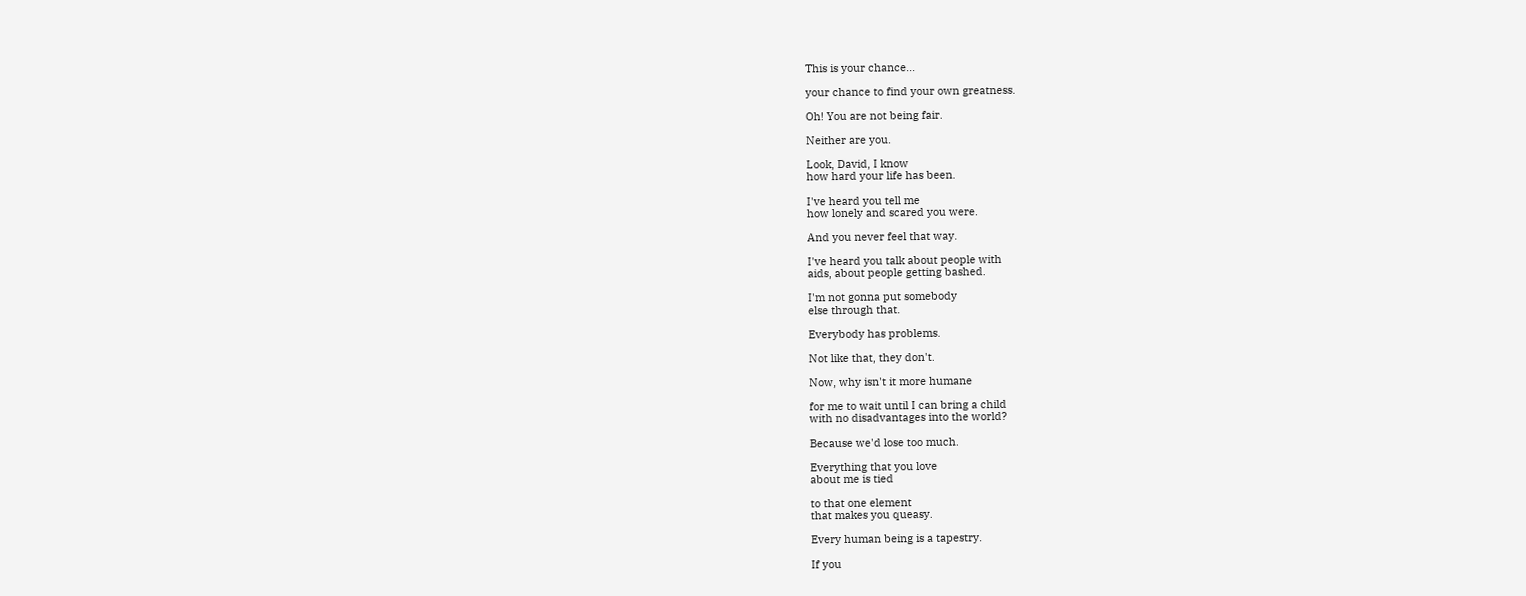This is your chance...

your chance to find your own greatness.

Oh! You are not being fair.

Neither are you.

Look, David, I know
how hard your life has been.

I've heard you tell me
how lonely and scared you were.

And you never feel that way.

I've heard you talk about people with
aids, about people getting bashed.

I'm not gonna put somebody
else through that.

Everybody has problems.

Not like that, they don't.

Now, why isn't it more humane

for me to wait until I can bring a child
with no disadvantages into the world?

Because we'd lose too much.

Everything that you love
about me is tied

to that one element
that makes you queasy.

Every human being is a tapestry.

If you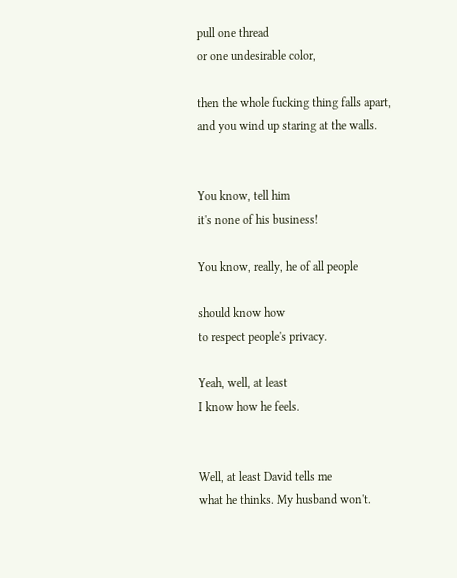pull one thread
or one undesirable color,

then the whole fucking thing falls apart,
and you wind up staring at the walls.


You know, tell him
it's none of his business!

You know, really, he of all people

should know how
to respect people's privacy.

Yeah, well, at least
I know how he feels.


Well, at least David tells me
what he thinks. My husband won't.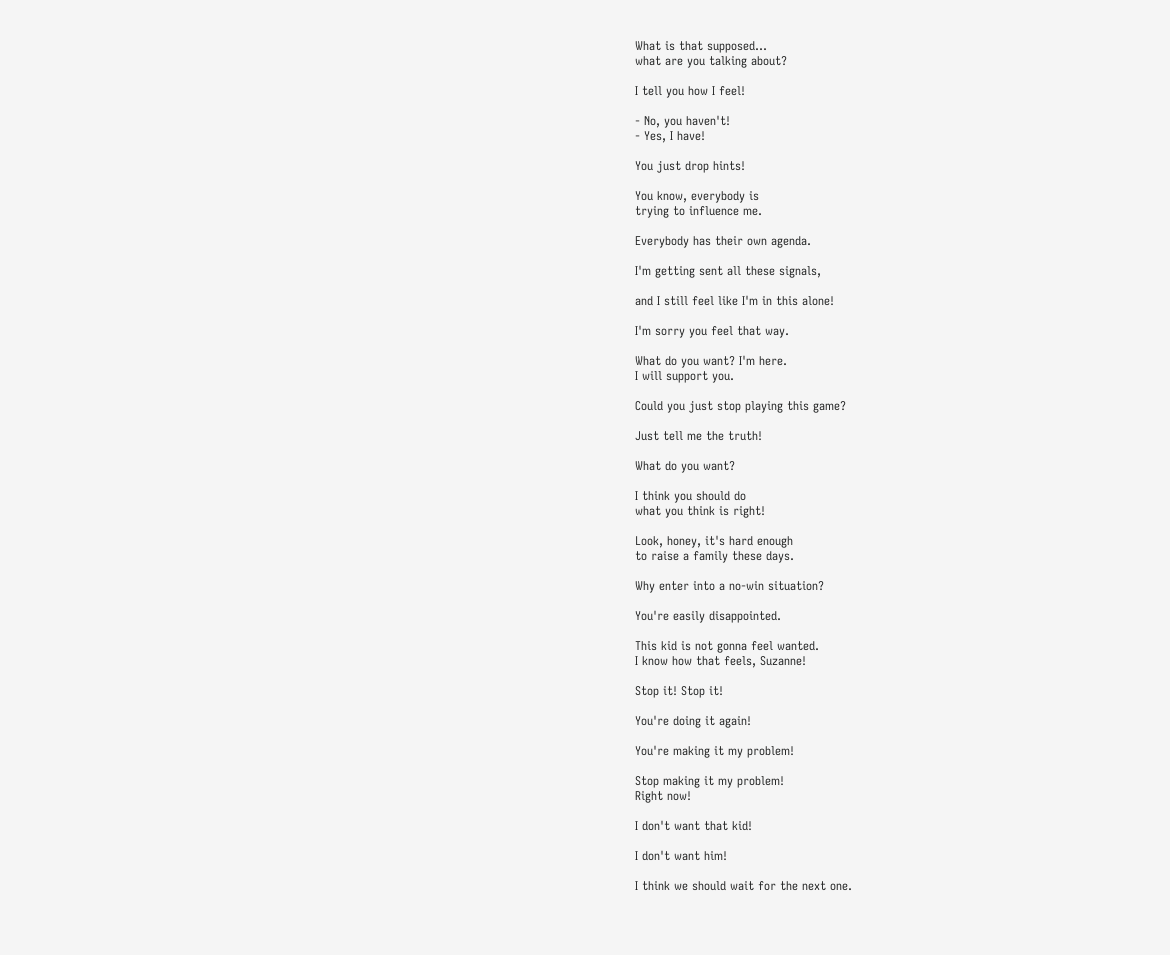What is that supposed...
what are you talking about?

I tell you how I feel!

- No, you haven't!
- Yes, I have!

You just drop hints!

You know, everybody is
trying to influence me.

Everybody has their own agenda.

I'm getting sent all these signals,

and I still feel like I'm in this alone!

I'm sorry you feel that way.

What do you want? I'm here.
I will support you.

Could you just stop playing this game?

Just tell me the truth!

What do you want?

I think you should do
what you think is right!

Look, honey, it's hard enough
to raise a family these days.

Why enter into a no-win situation?

You're easily disappointed.

This kid is not gonna feel wanted.
I know how that feels, Suzanne!

Stop it! Stop it!

You're doing it again!

You're making it my problem!

Stop making it my problem!
Right now!

I don't want that kid!

I don't want him!

I think we should wait for the next one.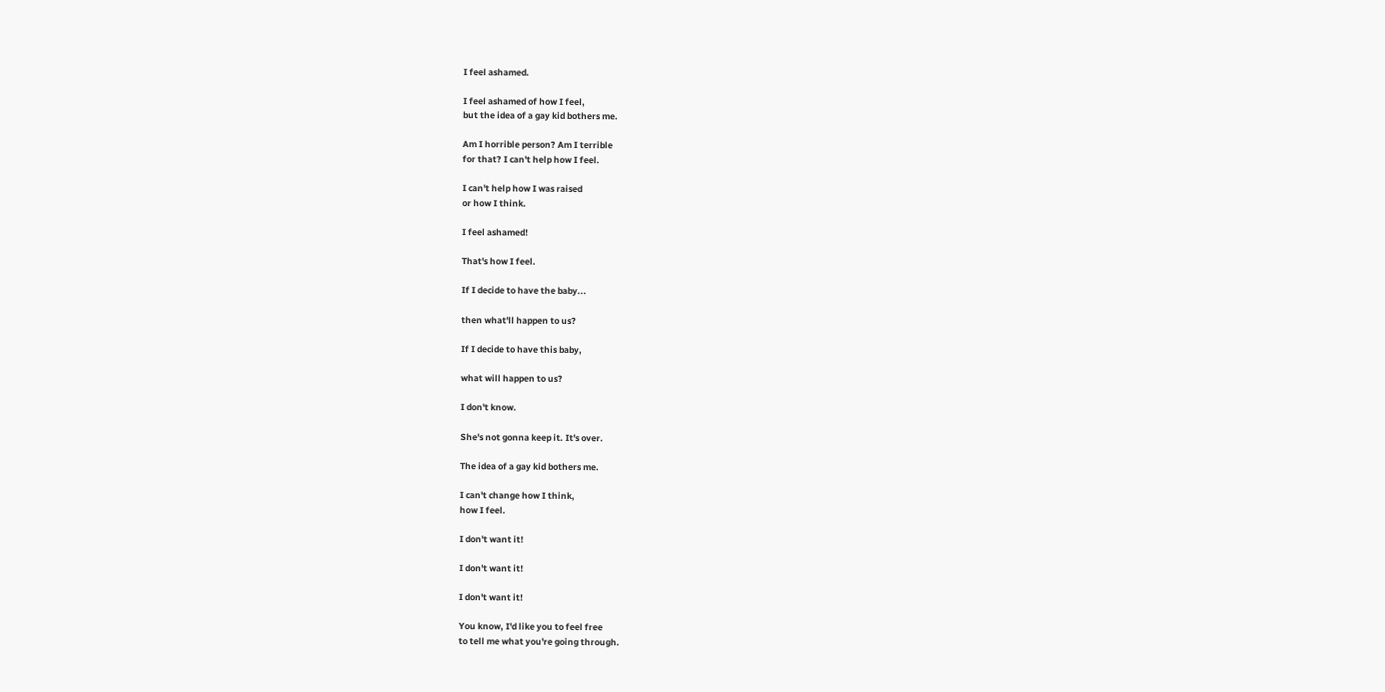I feel ashamed.

I feel ashamed of how I feel,
but the idea of a gay kid bothers me.

Am I horrible person? Am I terrible
for that? I can't help how I feel.

I can't help how I was raised
or how I think.

I feel ashamed!

That's how I feel.

If I decide to have the baby...

then what'll happen to us?

If I decide to have this baby,

what will happen to us?

I don't know.

She's not gonna keep it. It's over.

The idea of a gay kid bothers me.

I can't change how I think,
how I feel.

I don't want it!

I don't want it!

I don't want it!

You know, I'd like you to feel free
to tell me what you're going through.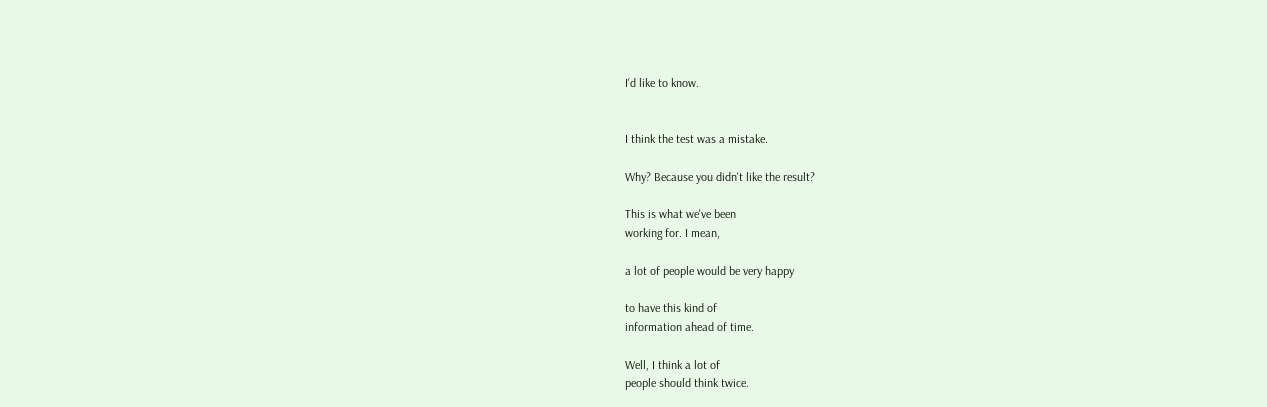I'd like to know.


I think the test was a mistake.

Why? Because you didn't like the result?

This is what we've been
working for. I mean,

a lot of people would be very happy

to have this kind of
information ahead of time.

Well, I think a lot of
people should think twice.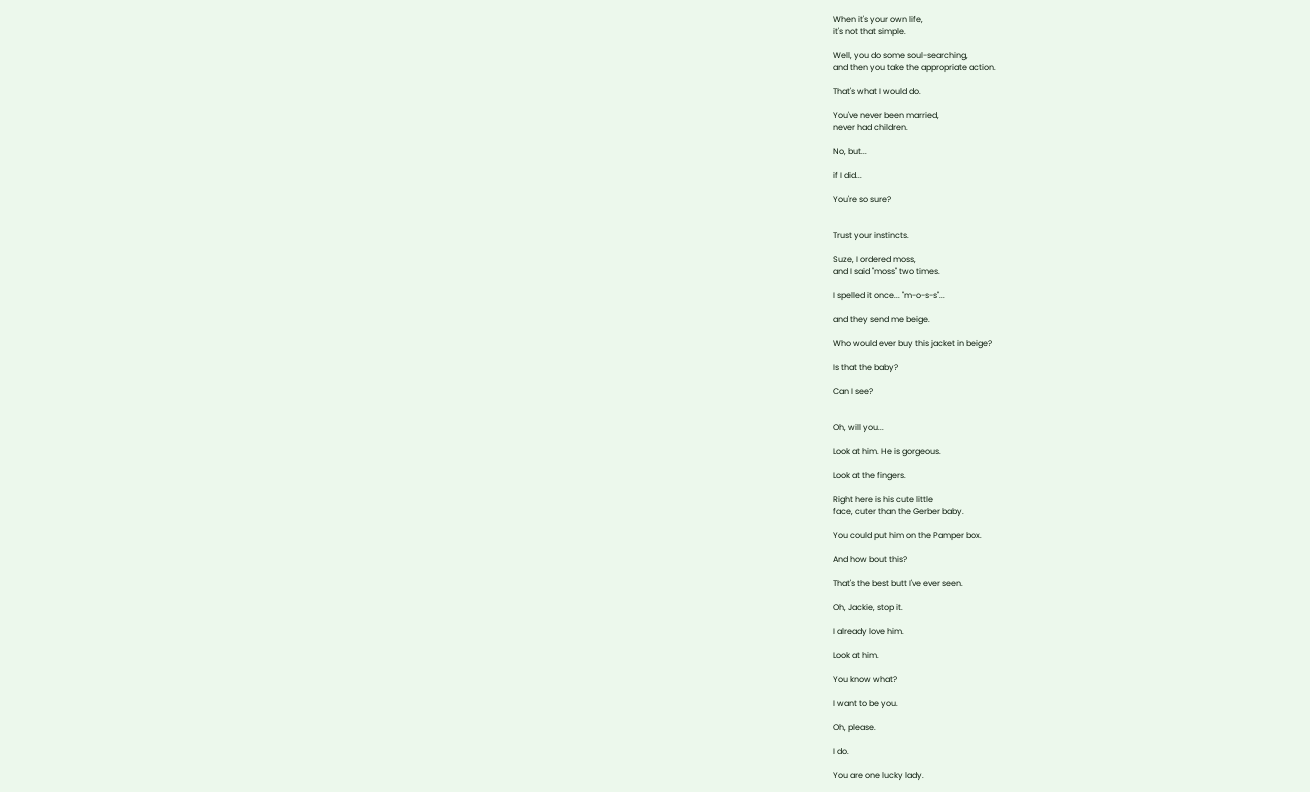When it's your own life,
it's not that simple.

Well, you do some soul-searching,
and then you take the appropriate action.

That's what I would do.

You've never been married,
never had children.

No, but...

if I did...

You're so sure?


Trust your instincts.

Suze, I ordered moss,
and I said "moss" two times.

I spelled it once... "m-o-s-s"...

and they send me beige.

Who would ever buy this jacket in beige?

Is that the baby?

Can I see?


Oh, will you...

Look at him. He is gorgeous.

Look at the fingers.

Right here is his cute little
face, cuter than the Gerber baby.

You could put him on the Pamper box.

And how bout this?

That's the best butt I've ever seen.

Oh, Jackie, stop it.

I already love him.

Look at him.

You know what?

I want to be you.

Oh, please.

I do.

You are one lucky lady.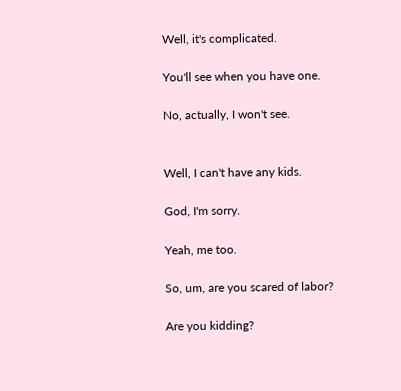Well, it's complicated.

You'll see when you have one.

No, actually, I won't see.


Well, I can't have any kids.

God, I'm sorry.

Yeah, me too.

So, um, are you scared of labor?

Are you kidding?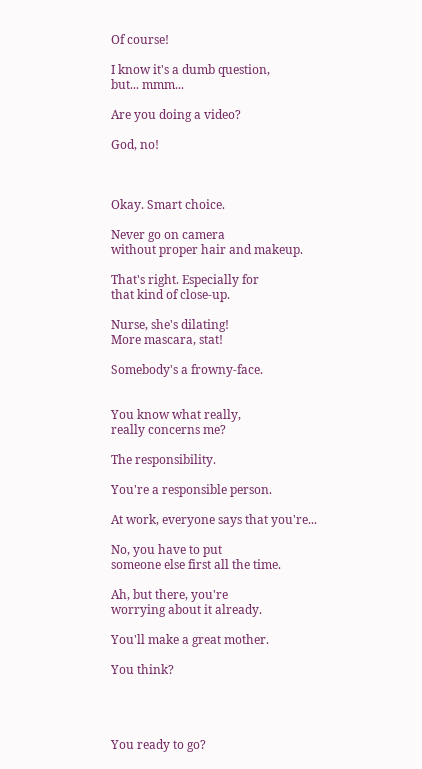Of course!

I know it's a dumb question,
but... mmm...

Are you doing a video?

God, no!



Okay. Smart choice.

Never go on camera
without proper hair and makeup.

That's right. Especially for
that kind of close-up.

Nurse, she's dilating!
More mascara, stat!

Somebody's a frowny-face.


You know what really,
really concerns me?

The responsibility.

You're a responsible person.

At work, everyone says that you're...

No, you have to put
someone else first all the time.

Ah, but there, you're
worrying about it already.

You'll make a great mother.

You think?




You ready to go?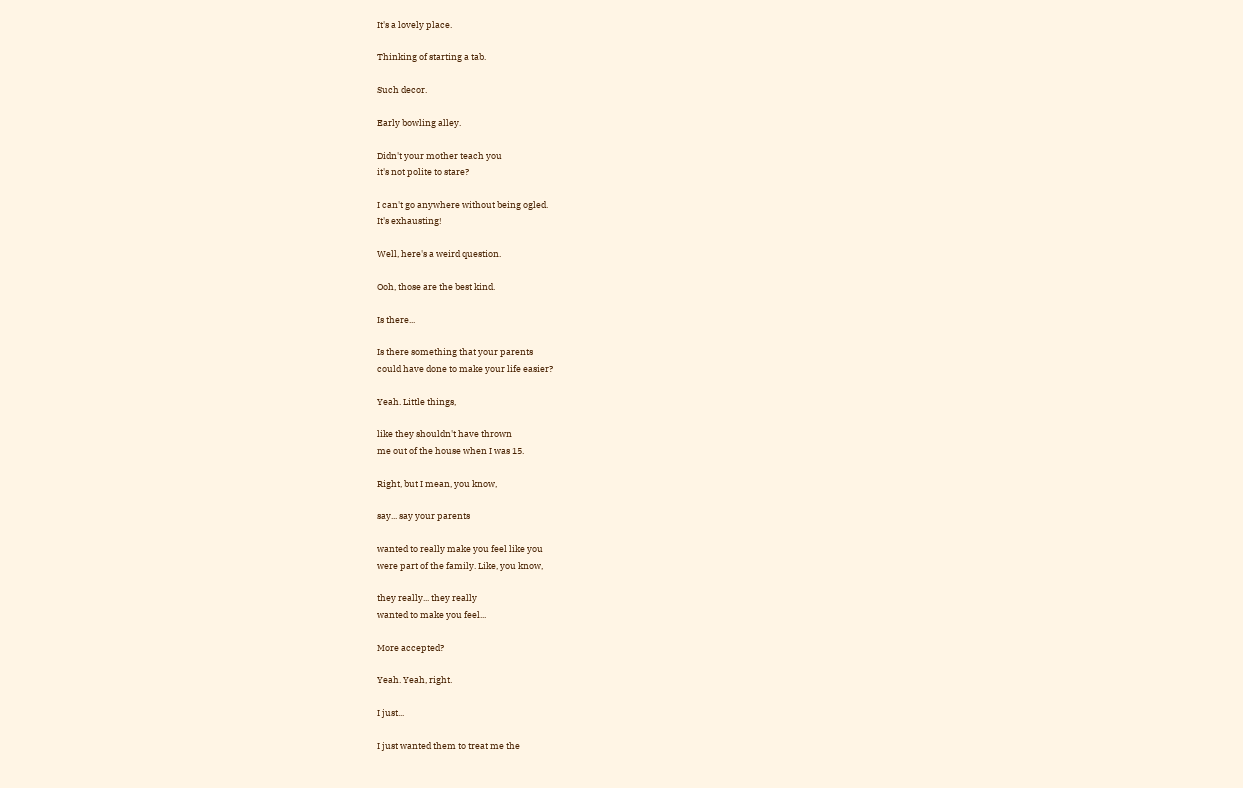It's a lovely place.

Thinking of starting a tab.

Such decor.

Early bowling alley.

Didn't your mother teach you
it's not polite to stare?

I can't go anywhere without being ogled.
It's exhausting!

Well, here's a weird question.

Ooh, those are the best kind.

Is there...

Is there something that your parents
could have done to make your life easier?

Yeah. Little things,

like they shouldn't have thrown
me out of the house when I was 15.

Right, but I mean, you know,

say... say your parents

wanted to really make you feel like you
were part of the family. Like, you know,

they really... they really
wanted to make you feel...

More accepted?

Yeah. Yeah, right.

I just...

I just wanted them to treat me the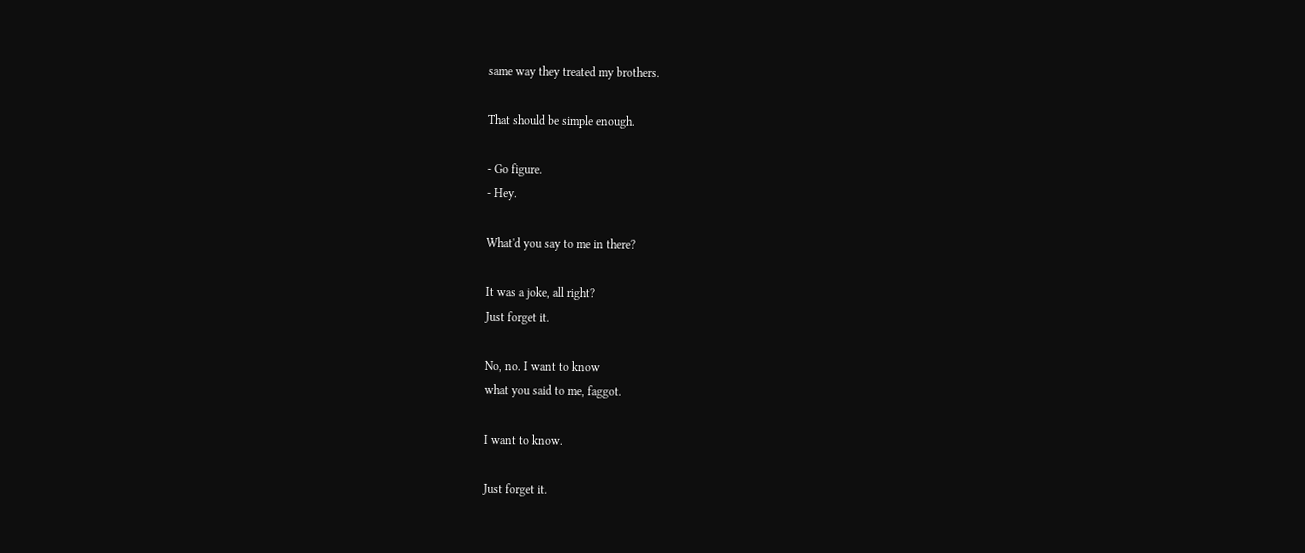same way they treated my brothers.

That should be simple enough.

- Go figure.
- Hey.

What'd you say to me in there?

It was a joke, all right?
Just forget it.

No, no. I want to know
what you said to me, faggot.

I want to know.

Just forget it.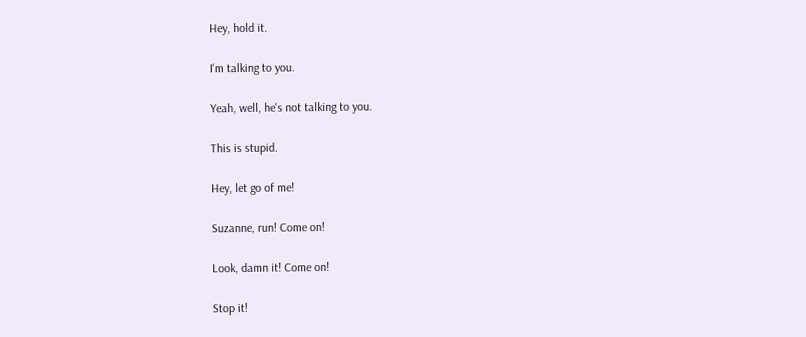Hey, hold it.

I'm talking to you.

Yeah, well, he's not talking to you.

This is stupid.

Hey, let go of me!

Suzanne, run! Come on!

Look, damn it! Come on!

Stop it!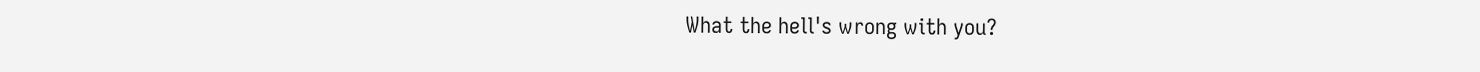What the hell's wrong with you?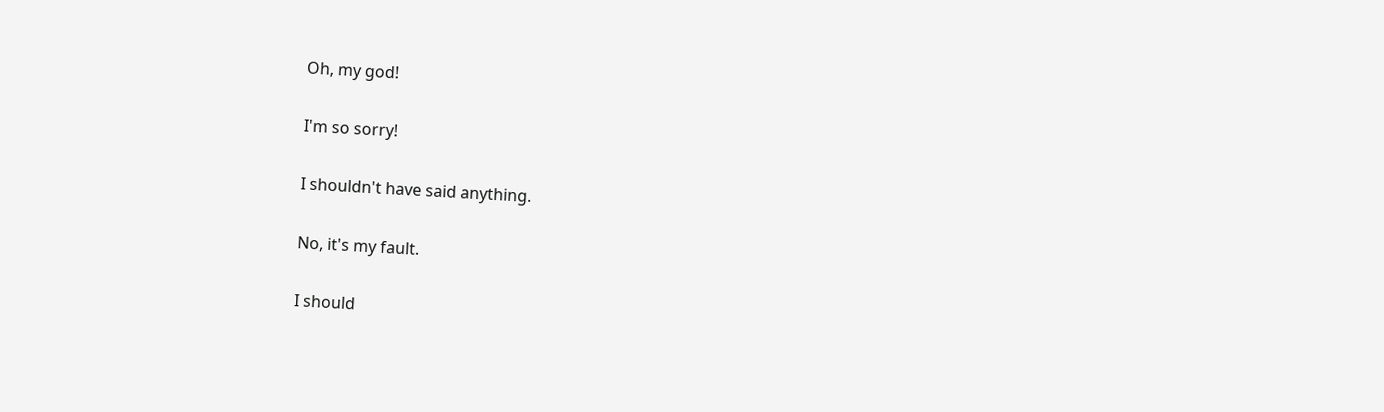Oh, my god!

I'm so sorry!

I shouldn't have said anything.

No, it's my fault.

I should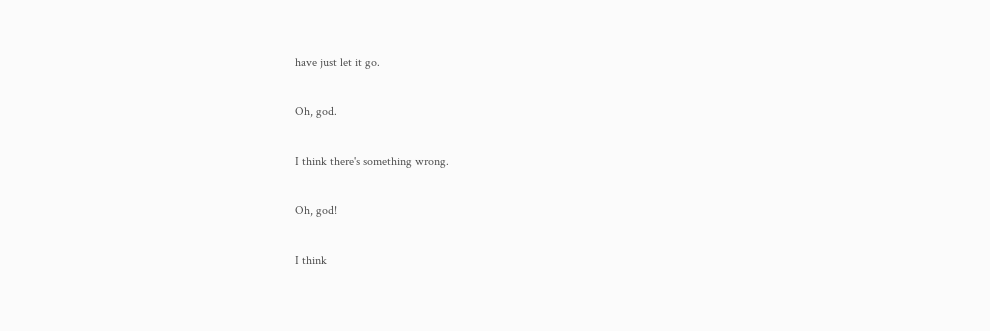have just let it go.

Oh, god.

I think there's something wrong.

Oh, god!

I think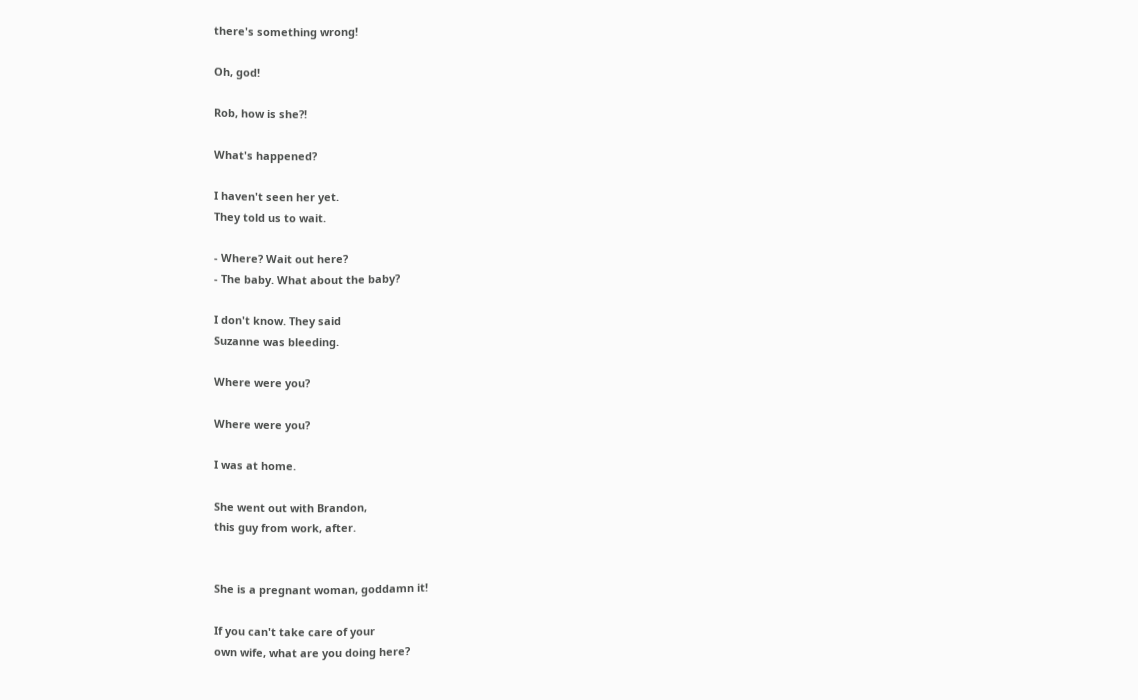there's something wrong!

Oh, god!

Rob, how is she?!

What's happened?

I haven't seen her yet.
They told us to wait.

- Where? Wait out here?
- The baby. What about the baby?

I don't know. They said
Suzanne was bleeding.

Where were you?

Where were you?

I was at home.

She went out with Brandon,
this guy from work, after.


She is a pregnant woman, goddamn it!

If you can't take care of your
own wife, what are you doing here?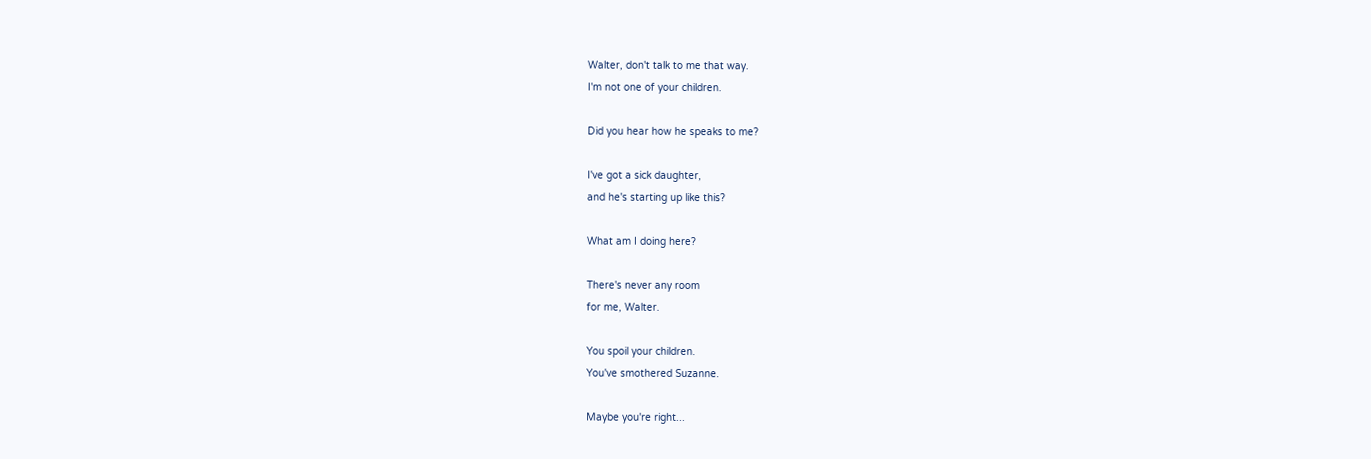Walter, don't talk to me that way.
I'm not one of your children.

Did you hear how he speaks to me?

I've got a sick daughter,
and he's starting up like this?

What am I doing here?

There's never any room
for me, Walter.

You spoil your children.
You've smothered Suzanne.

Maybe you're right...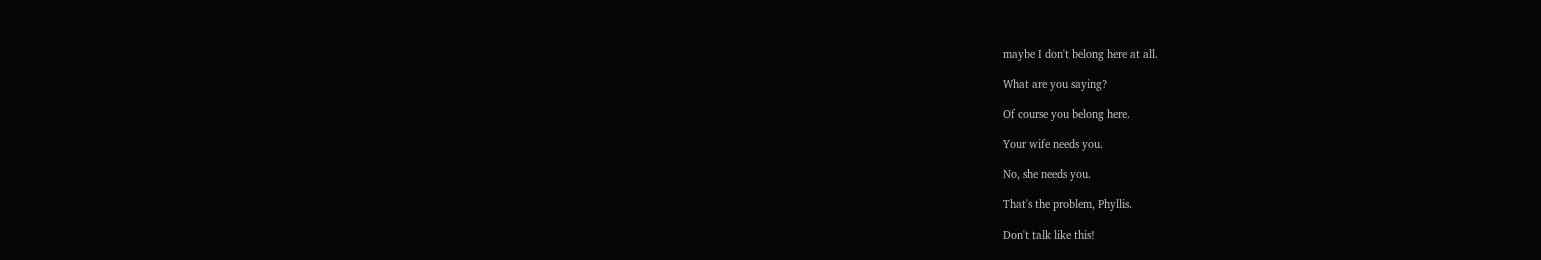maybe I don't belong here at all.

What are you saying?

Of course you belong here.

Your wife needs you.

No, she needs you.

That's the problem, Phyllis.

Don't talk like this!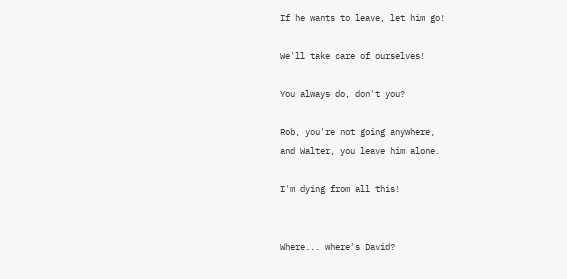If he wants to leave, let him go!

We'll take care of ourselves!

You always do, don't you?

Rob, you're not going anywhere,
and Walter, you leave him alone.

I'm dying from all this!


Where... where's David?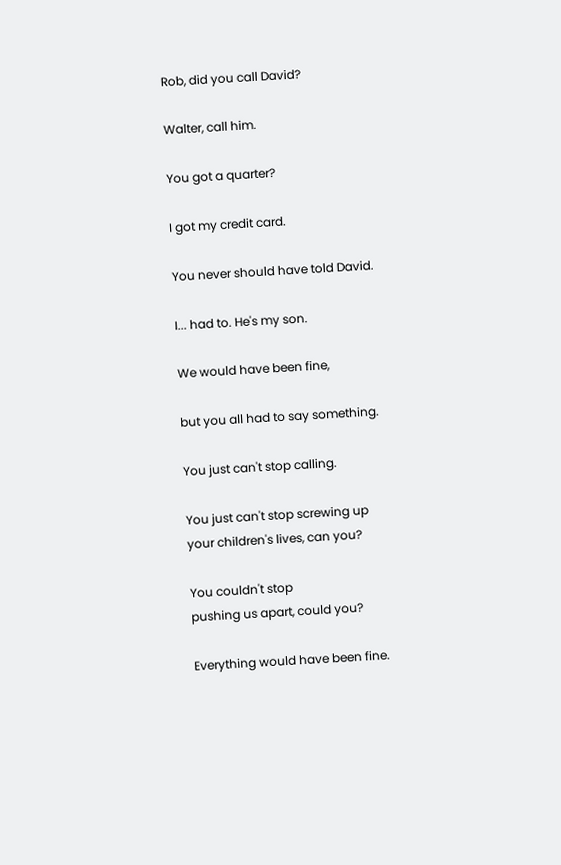Rob, did you call David?

Walter, call him.

You got a quarter?

I got my credit card.

You never should have told David.

I... had to. He's my son.

We would have been fine,

but you all had to say something.

You just can't stop calling.

You just can't stop screwing up
your children's lives, can you?

You couldn't stop
pushing us apart, could you?

Everything would have been fine.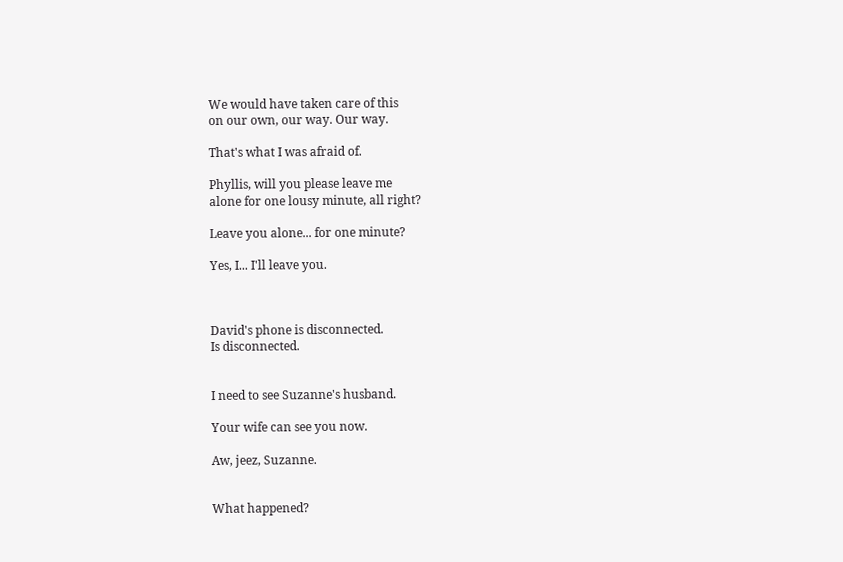We would have taken care of this
on our own, our way. Our way.

That's what I was afraid of.

Phyllis, will you please leave me
alone for one lousy minute, all right?

Leave you alone... for one minute?

Yes, I... I'll leave you.



David's phone is disconnected.
Is disconnected.


I need to see Suzanne's husband.

Your wife can see you now.

Aw, jeez, Suzanne.


What happened?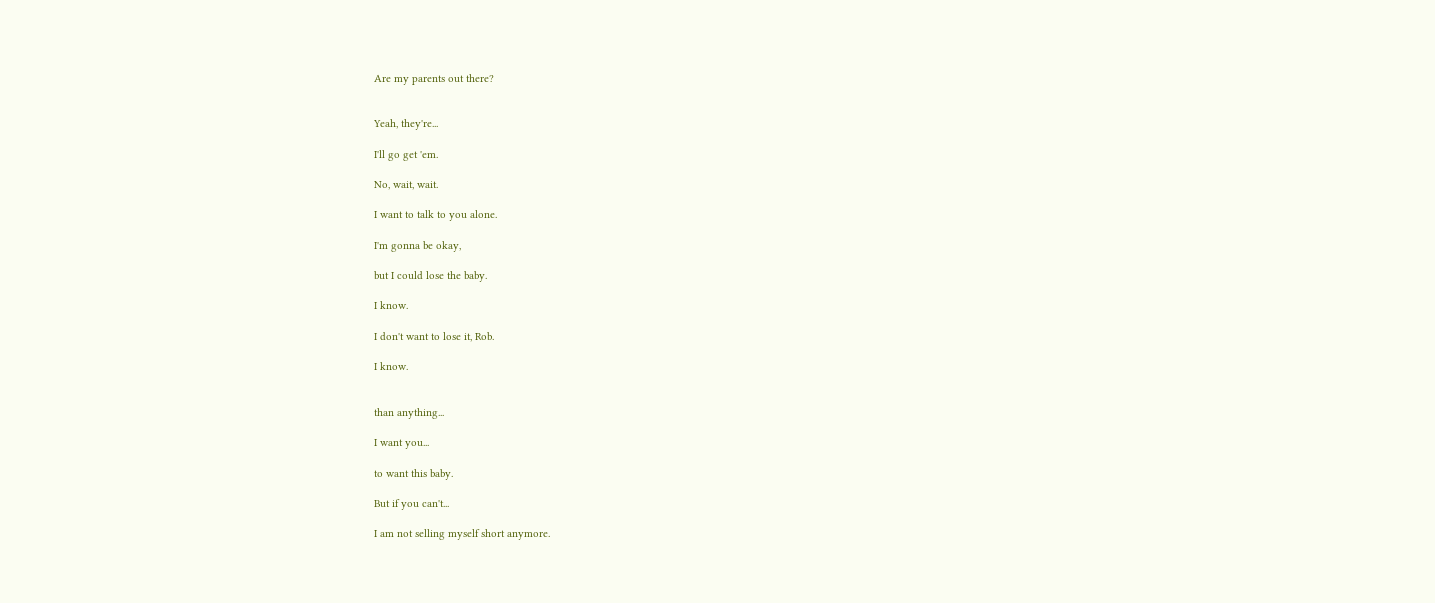Are my parents out there?


Yeah, they're...

I'll go get 'em.

No, wait, wait.

I want to talk to you alone.

I'm gonna be okay,

but I could lose the baby.

I know.

I don't want to lose it, Rob.

I know.


than anything...

I want you...

to want this baby.

But if you can't...

I am not selling myself short anymore.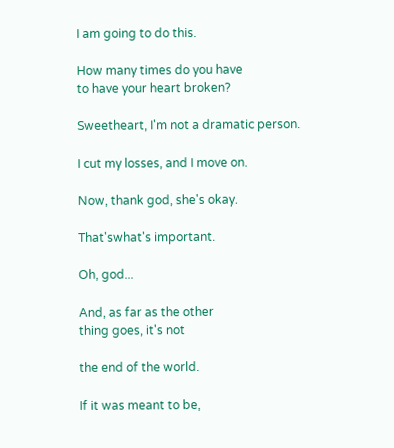I am going to do this.

How many times do you have
to have your heart broken?

Sweetheart, I'm not a dramatic person.

I cut my losses, and I move on.

Now, thank god, she's okay.

That'swhat's important.

Oh, god...

And, as far as the other
thing goes, it's not

the end of the world.

If it was meant to be,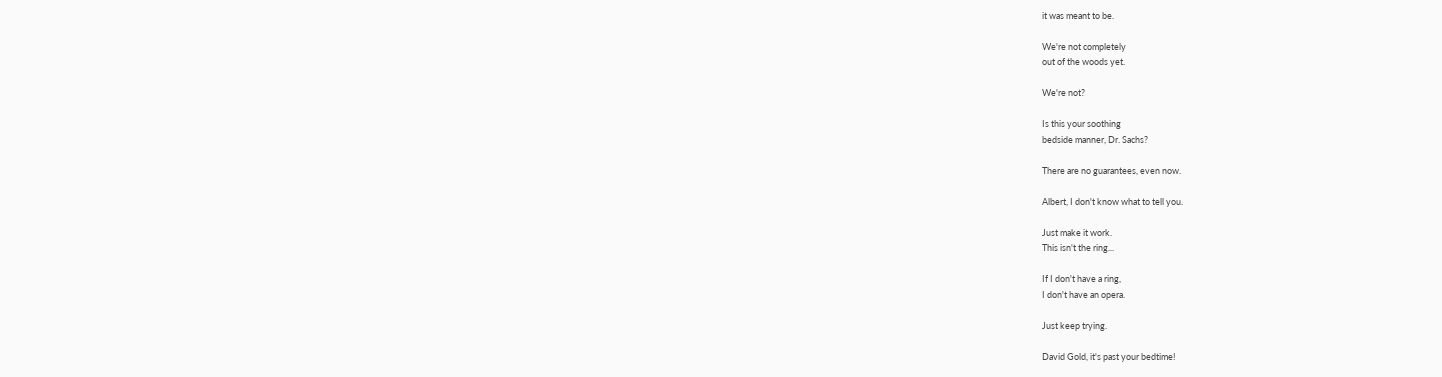it was meant to be.

We're not completely
out of the woods yet.

We're not?

Is this your soothing
bedside manner, Dr. Sachs?

There are no guarantees, even now.

Albert, I don't know what to tell you.

Just make it work.
This isn't the ring...

If I don't have a ring,
I don't have an opera.

Just keep trying.

David Gold, it's past your bedtime!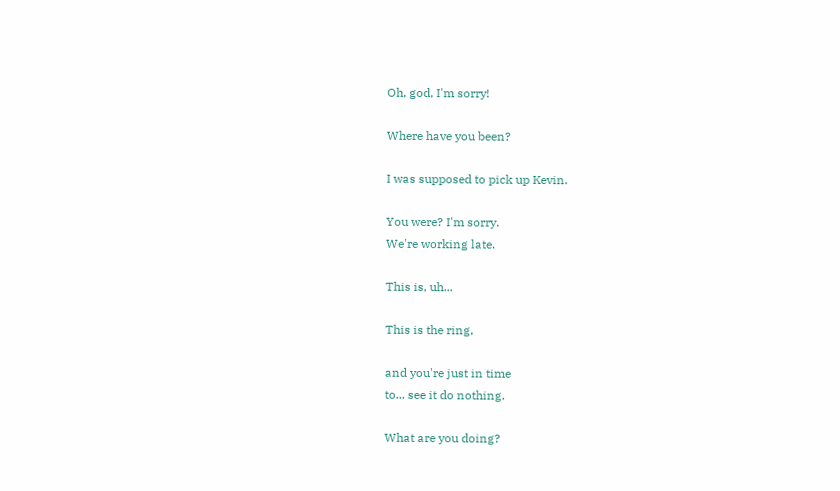Oh, god, I'm sorry!

Where have you been?

I was supposed to pick up Kevin.

You were? I'm sorry.
We're working late.

This is, uh...

This is the ring,

and you're just in time
to... see it do nothing.

What are you doing?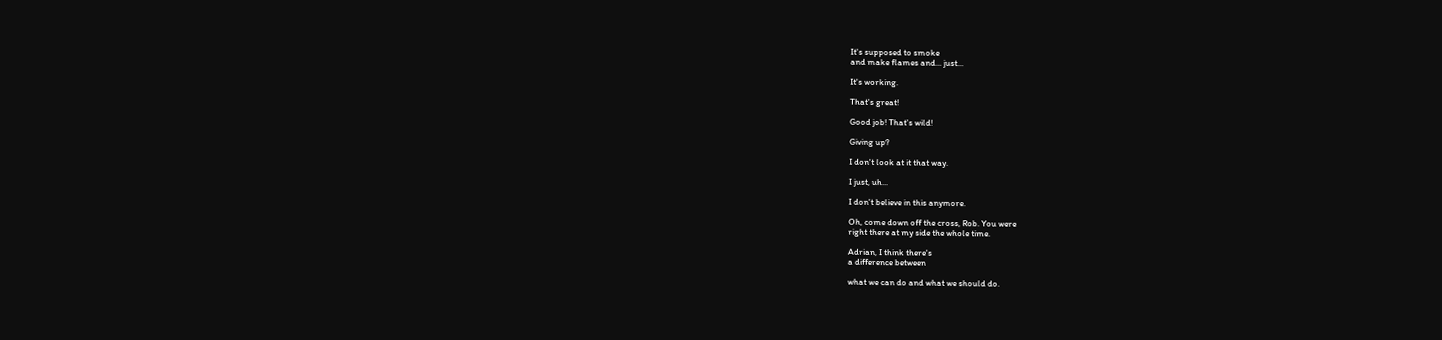It's supposed to smoke
and make flames and... just...

It's working.

That's great!

Good job! That's wild!

Giving up?

I don't look at it that way.

I just, uh...

I don't believe in this anymore.

Oh, come down off the cross, Rob. You were
right there at my side the whole time.

Adrian, I think there's
a difference between

what we can do and what we should do.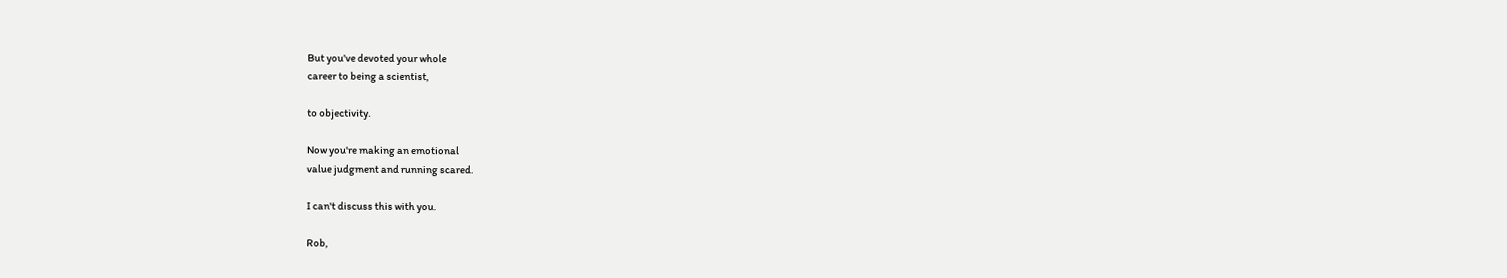But you've devoted your whole
career to being a scientist,

to objectivity.

Now you're making an emotional
value judgment and running scared.

I can't discuss this with you.

Rob,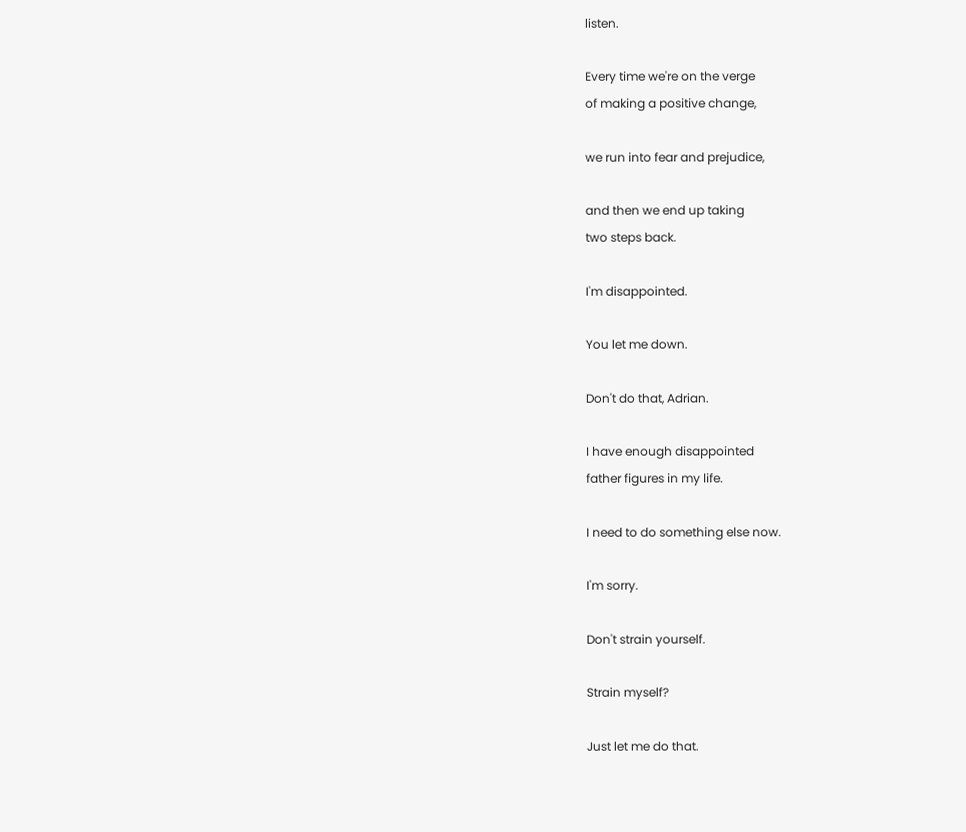listen.

Every time we're on the verge
of making a positive change,

we run into fear and prejudice,

and then we end up taking
two steps back.

I'm disappointed.

You let me down.

Don't do that, Adrian.

I have enough disappointed
father figures in my life.

I need to do something else now.

I'm sorry.

Don't strain yourself.

Strain myself?

Just let me do that.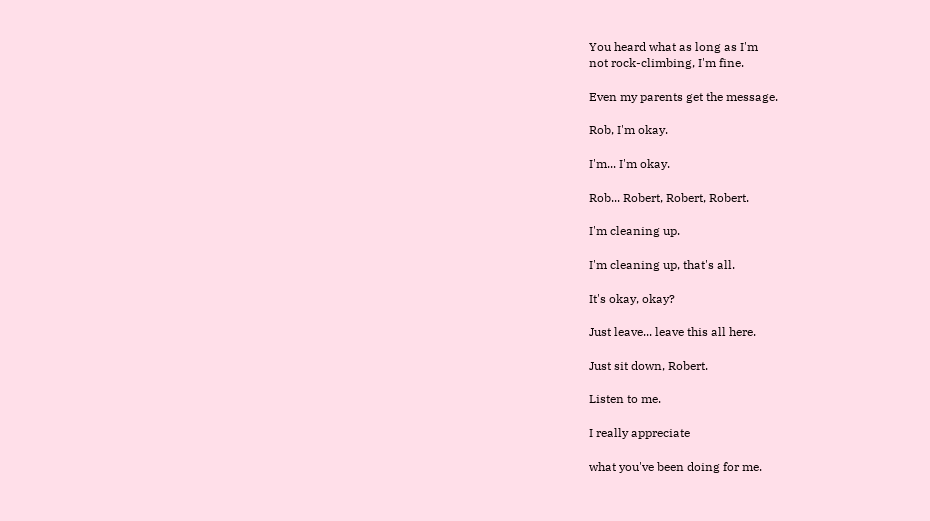You heard what as long as I'm
not rock-climbing, I'm fine.

Even my parents get the message.

Rob, I'm okay.

I'm... I'm okay.

Rob... Robert, Robert, Robert.

I'm cleaning up.

I'm cleaning up, that's all.

It's okay, okay?

Just leave... leave this all here.

Just sit down, Robert.

Listen to me.

I really appreciate

what you've been doing for me.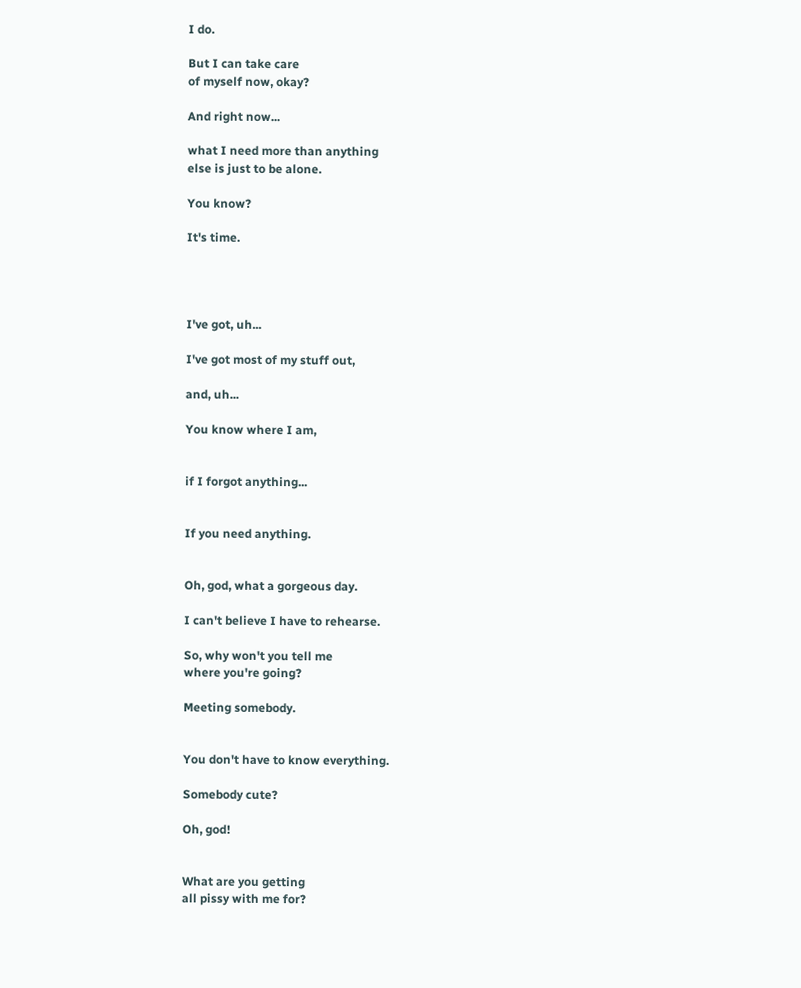I do.

But I can take care
of myself now, okay?

And right now...

what I need more than anything
else is just to be alone.

You know?

It's time.




I've got, uh...

I've got most of my stuff out,

and, uh...

You know where I am,


if I forgot anything...


If you need anything.


Oh, god, what a gorgeous day.

I can't believe I have to rehearse.

So, why won't you tell me
where you're going?

Meeting somebody.


You don't have to know everything.

Somebody cute?

Oh, god!


What are you getting
all pissy with me for?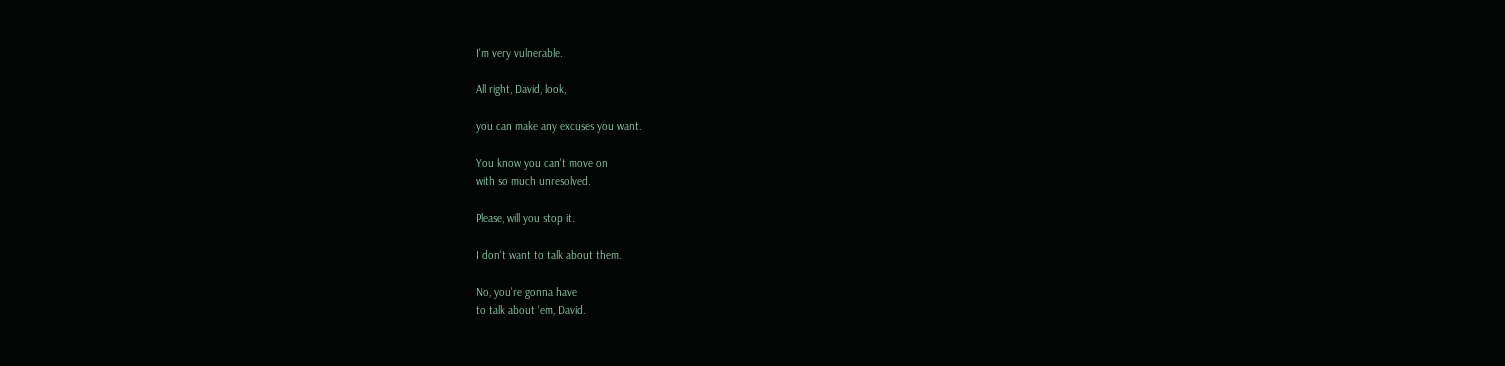I'm very vulnerable.

All right, David, look,

you can make any excuses you want.

You know you can't move on
with so much unresolved.

Please, will you stop it.

I don't want to talk about them.

No, you're gonna have
to talk about 'em, David.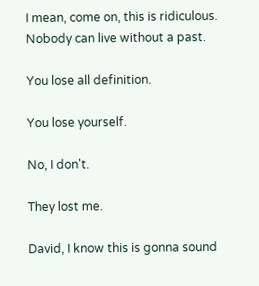I mean, come on, this is ridiculous.
Nobody can live without a past.

You lose all definition.

You lose yourself.

No, I don't.

They lost me.

David, I know this is gonna sound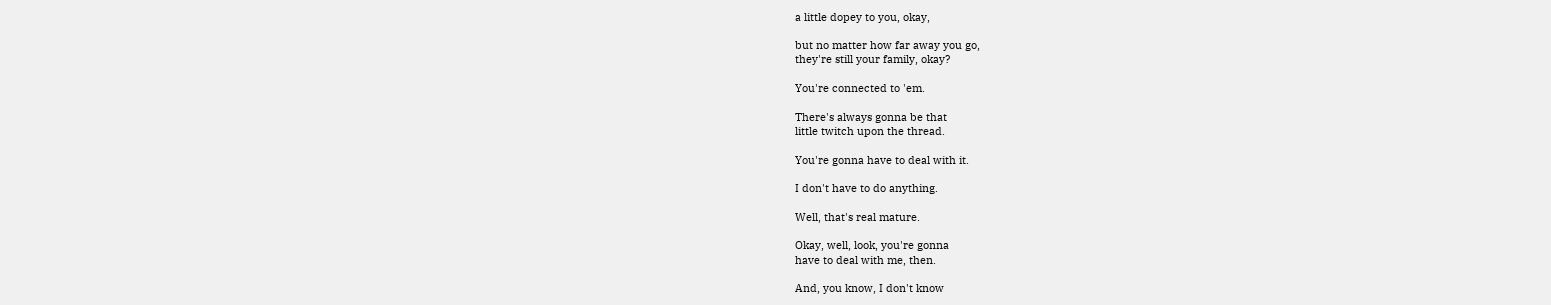a little dopey to you, okay,

but no matter how far away you go,
they're still your family, okay?

You're connected to 'em.

There's always gonna be that
little twitch upon the thread.

You're gonna have to deal with it.

I don't have to do anything.

Well, that's real mature.

Okay, well, look, you're gonna
have to deal with me, then.

And, you know, I don't know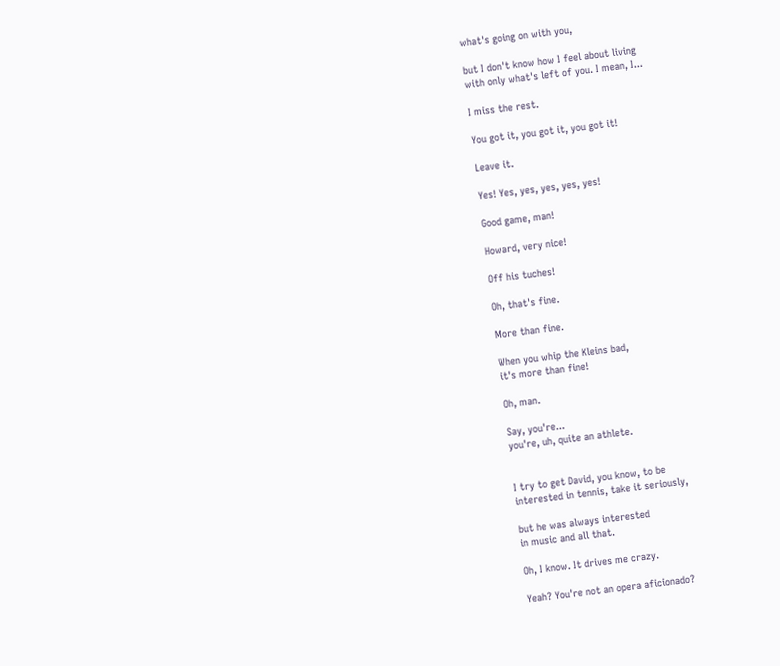what's going on with you,

but I don't know how I feel about living
with only what's left of you. I mean, I...

I miss the rest.

You got it, you got it, you got it!

Leave it.

Yes! Yes, yes, yes, yes, yes!

Good game, man!

Howard, very nice!

Off his tuches!

Oh, that's fine.

More than fine.

When you whip the Kleins bad,
it's more than fine!

Oh, man.

Say, you're...
you're, uh, quite an athlete.


I try to get David, you know, to be
interested in tennis, take it seriously,

but he was always interested
in music and all that.

Oh, I know. It drives me crazy.

Yeah? You're not an opera aficionado?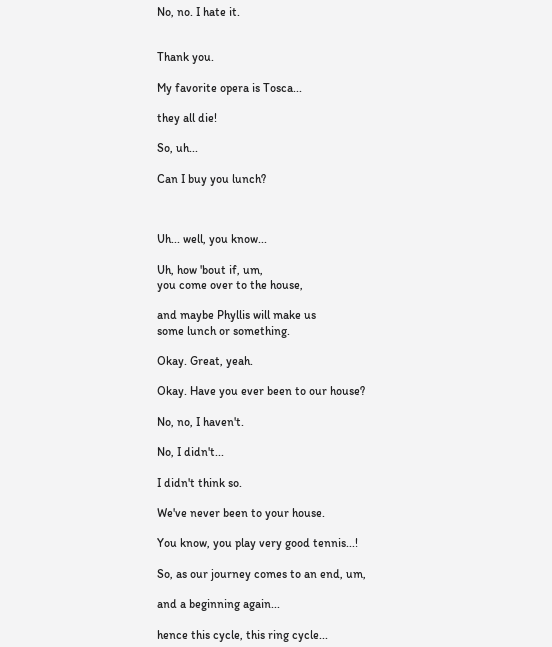No, no. I hate it.


Thank you.

My favorite opera is Tosca...

they all die!

So, uh...

Can I buy you lunch?



Uh... well, you know...

Uh, how 'bout if, um,
you come over to the house,

and maybe Phyllis will make us
some lunch or something.

Okay. Great, yeah.

Okay. Have you ever been to our house?

No, no, I haven't.

No, I didn't...

I didn't think so.

We've never been to your house.

You know, you play very good tennis...!

So, as our journey comes to an end, um,

and a beginning again...

hence this cycle, this ring cycle...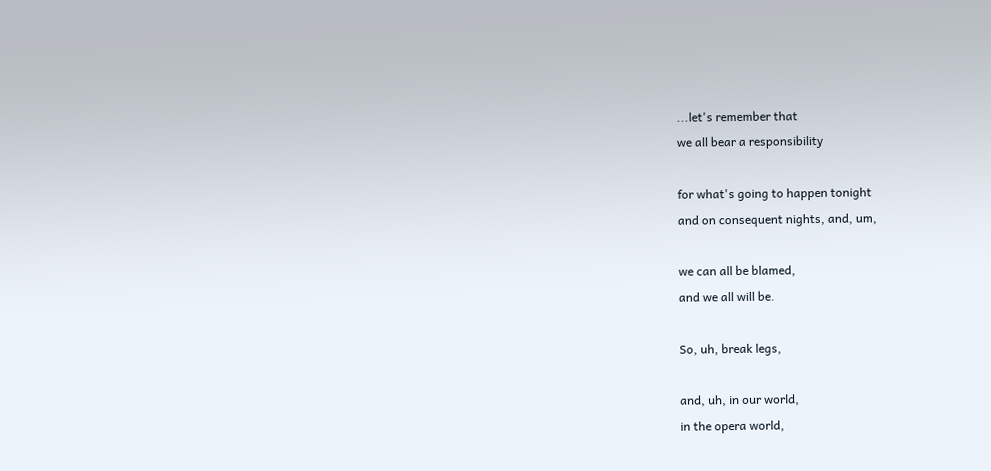...let's remember that
we all bear a responsibility

for what's going to happen tonight
and on consequent nights, and, um,

we can all be blamed,
and we all will be.

So, uh, break legs,

and, uh, in our world,
in the opera world,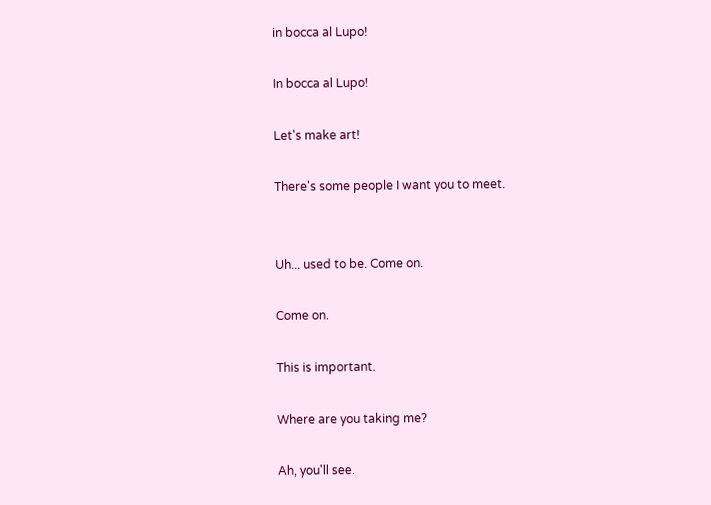in bocca al Lupo!

In bocca al Lupo!

Let's make art!

There's some people I want you to meet.


Uh... used to be. Come on.

Come on.

This is important.

Where are you taking me?

Ah, you'll see.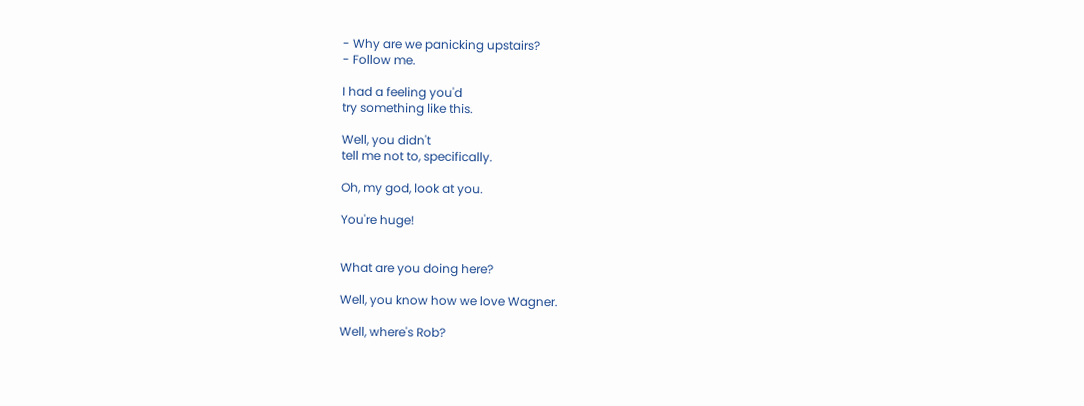- Why are we panicking upstairs?
- Follow me.

I had a feeling you'd
try something like this.

Well, you didn't
tell me not to, specifically.

Oh, my god, look at you.

You're huge!


What are you doing here?

Well, you know how we love Wagner.

Well, where's Rob?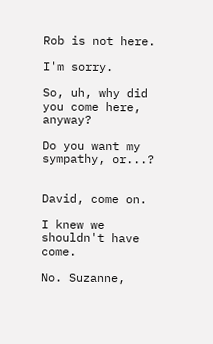Rob is not here.

I'm sorry.

So, uh, why did you come here, anyway?

Do you want my sympathy, or...?


David, come on.

I knew we shouldn't have come.

No. Suzanne,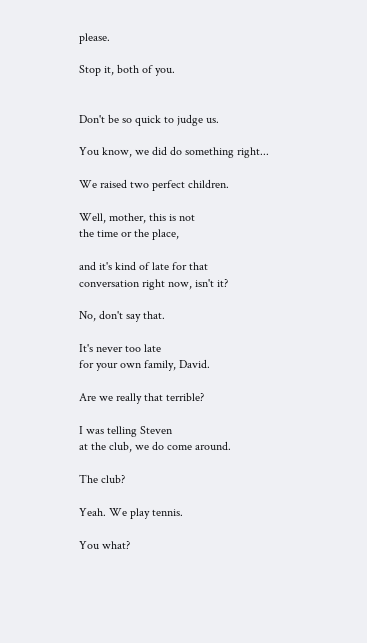please.

Stop it, both of you.


Don't be so quick to judge us.

You know, we did do something right...

We raised two perfect children.

Well, mother, this is not
the time or the place,

and it's kind of late for that
conversation right now, isn't it?

No, don't say that.

It's never too late
for your own family, David.

Are we really that terrible?

I was telling Steven
at the club, we do come around.

The club?

Yeah. We play tennis.

You what?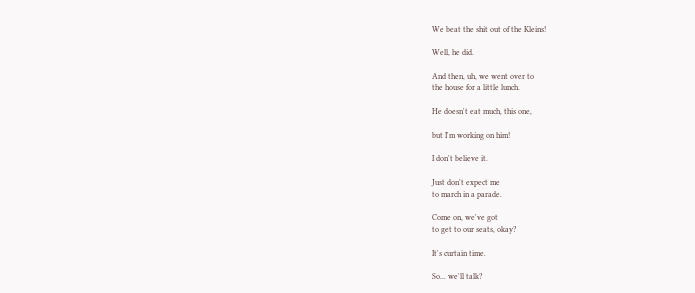We beat the shit out of the Kleins!

Well, he did.

And then, uh, we went over to
the house for a little lunch.

He doesn't eat much, this one,

but I'm working on him!

I don't believe it.

Just don't expect me
to march in a parade.

Come on, we've got
to get to our seats, okay?

It's curtain time.

So... we'll talk?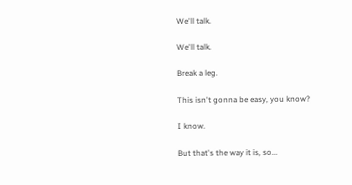We'll talk.

We'll talk.

Break a leg.

This isn't gonna be easy, you know?

I know.

But that's the way it is, so...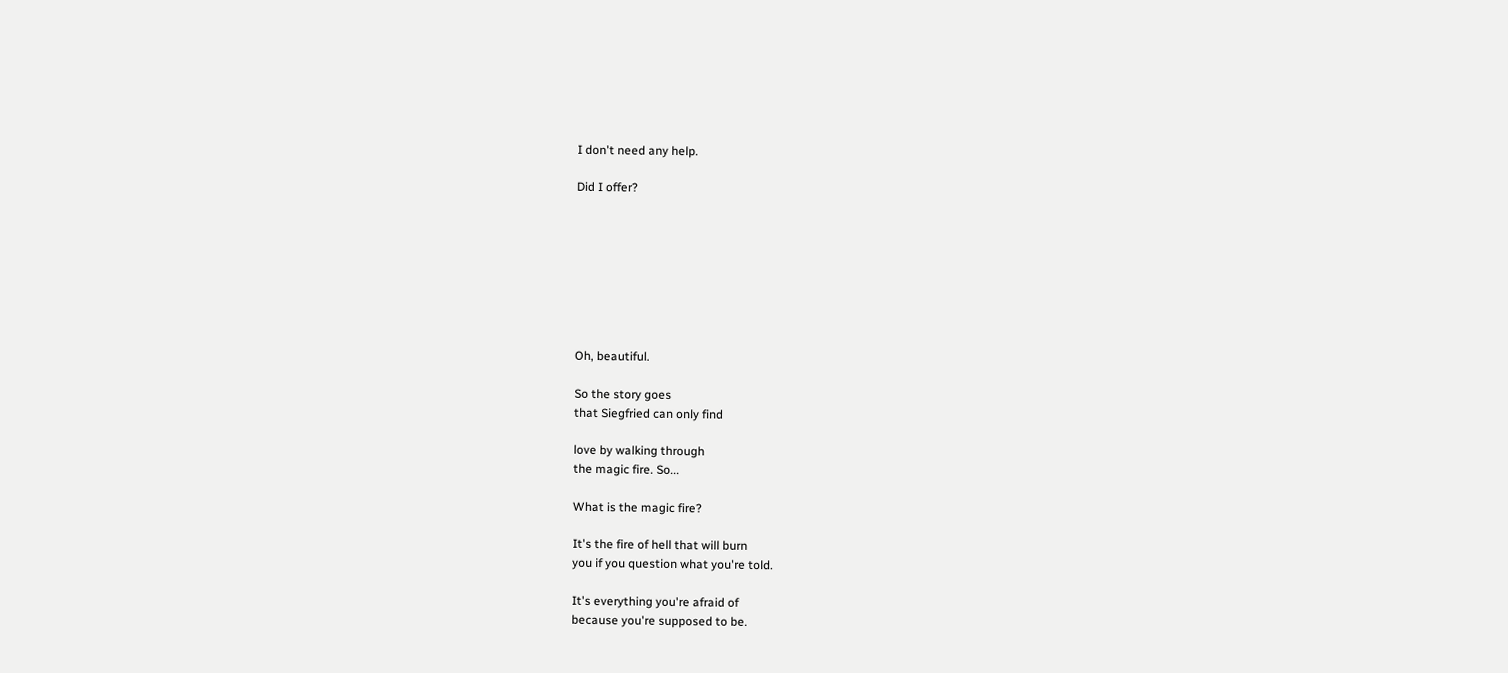I don't need any help.

Did I offer?








Oh, beautiful.

So the story goes
that Siegfried can only find

love by walking through
the magic fire. So...

What is the magic fire?

It's the fire of hell that will burn
you if you question what you're told.

It's everything you're afraid of
because you're supposed to be.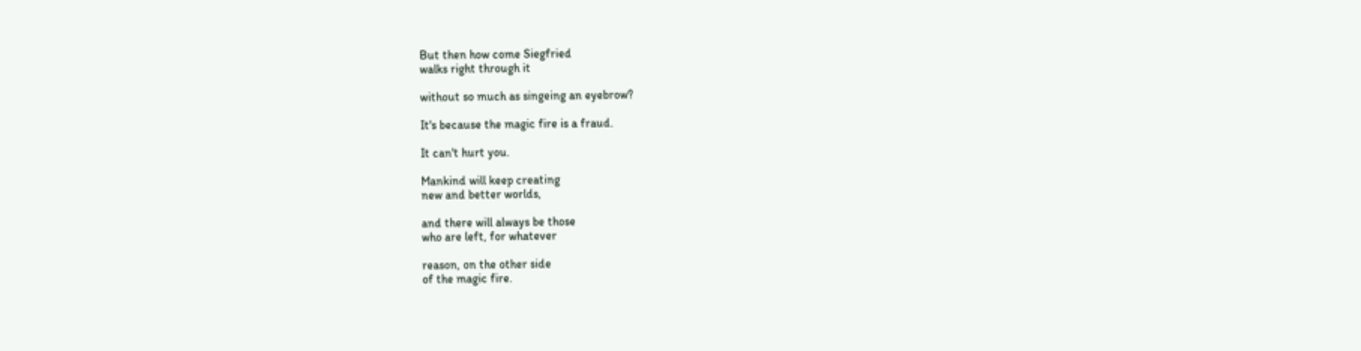But then how come Siegfried
walks right through it

without so much as singeing an eyebrow?

It's because the magic fire is a fraud.

It can't hurt you.

Mankind will keep creating
new and better worlds,

and there will always be those
who are left, for whatever

reason, on the other side
of the magic fire.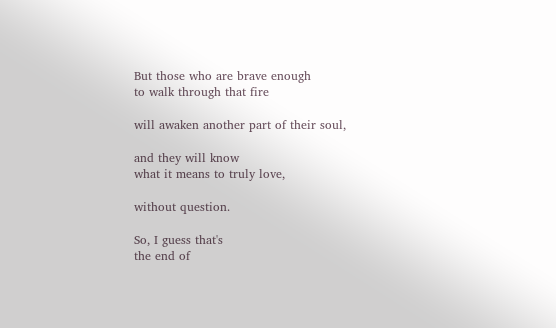But those who are brave enough
to walk through that fire

will awaken another part of their soul,

and they will know
what it means to truly love,

without question.

So, I guess that's
the end of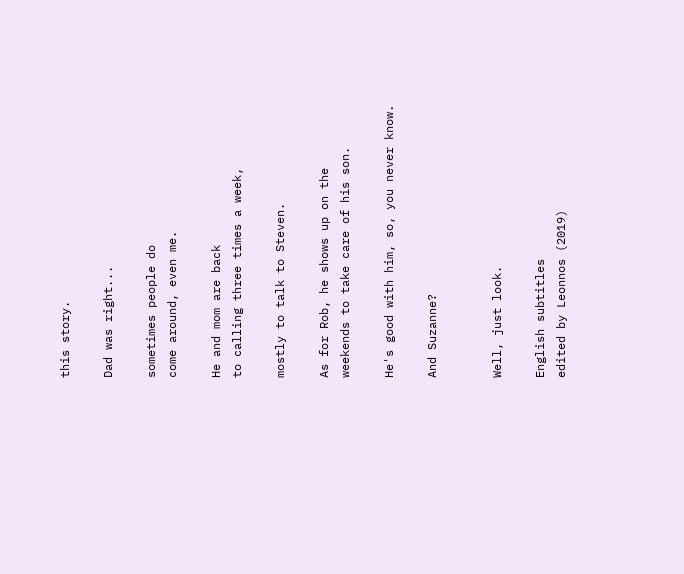this story.

Dad was right...

sometimes people do
come around, even me.

He and mom are back
to calling three times a week,

mostly to talk to Steven.

As for Rob, he shows up on the
weekends to take care of his son.

He's good with him, so, you never know.

And Suzanne?


Well, just look.

English subtitles
edited by Leonnos (2019)